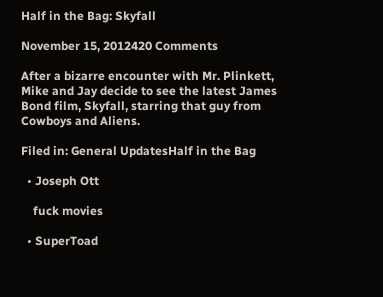Half in the Bag: Skyfall

November 15, 2012420 Comments

After a bizarre encounter with Mr. Plinkett, Mike and Jay decide to see the latest James Bond film, Skyfall, starring that guy from Cowboys and Aliens.

Filed in: General UpdatesHalf in the Bag

  • Joseph Ott

    fuck movies

  • SuperToad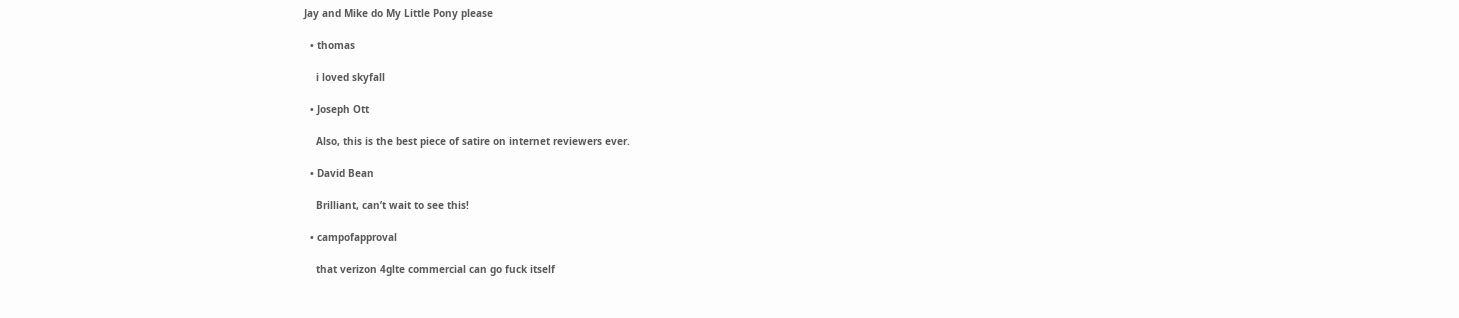Jay and Mike do My Little Pony please

  • thomas

    i loved skyfall

  • Joseph Ott

    Also, this is the best piece of satire on internet reviewers ever.

  • David Bean

    Brilliant, can’t wait to see this!

  • campofapproval

    that verizon 4glte commercial can go fuck itself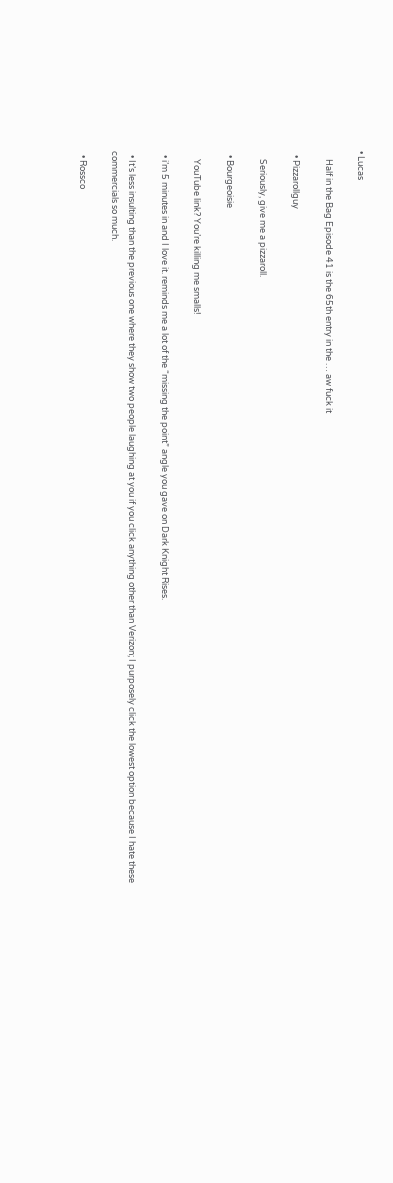• Lucas

    Half in the Bag Episode 41 is the 65th entry in the … aw fuck it

  • Pizzarollguy

    Seriously, give me a pizzaroll.

  • Bourgeoisie

    YouTube link? You’re killing me smalls!

  • i’m 5 minutes in and I love it. reminds me a lot of the “missing the point” angle you gave on Dark Knight Rises.

  • It’s less insulting than the previous one where they show two people laughing at you if you click anything other than Verizon; I purposely click the lowest option because I hate these commercials so much.

  • Rossco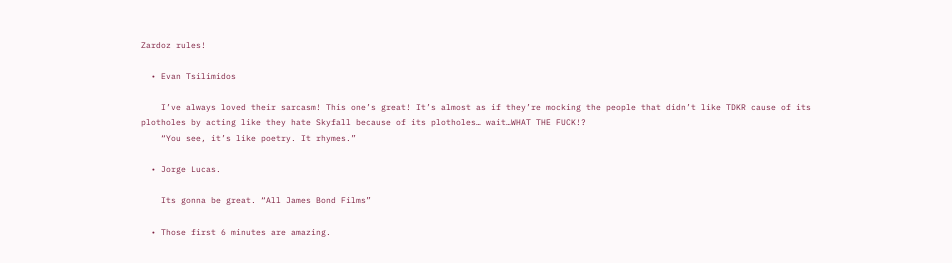Zardoz rules!

  • Evan Tsilimidos

    I’ve always loved their sarcasm! This one’s great! It’s almost as if they’re mocking the people that didn’t like TDKR cause of its plotholes by acting like they hate Skyfall because of its plotholes… wait…WHAT THE FUCK!?
    “You see, it’s like poetry. It rhymes.”

  • Jorge Lucas.

    Its gonna be great. “All James Bond Films”

  • Those first 6 minutes are amazing.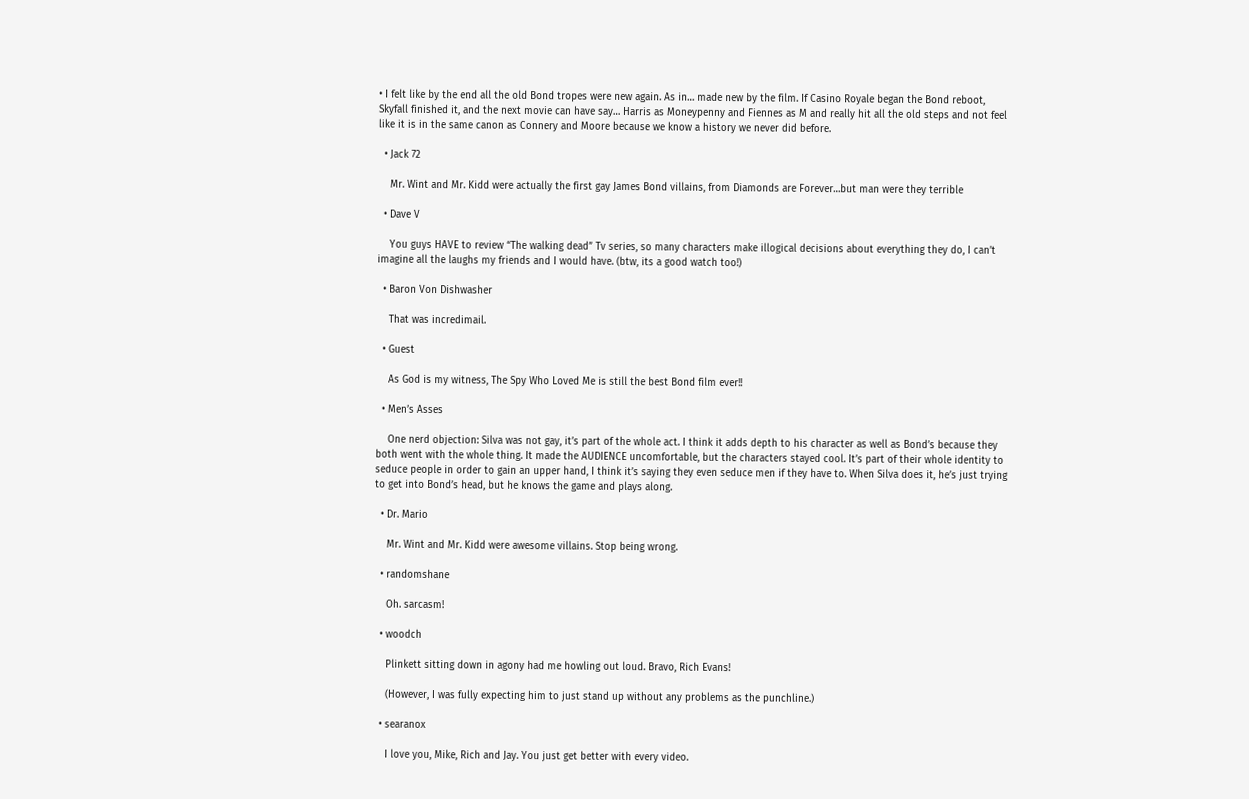• I felt like by the end all the old Bond tropes were new again. As in… made new by the film. If Casino Royale began the Bond reboot, Skyfall finished it, and the next movie can have say… Harris as Moneypenny and Fiennes as M and really hit all the old steps and not feel like it is in the same canon as Connery and Moore because we know a history we never did before.

  • Jack 72

    Mr. Wint and Mr. Kidd were actually the first gay James Bond villains, from Diamonds are Forever…but man were they terrible

  • Dave V

    You guys HAVE to review “The walking dead” Tv series, so many characters make illogical decisions about everything they do, I can’t imagine all the laughs my friends and I would have. (btw, its a good watch too!)

  • Baron Von Dishwasher

    That was incredimail.

  • Guest

    As God is my witness, The Spy Who Loved Me is still the best Bond film ever!!

  • Men’s Asses

    One nerd objection: Silva was not gay, it’s part of the whole act. I think it adds depth to his character as well as Bond’s because they both went with the whole thing. It made the AUDIENCE uncomfortable, but the characters stayed cool. It’s part of their whole identity to seduce people in order to gain an upper hand, I think it’s saying they even seduce men if they have to. When Silva does it, he’s just trying to get into Bond’s head, but he knows the game and plays along.

  • Dr. Mario

    Mr. Wint and Mr. Kidd were awesome villains. Stop being wrong.

  • randomshane

    Oh. sarcasm!

  • woodch

    Plinkett sitting down in agony had me howling out loud. Bravo, Rich Evans!

    (However, I was fully expecting him to just stand up without any problems as the punchline.)

  • searanox

    I love you, Mike, Rich and Jay. You just get better with every video.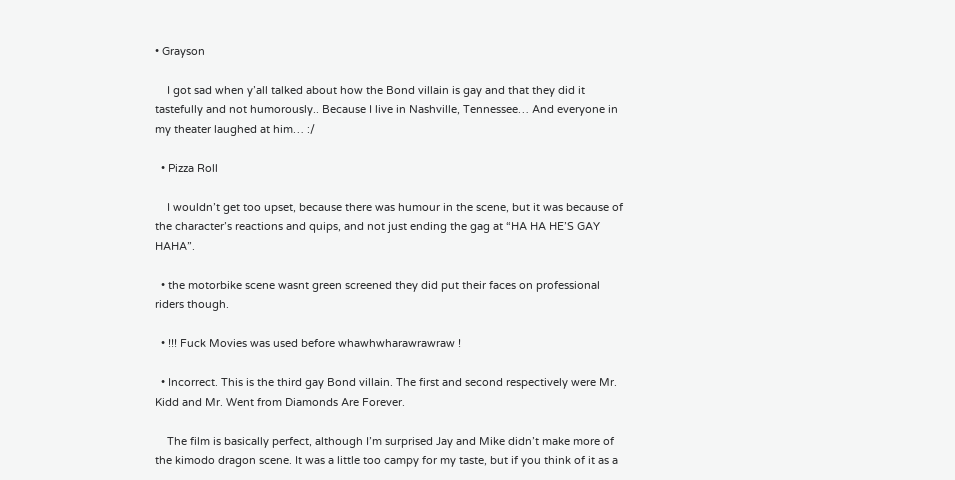• Grayson

    I got sad when y’all talked about how the Bond villain is gay and that they did it tastefully and not humorously.. Because I live in Nashville, Tennessee… And everyone in my theater laughed at him… :/

  • Pizza Roll

    I wouldn’t get too upset, because there was humour in the scene, but it was because of the character’s reactions and quips, and not just ending the gag at “HA HA HE’S GAY HAHA”.

  • the motorbike scene wasnt green screened they did put their faces on professional riders though.

  • !!! Fuck Movies was used before whawhwharawrawraw !

  • Incorrect. This is the third gay Bond villain. The first and second respectively were Mr. Kidd and Mr. Went from Diamonds Are Forever.

    The film is basically perfect, although I’m surprised Jay and Mike didn’t make more of the kimodo dragon scene. It was a little too campy for my taste, but if you think of it as a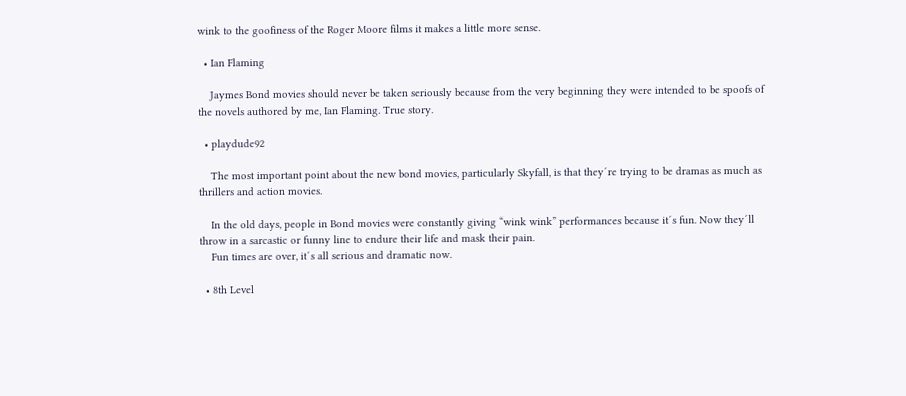wink to the goofiness of the Roger Moore films it makes a little more sense.

  • Ian Flaming

    Jaymes Bond movies should never be taken seriously because from the very beginning they were intended to be spoofs of the novels authored by me, Ian Flaming. True story.

  • playdude92

    The most important point about the new bond movies, particularly Skyfall, is that they´re trying to be dramas as much as thrillers and action movies.

    In the old days, people in Bond movies were constantly giving “wink wink” performances because it´s fun. Now they´ll throw in a sarcastic or funny line to endure their life and mask their pain.
    Fun times are over, it´s all serious and dramatic now.

  • 8th Level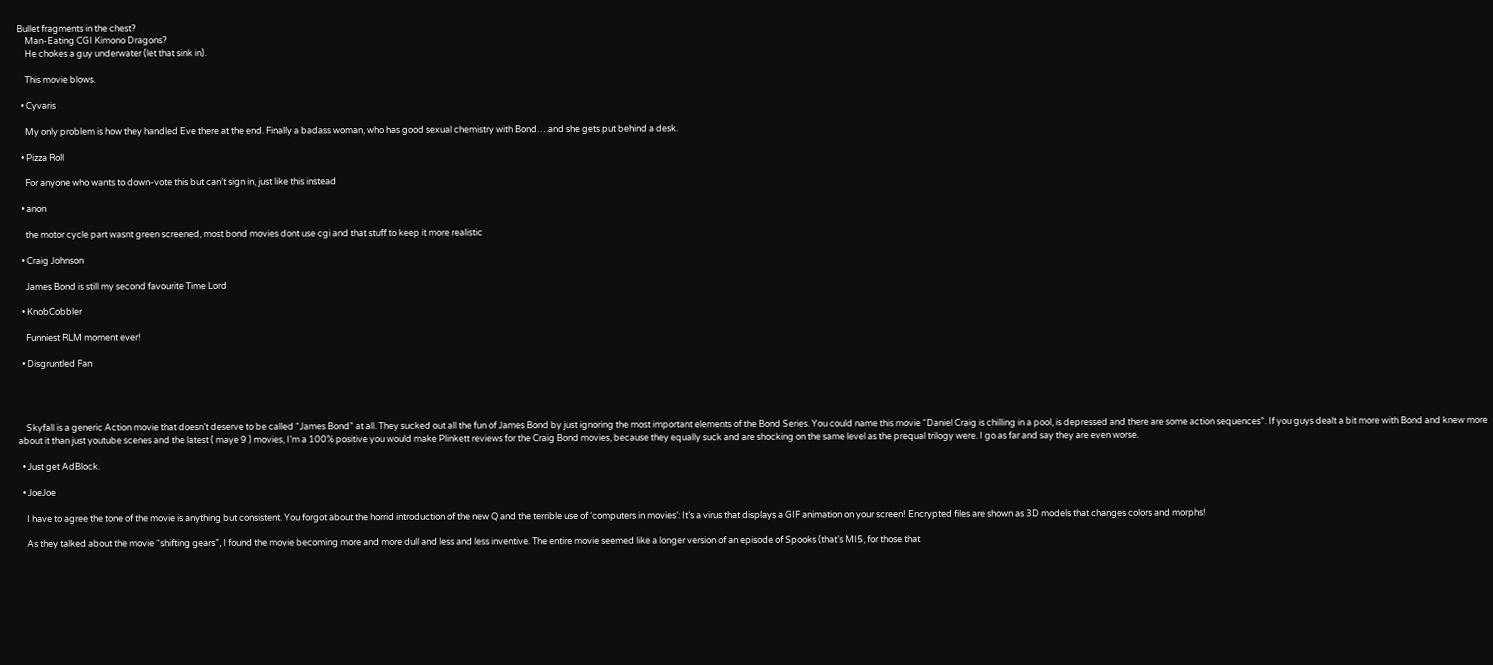Bullet fragments in the chest?
    Man-Eating CGI Kimono Dragons?
    He chokes a guy underwater (let that sink in).

    This movie blows.

  • Cyvaris

    My only problem is how they handled Eve there at the end. Finally a badass woman, who has good sexual chemistry with Bond….and she gets put behind a desk.

  • Pizza Roll

    For anyone who wants to down-vote this but can’t sign in, just like this instead

  • anon

    the motor cycle part wasnt green screened, most bond movies dont use cgi and that stuff to keep it more realistic

  • Craig Johnson

    James Bond is still my second favourite Time Lord

  • KnobCobbler

    Funniest RLM moment ever!

  • Disgruntled Fan




    Skyfall is a generic Action movie that doesn’t deserve to be called “James Bond” at all. They sucked out all the fun of James Bond by just ignoring the most important elements of the Bond Series. You could name this movie “Daniel Craig is chilling in a pool, is depressed and there are some action sequences”. If you guys dealt a bit more with Bond and knew more about it than just youtube scenes and the latest ( maye 9 ) movies, I’m a 100% positive you would make Plinkett reviews for the Craig Bond movies, because they equally suck and are shocking on the same level as the prequal trilogy were. I go as far and say they are even worse.

  • Just get AdBlock.

  • JoeJoe

    I have to agree the tone of the movie is anything but consistent. You forgot about the horrid introduction of the new Q and the terrible use of ‘computers in movies’: It’s a virus that displays a GIF animation on your screen! Encrypted files are shown as 3D models that changes colors and morphs!

    As they talked about the movie “shifting gears”, I found the movie becoming more and more dull and less and less inventive. The entire movie seemed like a longer version of an episode of Spooks (that’s MI5, for those that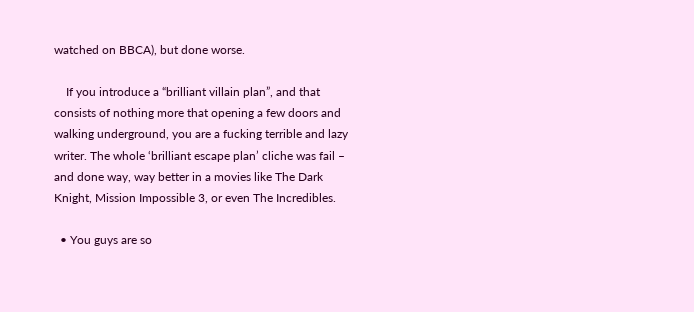watched on BBCA), but done worse.

    If you introduce a “brilliant villain plan”, and that consists of nothing more that opening a few doors and walking underground, you are a fucking terrible and lazy writer. The whole ‘brilliant escape plan’ cliche was fail – and done way, way better in a movies like The Dark Knight, Mission Impossible 3, or even The Incredibles.

  • You guys are so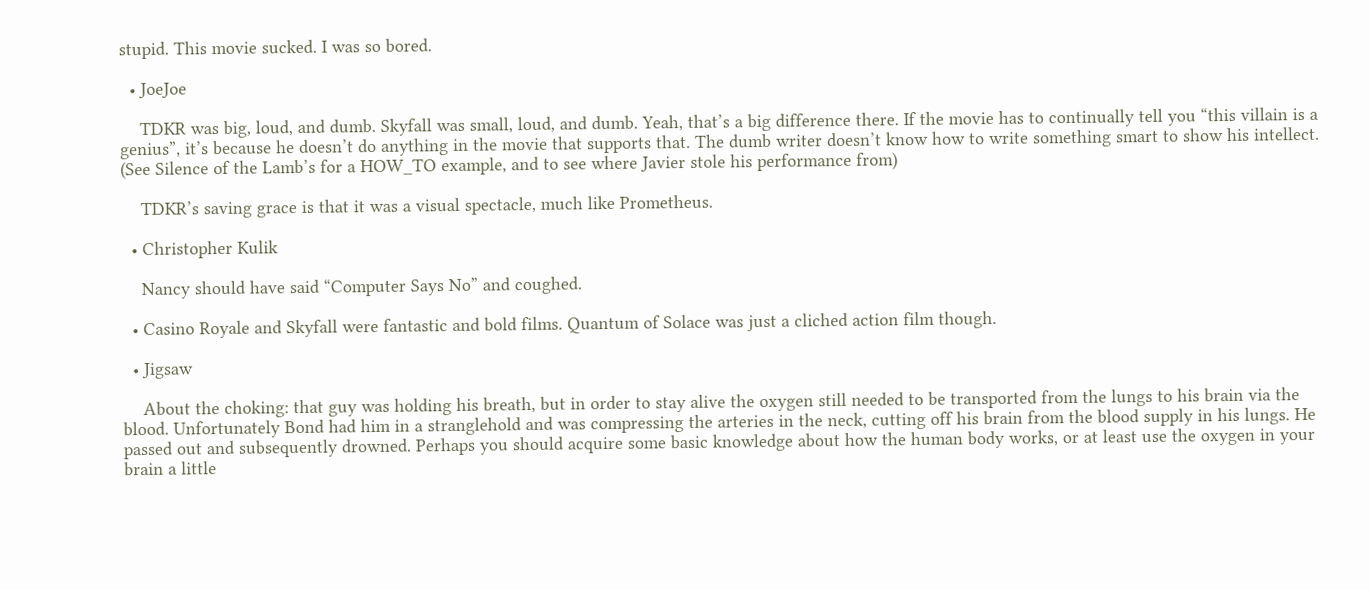stupid. This movie sucked. I was so bored.

  • JoeJoe

    TDKR was big, loud, and dumb. Skyfall was small, loud, and dumb. Yeah, that’s a big difference there. If the movie has to continually tell you “this villain is a genius”, it’s because he doesn’t do anything in the movie that supports that. The dumb writer doesn’t know how to write something smart to show his intellect. (See Silence of the Lamb’s for a HOW_TO example, and to see where Javier stole his performance from)

    TDKR’s saving grace is that it was a visual spectacle, much like Prometheus.

  • Christopher Kulik

    Nancy should have said “Computer Says No” and coughed.

  • Casino Royale and Skyfall were fantastic and bold films. Quantum of Solace was just a cliched action film though.

  • Jigsaw

    About the choking: that guy was holding his breath, but in order to stay alive the oxygen still needed to be transported from the lungs to his brain via the blood. Unfortunately Bond had him in a stranglehold and was compressing the arteries in the neck, cutting off his brain from the blood supply in his lungs. He passed out and subsequently drowned. Perhaps you should acquire some basic knowledge about how the human body works, or at least use the oxygen in your brain a little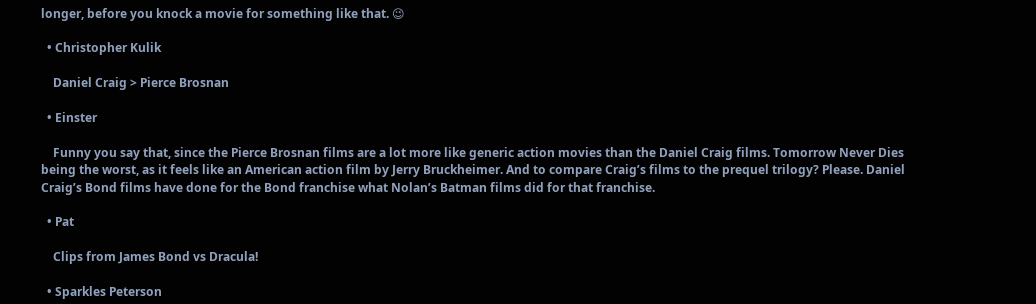longer, before you knock a movie for something like that. 😉

  • Christopher Kulik

    Daniel Craig > Pierce Brosnan

  • Einster

    Funny you say that, since the Pierce Brosnan films are a lot more like generic action movies than the Daniel Craig films. Tomorrow Never Dies being the worst, as it feels like an American action film by Jerry Bruckheimer. And to compare Craig’s films to the prequel trilogy? Please. Daniel Craig’s Bond films have done for the Bond franchise what Nolan’s Batman films did for that franchise.

  • Pat

    Clips from James Bond vs Dracula!

  • Sparkles Peterson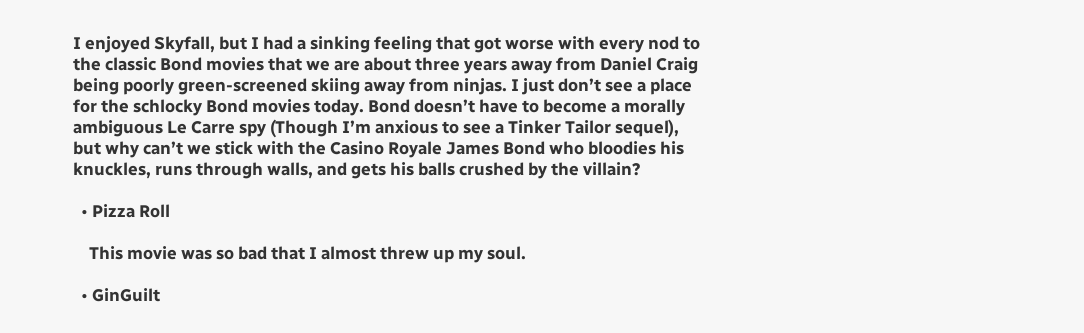I enjoyed Skyfall, but I had a sinking feeling that got worse with every nod to the classic Bond movies that we are about three years away from Daniel Craig being poorly green-screened skiing away from ninjas. I just don’t see a place for the schlocky Bond movies today. Bond doesn’t have to become a morally ambiguous Le Carre spy (Though I’m anxious to see a Tinker Tailor sequel), but why can’t we stick with the Casino Royale James Bond who bloodies his knuckles, runs through walls, and gets his balls crushed by the villain?

  • Pizza Roll

    This movie was so bad that I almost threw up my soul.

  • GinGuilt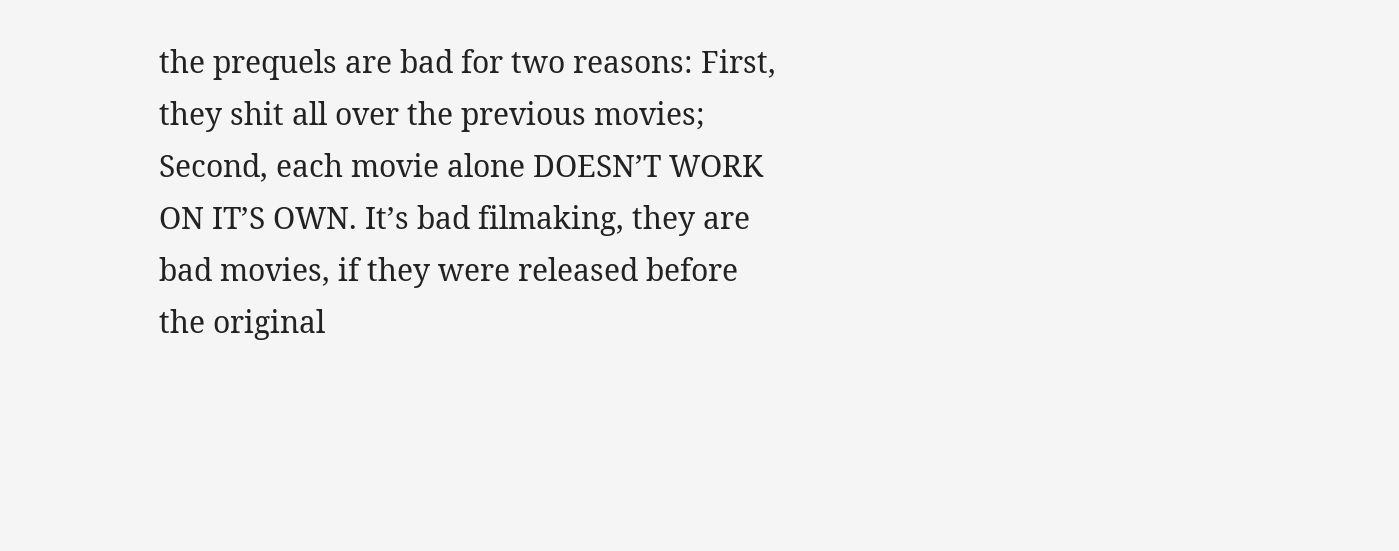the prequels are bad for two reasons: First, they shit all over the previous movies; Second, each movie alone DOESN’T WORK ON IT’S OWN. It’s bad filmaking, they are bad movies, if they were released before the original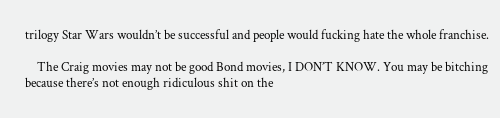trilogy Star Wars wouldn’t be successful and people would fucking hate the whole franchise.

    The Craig movies may not be good Bond movies, I DON’T KNOW. You may be bitching because there’s not enough ridiculous shit on the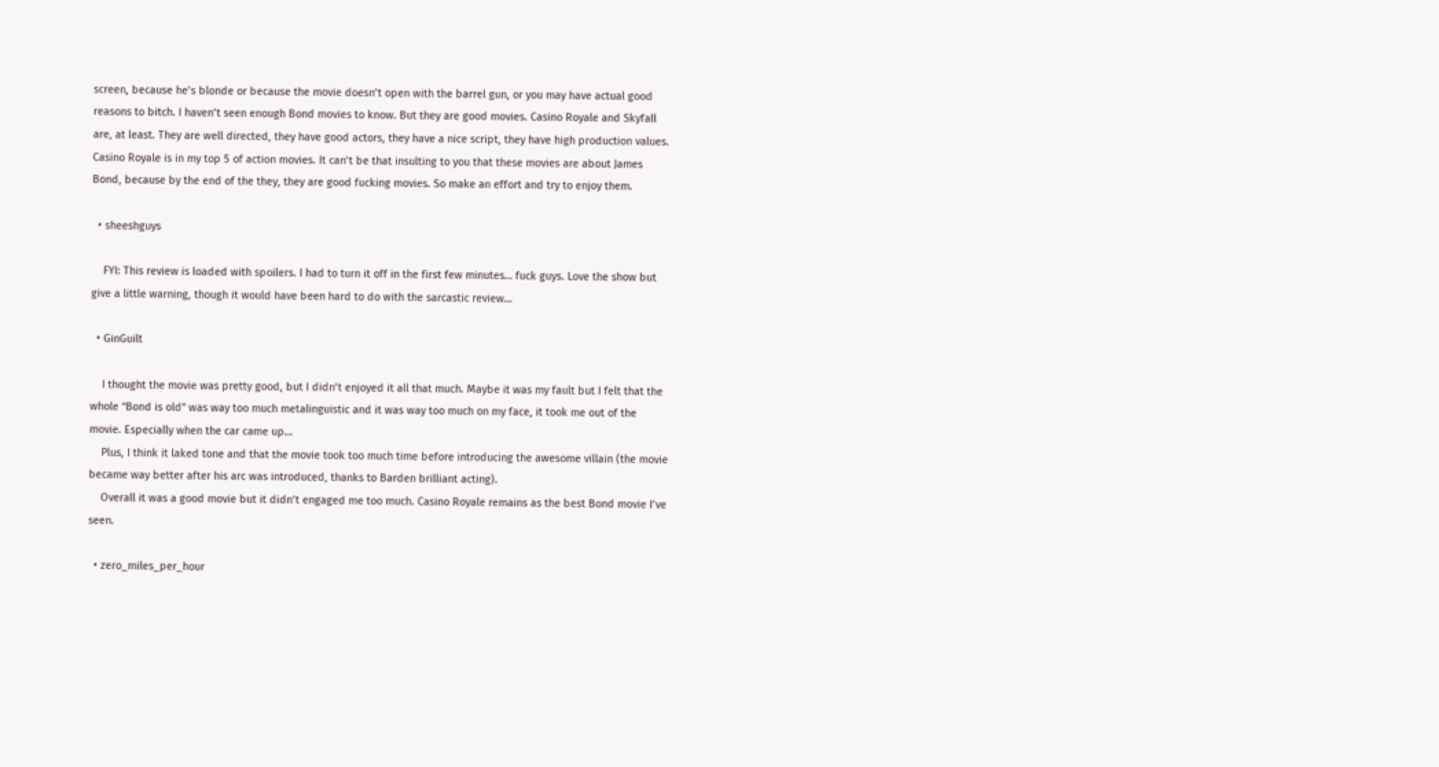screen, because he’s blonde or because the movie doesn’t open with the barrel gun, or you may have actual good reasons to bitch. I haven’t seen enough Bond movies to know. But they are good movies. Casino Royale and Skyfall are, at least. They are well directed, they have good actors, they have a nice script, they have high production values. Casino Royale is in my top 5 of action movies. It can’t be that insulting to you that these movies are about James Bond, because by the end of the they, they are good fucking movies. So make an effort and try to enjoy them.

  • sheeshguys

    FYI: This review is loaded with spoilers. I had to turn it off in the first few minutes… fuck guys. Love the show but give a little warning, though it would have been hard to do with the sarcastic review…

  • GinGuilt

    I thought the movie was pretty good, but I didn’t enjoyed it all that much. Maybe it was my fault but I felt that the whole “Bond is old” was way too much metalinguistic and it was way too much on my face, it took me out of the movie. Especially when the car came up…
    Plus, I think it laked tone and that the movie took too much time before introducing the awesome villain (the movie became way better after his arc was introduced, thanks to Barden brilliant acting).
    Overall it was a good movie but it didn’t engaged me too much. Casino Royale remains as the best Bond movie I’ve seen.

  • zero_miles_per_hour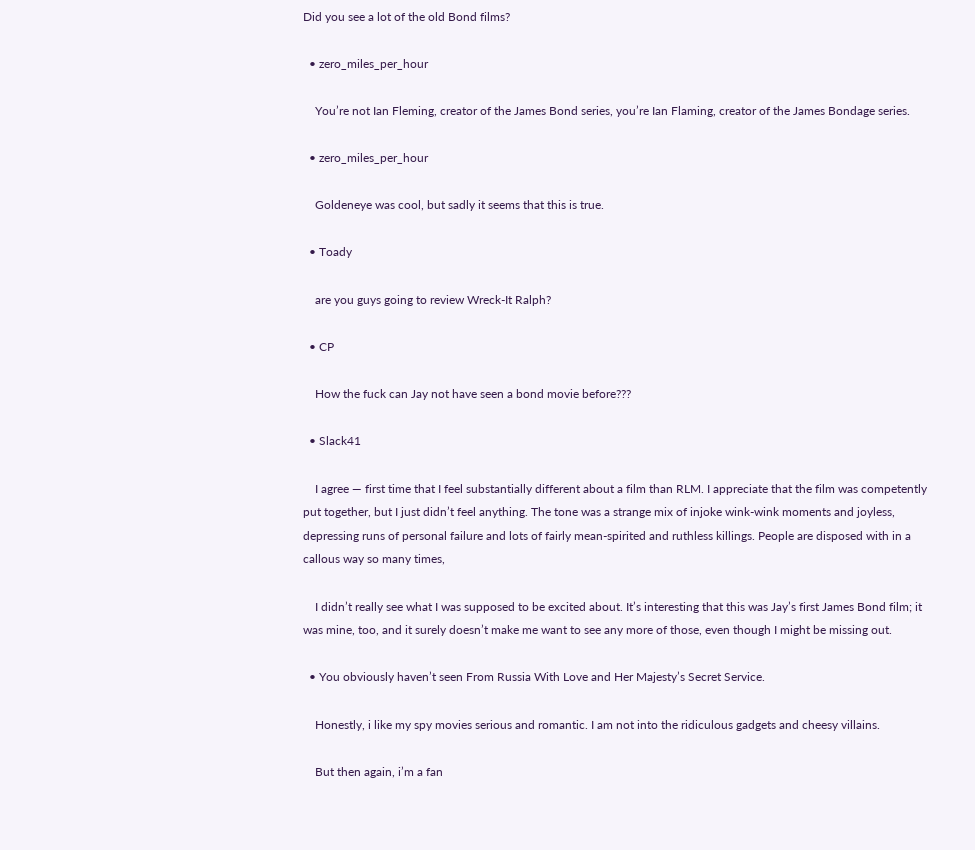Did you see a lot of the old Bond films?

  • zero_miles_per_hour

    You’re not Ian Fleming, creator of the James Bond series, you’re Ian Flaming, creator of the James Bondage series.

  • zero_miles_per_hour

    Goldeneye was cool, but sadly it seems that this is true.

  • Toady

    are you guys going to review Wreck-It Ralph?

  • CP

    How the fuck can Jay not have seen a bond movie before???

  • Slack41

    I agree — first time that I feel substantially different about a film than RLM. I appreciate that the film was competently put together, but I just didn’t feel anything. The tone was a strange mix of injoke wink-wink moments and joyless, depressing runs of personal failure and lots of fairly mean-spirited and ruthless killings. People are disposed with in a callous way so many times,

    I didn’t really see what I was supposed to be excited about. It’s interesting that this was Jay’s first James Bond film; it was mine, too, and it surely doesn’t make me want to see any more of those, even though I might be missing out.

  • You obviously haven’t seen From Russia With Love and Her Majesty’s Secret Service.

    Honestly, i like my spy movies serious and romantic. I am not into the ridiculous gadgets and cheesy villains.

    But then again, i’m a fan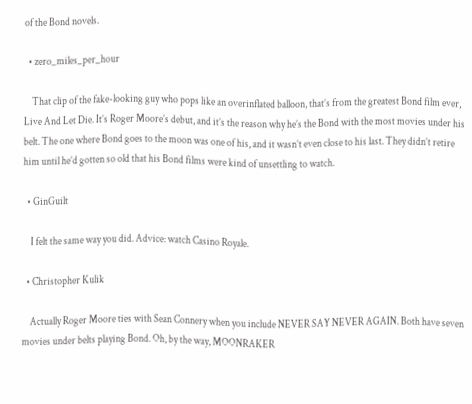of the Bond novels.

  • zero_miles_per_hour

    That clip of the fake-looking guy who pops like an overinflated balloon, that’s from the greatest Bond film ever, Live And Let Die. It’s Roger Moore’s debut, and it’s the reason why he’s the Bond with the most movies under his belt. The one where Bond goes to the moon was one of his, and it wasn’t even close to his last. They didn’t retire him until he’d gotten so old that his Bond films were kind of unsettling to watch.

  • GinGuilt

    I felt the same way you did. Advice: watch Casino Royale.

  • Christopher Kulik

    Actually Roger Moore ties with Sean Connery when you include NEVER SAY NEVER AGAIN. Both have seven movies under belts playing Bond. Oh, by the way, MOONRAKER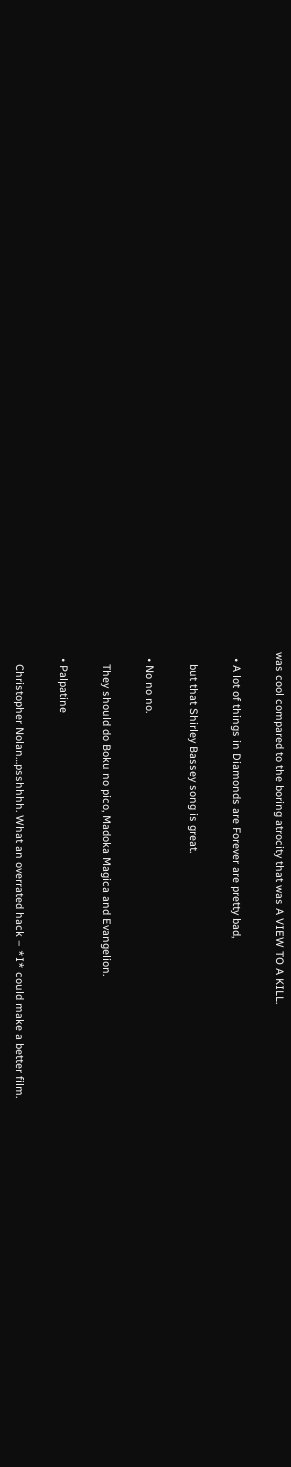was cool compared to the boring atrocity that was A VIEW TO A KILL.

  • A lot of things in Diamonds are Forever are pretty bad,

    but that Shirley Bassey song is great.

  • No no no.

    They should do Boku no pico, Madoka Magica and Evangelion.

  • Palpatine

    Christopher Nolan…psshhhh. What an overrated hack – *I* could make a better film.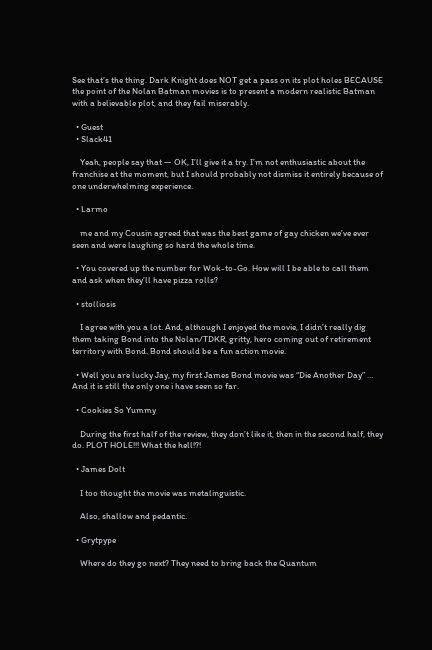See that’s the thing. Dark Knight does NOT get a pass on its plot holes BECAUSE the point of the Nolan Batman movies is to present a modern realistic Batman with a believable plot, and they fail miserably.

  • Guest
  • Slack41

    Yeah, people say that — OK, I’ll give it a try. I’m not enthusiastic about the franchise at the moment, but I should probably not dismiss it entirely because of one underwhelming experience.

  • Larmo

    me and my Cousin agreed that was the best game of gay chicken we’ve ever seen and were laughing so hard the whole time.

  • You covered up the number for Wok-to-Go. How will I be able to call them and ask when they’ll have pizza rolls?

  • stolliosis

    I agree with you a lot. And, although I enjoyed the movie, I didn’t really dig them taking Bond into the Nolan/TDKR, gritty, hero coming out of retirement territory with Bond. Bond should be a fun action movie.

  • Well you are lucky Jay, my first James Bond movie was “Die Another Day” … And it is still the only one i have seen so far.

  • Cookies So Yummy

    During the first half of the review, they don’t like it, then in the second half, they do. PLOT HOLE!!! What the hell!?!

  • James Dolt

    I too thought the movie was metalinguistic.

    Also, shallow and pedantic.

  • Grytpype

    Where do they go next? They need to bring back the Quantum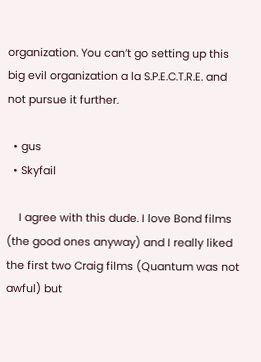organization. You can’t go setting up this big evil organization a la S.P.E.C.T.R.E. and not pursue it further.

  • gus
  • Skyfail

    I agree with this dude. I love Bond films (the good ones anyway) and I really liked the first two Craig films (Quantum was not awful) but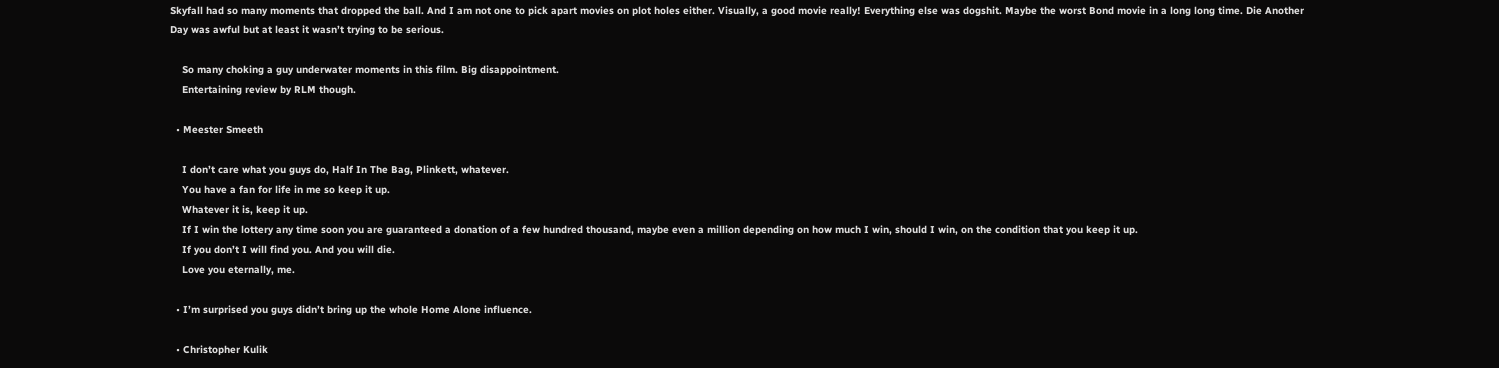Skyfall had so many moments that dropped the ball. And I am not one to pick apart movies on plot holes either. Visually, a good movie really! Everything else was dogshit. Maybe the worst Bond movie in a long long time. Die Another Day was awful but at least it wasn’t trying to be serious.

    So many choking a guy underwater moments in this film. Big disappointment.
    Entertaining review by RLM though.

  • Meester Smeeth

    I don’t care what you guys do, Half In The Bag, Plinkett, whatever.
    You have a fan for life in me so keep it up.
    Whatever it is, keep it up.
    If I win the lottery any time soon you are guaranteed a donation of a few hundred thousand, maybe even a million depending on how much I win, should I win, on the condition that you keep it up.
    If you don’t I will find you. And you will die.
    Love you eternally, me.

  • I’m surprised you guys didn’t bring up the whole Home Alone influence.

  • Christopher Kulik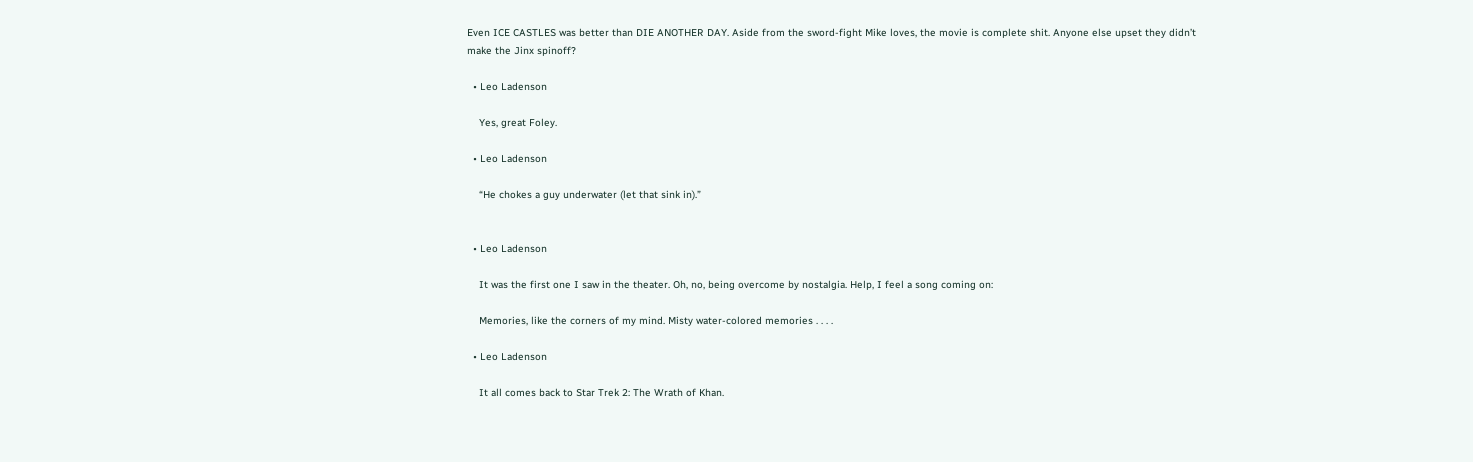Even ICE CASTLES was better than DIE ANOTHER DAY. Aside from the sword-fight Mike loves, the movie is complete shit. Anyone else upset they didn’t make the Jinx spinoff?

  • Leo Ladenson

    Yes, great Foley.

  • Leo Ladenson

    “He chokes a guy underwater (let that sink in).”


  • Leo Ladenson

    It was the first one I saw in the theater. Oh, no, being overcome by nostalgia. Help, I feel a song coming on:

    Memories, like the corners of my mind. Misty water-colored memories . . . .

  • Leo Ladenson

    It all comes back to Star Trek 2: The Wrath of Khan.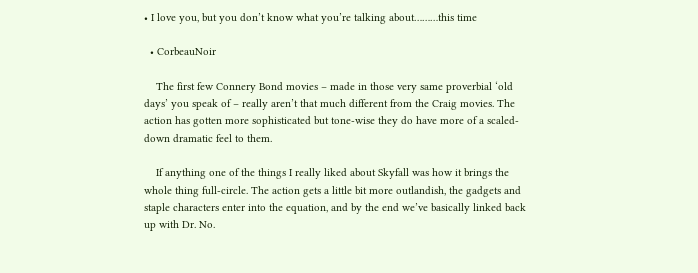• I love you, but you don’t know what you’re talking about………this time

  • CorbeauNoir

    The first few Connery Bond movies – made in those very same proverbial ‘old days’ you speak of – really aren’t that much different from the Craig movies. The action has gotten more sophisticated but tone-wise they do have more of a scaled-down dramatic feel to them.

    If anything one of the things I really liked about Skyfall was how it brings the whole thing full-circle. The action gets a little bit more outlandish, the gadgets and staple characters enter into the equation, and by the end we’ve basically linked back up with Dr. No.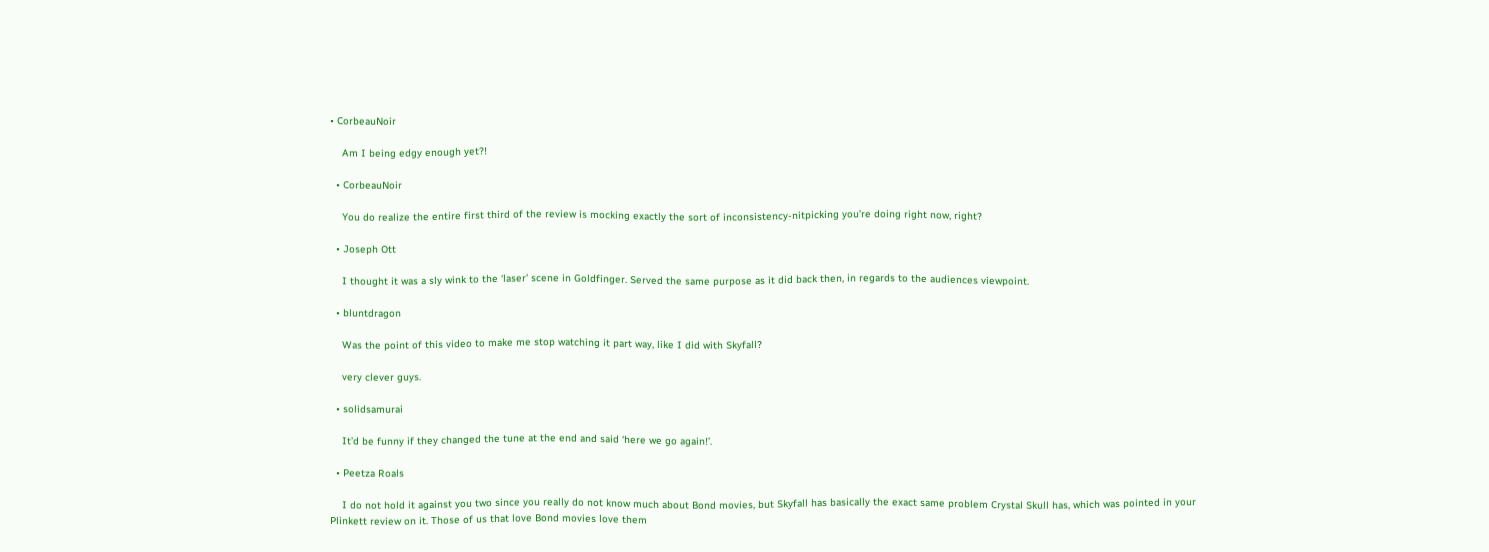• CorbeauNoir

    Am I being edgy enough yet?!

  • CorbeauNoir

    You do realize the entire first third of the review is mocking exactly the sort of inconsistency-nitpicking you’re doing right now, right?

  • Joseph Ott

    I thought it was a sly wink to the ‘laser’ scene in Goldfinger. Served the same purpose as it did back then, in regards to the audiences viewpoint.

  • bluntdragon

    Was the point of this video to make me stop watching it part way, like I did with Skyfall?

    very clever guys.

  • solidsamurai

    It’d be funny if they changed the tune at the end and said ‘here we go again!’.

  • Peetza Roals

    I do not hold it against you two since you really do not know much about Bond movies, but Skyfall has basically the exact same problem Crystal Skull has, which was pointed in your Plinkett review on it. Those of us that love Bond movies love them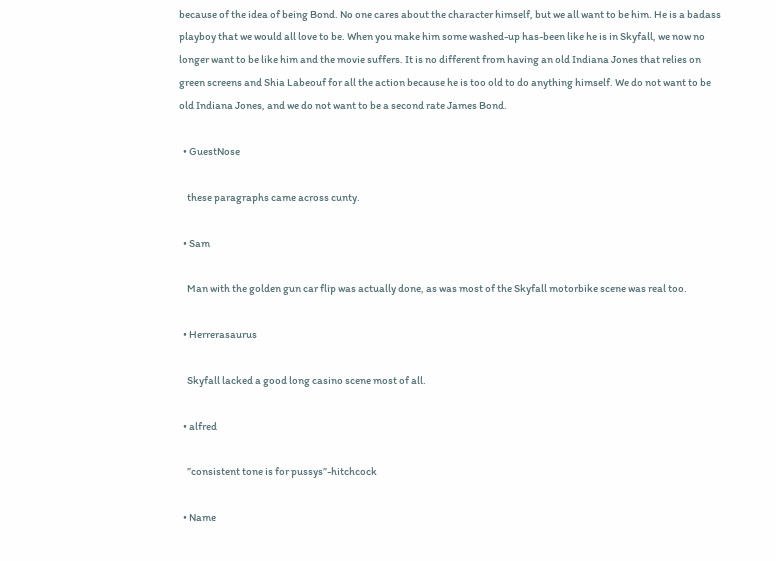because of the idea of being Bond. No one cares about the character himself, but we all want to be him. He is a badass playboy that we would all love to be. When you make him some washed-up has-been like he is in Skyfall, we now no longer want to be like him and the movie suffers. It is no different from having an old Indiana Jones that relies on green screens and Shia Labeouf for all the action because he is too old to do anything himself. We do not want to be old Indiana Jones, and we do not want to be a second rate James Bond.

  • GuestNose

    these paragraphs came across cunty.

  • Sam

    Man with the golden gun car flip was actually done, as was most of the Skyfall motorbike scene was real too.

  • Herrerasaurus

    Skyfall lacked a good long casino scene most of all.

  • alfred

    ”consistent tone is for pussys”-hitchcock

  • Name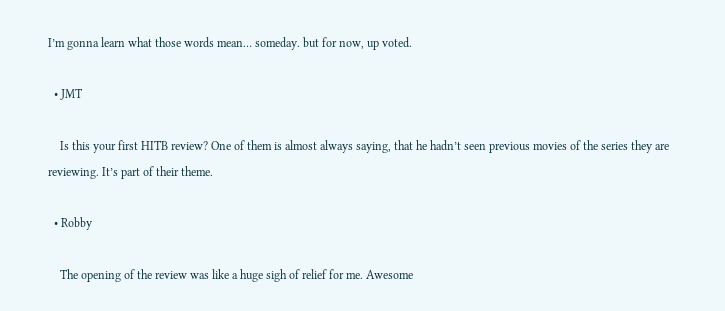I’m gonna learn what those words mean… someday. but for now, up voted.

  • JMT

    Is this your first HITB review? One of them is almost always saying, that he hadn’t seen previous movies of the series they are reviewing. It’s part of their theme.

  • Robby

    The opening of the review was like a huge sigh of relief for me. Awesome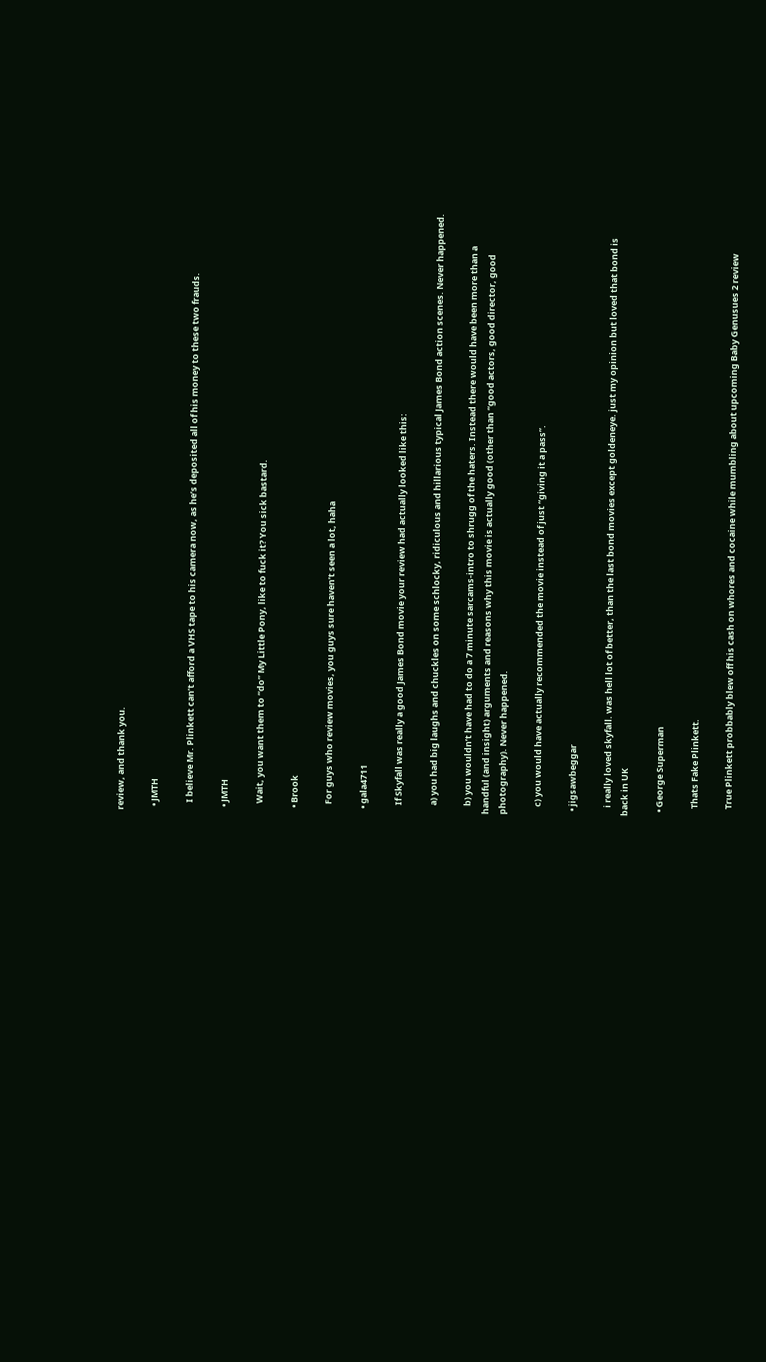review, and thank you.

  • JMTH

    I believe Mr. Plinkett can’t afford a VHS tape to his camera now, as he’s deposited all of his money to these two frauds.

  • JMTH

    Wait, you want them to “do” My Little Pony, like to fuck it? You sick bastard.

  • Brook

    For guys who review movies, you guys sure haven’t seen a lot, haha

  • gala4711

    If Skyfall was really a good James Bond movie your review had actually looked like this:

    a) you had big laughs and chuckles on some schlocky, ridiculous and hillarious typical James Bond action scenes. Never happened.

    b) you wouldn’t have had to do a 7 minute sarcams-intro to shrugg of the haters. Instead there would have been more than a handful (and insight) arguments and reasons why this movie is actually good (other than “good actors, good director, good photography). Never happened.

    c) you would have actually recommended the movie instead of just “giving it a pass”.

  • jigsawbeggar

    i really loved skyfall. was hell lot of better, than the last bond movies except goldeneye. just my opinion but loved that bond is back in UK

  • George Superman

    Thats Fake Plinkett.

    True Plinkett probbably blew off his cash on whores and cocaine while mumbling about upcoming Baby Genusues 2 review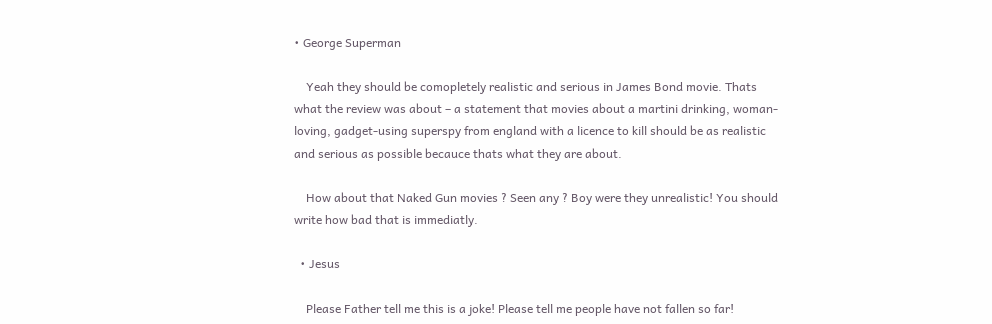• George Superman

    Yeah they should be comopletely realistic and serious in James Bond movie. Thats what the review was about – a statement that movies about a martini drinking, woman-loving, gadget-using superspy from england with a licence to kill should be as realistic and serious as possible becauce thats what they are about.

    How about that Naked Gun movies ? Seen any ? Boy were they unrealistic! You should write how bad that is immediatly.

  • Jesus

    Please Father tell me this is a joke! Please tell me people have not fallen so far!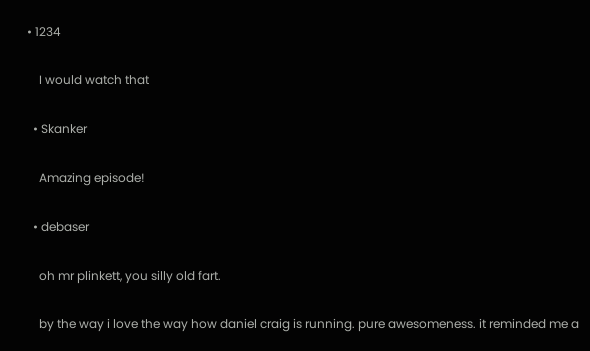• 1234

    I would watch that

  • Skanker

    Amazing episode!

  • debaser

    oh mr plinkett, you silly old fart.

    by the way i love the way how daniel craig is running. pure awesomeness. it reminded me a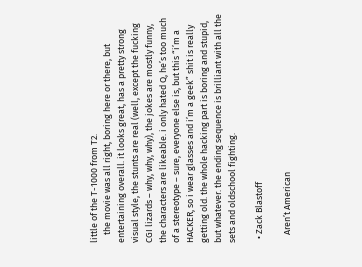little of the T-1000 from T2.
    the movie was all right, boring here or there, but entertaining overall. it looks great, has a pretty strong visual style, the stunts are real (well, except the fucking CGI lizards – why, why, why), the jokes are mostly funny, the characters are likeable. i only hated Q, he’s too much of a stereotype – sure, everyone else is, but this “i’m a HACKER, so i wear glasses and i’m a geek” shit is really getting old. the whole hacking part is boring and stupid, but whatever. the ending sequence is brilliant with all the sets and oldschool fighting.

  • Zack Blastoff

    Aren’t American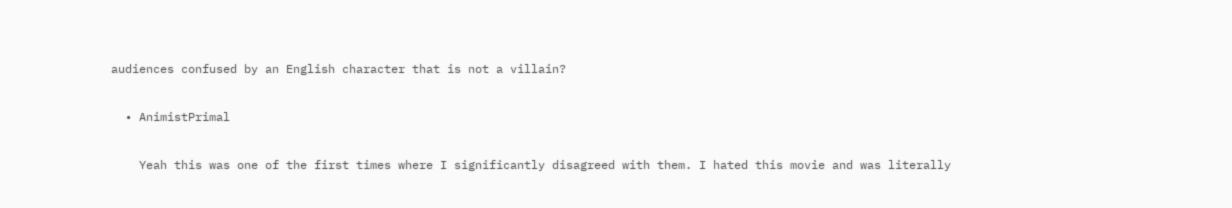audiences confused by an English character that is not a villain?

  • AnimistPrimal

    Yeah this was one of the first times where I significantly disagreed with them. I hated this movie and was literally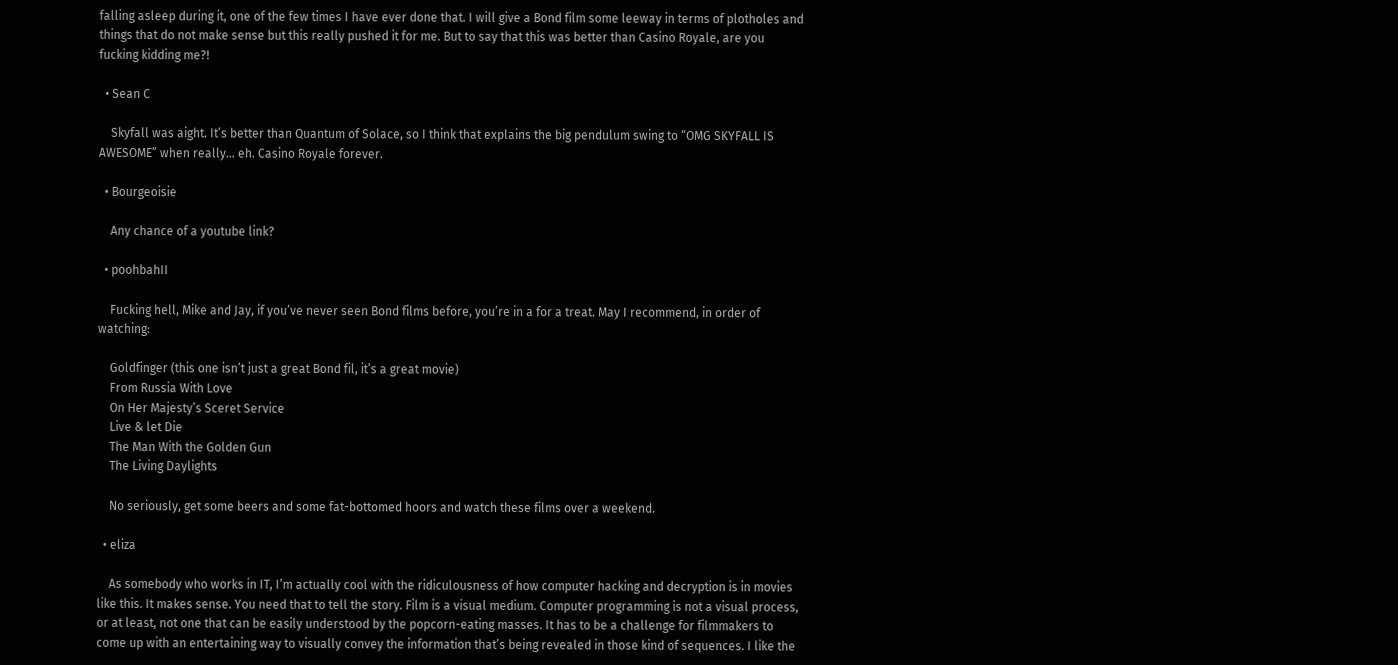falling asleep during it, one of the few times I have ever done that. I will give a Bond film some leeway in terms of plotholes and things that do not make sense but this really pushed it for me. But to say that this was better than Casino Royale, are you fucking kidding me?!

  • Sean C

    Skyfall was aight. It’s better than Quantum of Solace, so I think that explains the big pendulum swing to “OMG SKYFALL IS AWESOME” when really… eh. Casino Royale forever.

  • Bourgeoisie

    Any chance of a youtube link?

  • poohbahII

    Fucking hell, Mike and Jay, if you’ve never seen Bond films before, you’re in a for a treat. May I recommend, in order of watching:

    Goldfinger (this one isn’t just a great Bond fil, it’s a great movie)
    From Russia With Love
    On Her Majesty’s Sceret Service
    Live & let Die
    The Man With the Golden Gun
    The Living Daylights

    No seriously, get some beers and some fat-bottomed hoors and watch these films over a weekend.

  • eliza

    As somebody who works in IT, I’m actually cool with the ridiculousness of how computer hacking and decryption is in movies like this. It makes sense. You need that to tell the story. Film is a visual medium. Computer programming is not a visual process, or at least, not one that can be easily understood by the popcorn-eating masses. It has to be a challenge for filmmakers to come up with an entertaining way to visually convey the information that’s being revealed in those kind of sequences. I like the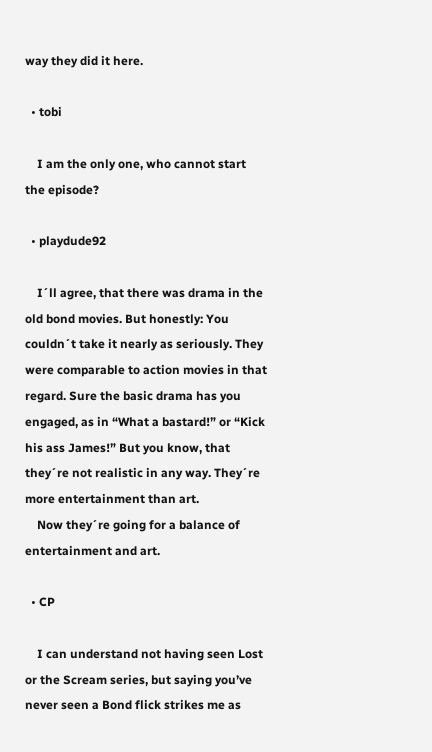way they did it here.

  • tobi

    I am the only one, who cannot start the episode?

  • playdude92

    I´ll agree, that there was drama in the old bond movies. But honestly: You couldn´t take it nearly as seriously. They were comparable to action movies in that regard. Sure the basic drama has you engaged, as in “What a bastard!” or “Kick his ass James!” But you know, that they´re not realistic in any way. They´re more entertainment than art.
    Now they´re going for a balance of entertainment and art.

  • CP

    I can understand not having seen Lost or the Scream series, but saying you’ve never seen a Bond flick strikes me as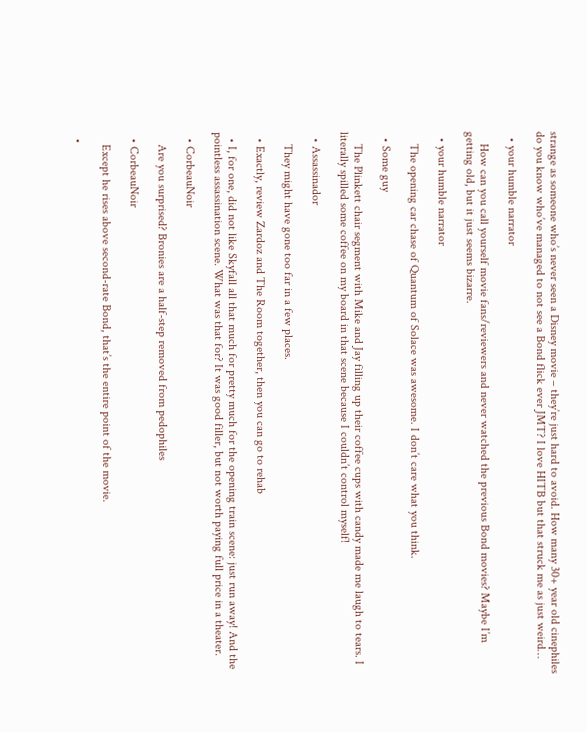strange as someone who’s never seen a Disney movie – they’re just hard to avoid. How many 30+ year old cinephiles do you know who’ve managed to not see a Bond flick ever JMT? I love HITB but that struck me as just weird…

  • your humble narrator

    How can you call yourself movie fans/reviewers and never watched the previous Bond movies? Maybe I’m getting old, but it just seems bizarre.

  • your humble narrator

    The opening car chase of Quantum of Solace was awesome. I don’t care what you think.

  • Some guy

    The Plinkett chair segment with Mike and Jay filling up their coffee cups with candy made me laugh to tears. I literally spilled some coffee on my board in that scene because I couldn’t control myself!

  • Assassinador

    They might have gone too far in a few places.

  • Exactly, review Zardoz and The Room together, then you can go to rehab

  • I, for one, did not like Skyfall all that much for pretty much for the opening train scene: just run away! And the pointless assassination scene. What was that for? It was good filler, but not worth paying full price in a theater.

  • CorbeauNoir

    Are you surprised? Bronies are a half-step removed from pedophiles

  • CorbeauNoir

    Except he rises above second-rate Bond, that’s the entire point of the movie.

  •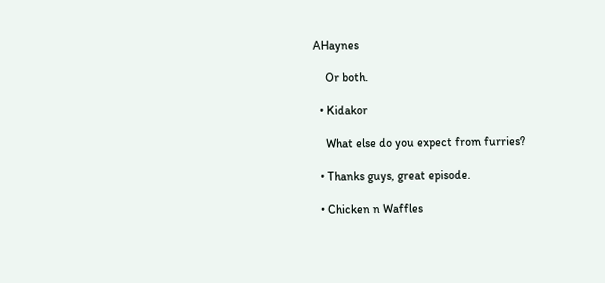AHaynes

    Or both.

  • Kidakor

    What else do you expect from furries?

  • Thanks guys, great episode.

  • Chicken n Waffles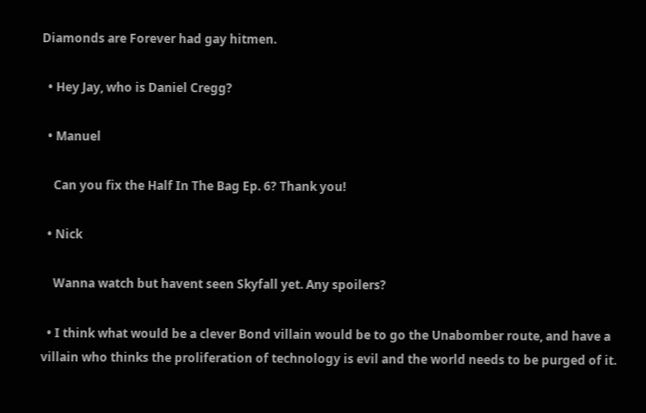Diamonds are Forever had gay hitmen.

  • Hey Jay, who is Daniel Cregg?

  • Manuel

    Can you fix the Half In The Bag Ep. 6? Thank you!

  • Nick

    Wanna watch but havent seen Skyfall yet. Any spoilers?

  • I think what would be a clever Bond villain would be to go the Unabomber route, and have a villain who thinks the proliferation of technology is evil and the world needs to be purged of it.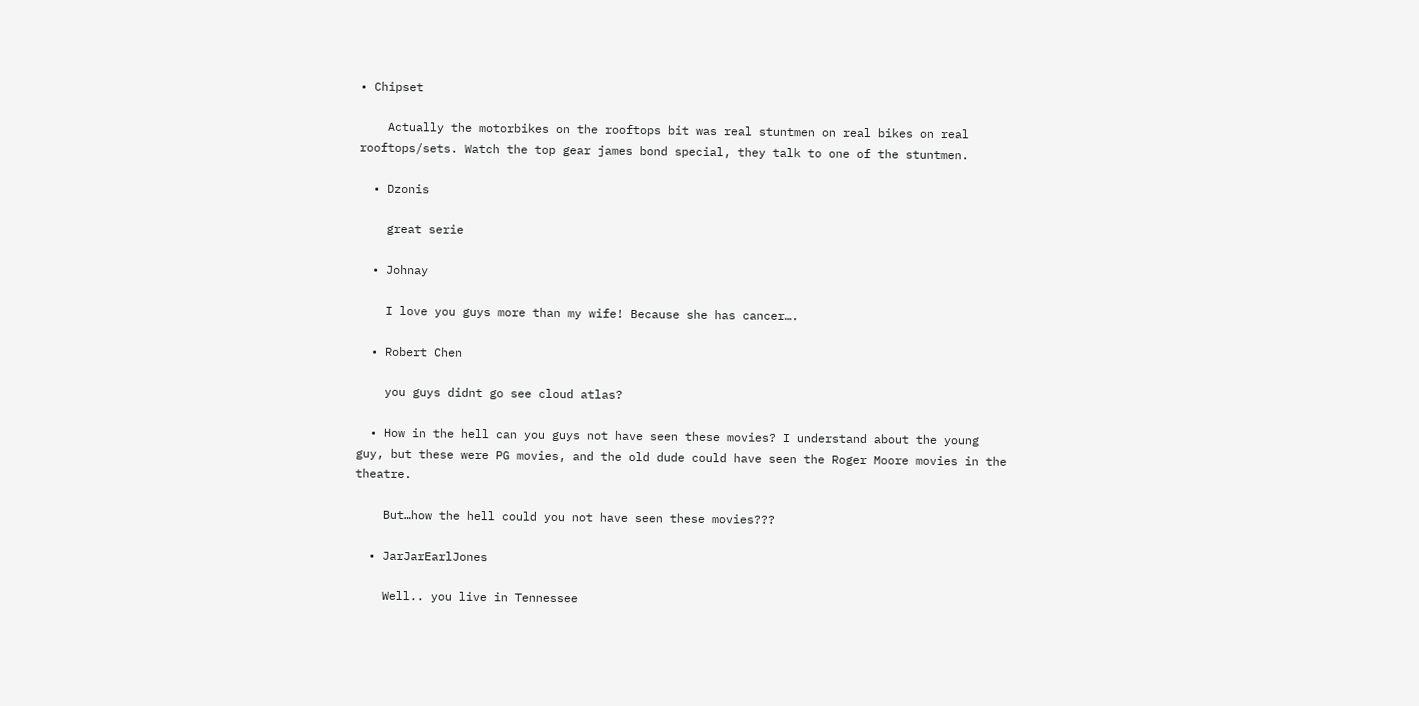• Chipset

    Actually the motorbikes on the rooftops bit was real stuntmen on real bikes on real rooftops/sets. Watch the top gear james bond special, they talk to one of the stuntmen.

  • Dzonis

    great serie

  • Johnay

    I love you guys more than my wife! Because she has cancer….

  • Robert Chen

    you guys didnt go see cloud atlas?

  • How in the hell can you guys not have seen these movies? I understand about the young guy, but these were PG movies, and the old dude could have seen the Roger Moore movies in the theatre.

    But…how the hell could you not have seen these movies???

  • JarJarEarlJones

    Well.. you live in Tennessee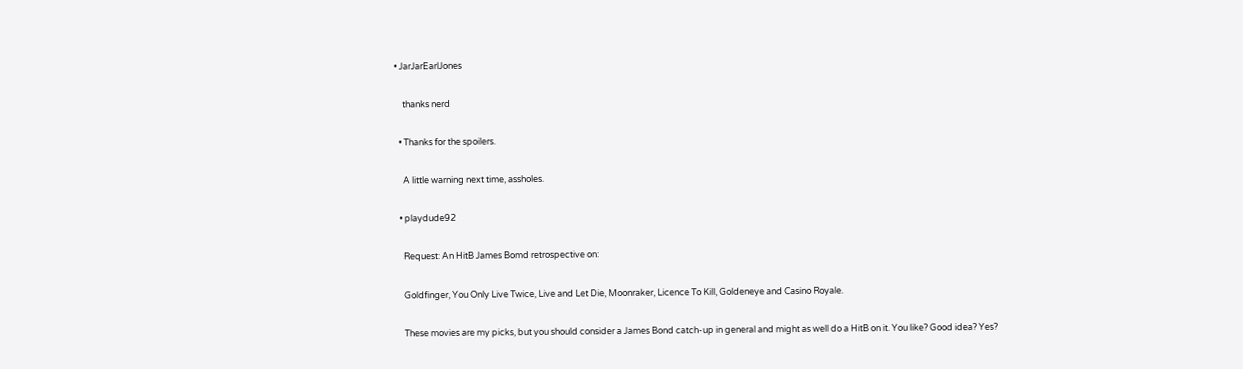• JarJarEarlJones

    thanks nerd

  • Thanks for the spoilers.

    A little warning next time, assholes.

  • playdude92

    Request: An HitB James Bomd retrospective on:

    Goldfinger, You Only Live Twice, Live and Let Die, Moonraker, Licence To Kill, Goldeneye and Casino Royale.

    These movies are my picks, but you should consider a James Bond catch-up in general and might as well do a HitB on it. You like? Good idea? Yes?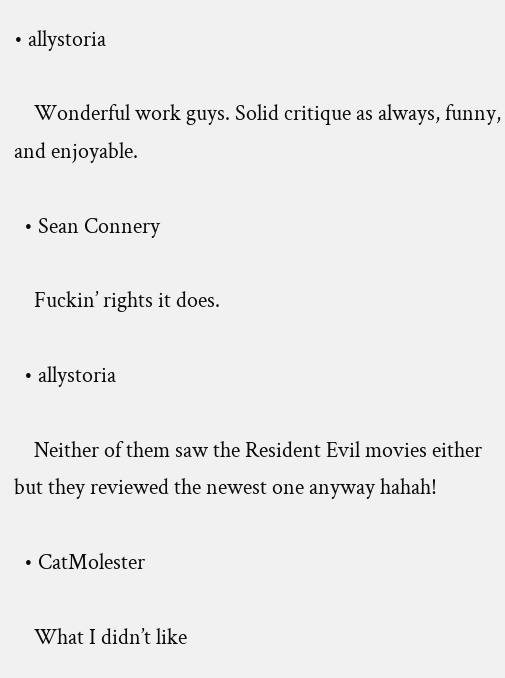• allystoria

    Wonderful work guys. Solid critique as always, funny, and enjoyable.

  • Sean Connery

    Fuckin’ rights it does.

  • allystoria

    Neither of them saw the Resident Evil movies either but they reviewed the newest one anyway hahah!

  • CatMolester

    What I didn’t like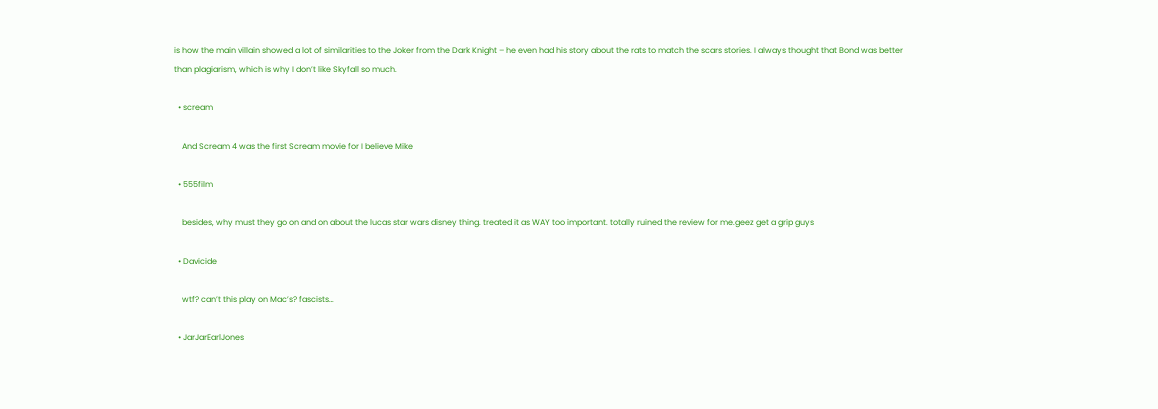is how the main villain showed a lot of similarities to the Joker from the Dark Knight – he even had his story about the rats to match the scars stories. I always thought that Bond was better than plagiarism, which is why I don’t like Skyfall so much.

  • scream

    And Scream 4 was the first Scream movie for I believe Mike

  • 555film

    besides, why must they go on and on about the lucas star wars disney thing. treated it as WAY too important. totally ruined the review for me.geez get a grip guys

  • Davicide

    wtf? can’t this play on Mac’s? fascists…

  • JarJarEarlJones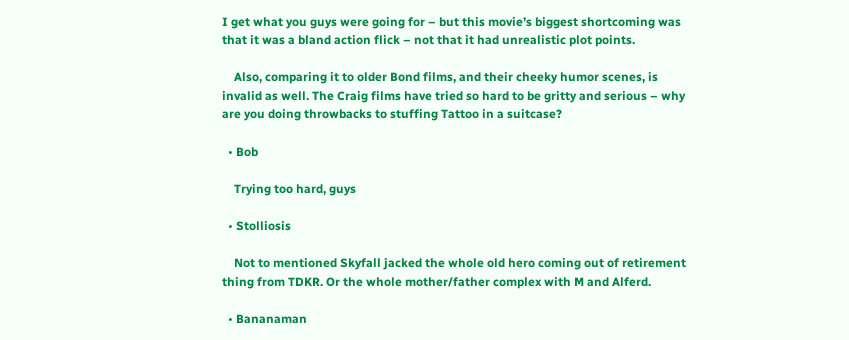I get what you guys were going for – but this movie’s biggest shortcoming was that it was a bland action flick – not that it had unrealistic plot points.

    Also, comparing it to older Bond films, and their cheeky humor scenes, is invalid as well. The Craig films have tried so hard to be gritty and serious – why are you doing throwbacks to stuffing Tattoo in a suitcase?

  • Bob

    Trying too hard, guys

  • Stolliosis

    Not to mentioned Skyfall jacked the whole old hero coming out of retirement thing from TDKR. Or the whole mother/father complex with M and Alferd.

  • Bananaman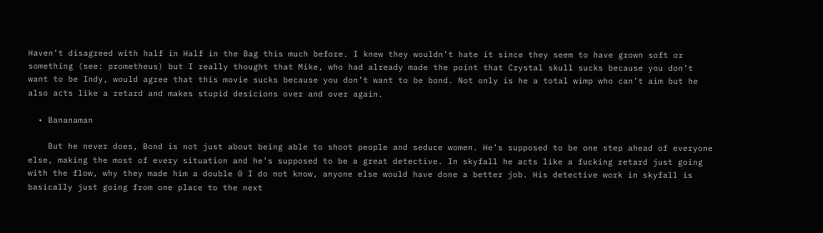Haven’t disagreed with half in Half in the Bag this much before. I knew they wouldn’t hate it since they seem to have grown soft or something (see: prometheus) but I really thought that Mike, who had already made the point that Crystal skull sucks because you don’t want to be Indy, would agree that this movie sucks because you don’t want to be bond. Not only is he a total wimp who can’t aim but he also acts like a retard and makes stupid desicions over and over again.

  • Bananaman

    But he never does, Bond is not just about being able to shoot people and seduce women. He’s supposed to be one step ahead of everyone else, making the most of every situation and he’s supposed to be a great detective. In skyfall he acts like a fucking retard just going with the flow, why they made him a double 0 I do not know, anyone else would have done a better job. His detective work in skyfall is basically just going from one place to the next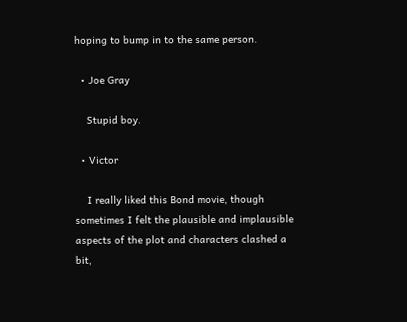hoping to bump in to the same person.

  • Joe Gray

    Stupid boy.

  • Victor

    I really liked this Bond movie, though sometimes I felt the plausible and implausible aspects of the plot and characters clashed a bit,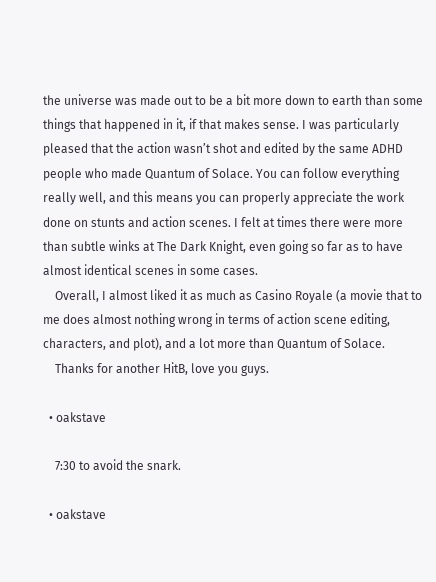the universe was made out to be a bit more down to earth than some things that happened in it, if that makes sense. I was particularly pleased that the action wasn’t shot and edited by the same ADHD people who made Quantum of Solace. You can follow everything really well, and this means you can properly appreciate the work done on stunts and action scenes. I felt at times there were more than subtle winks at The Dark Knight, even going so far as to have almost identical scenes in some cases.
    Overall, I almost liked it as much as Casino Royale (a movie that to me does almost nothing wrong in terms of action scene editing, characters, and plot), and a lot more than Quantum of Solace.
    Thanks for another HitB, love you guys.

  • oakstave

    7:30 to avoid the snark.

  • oakstave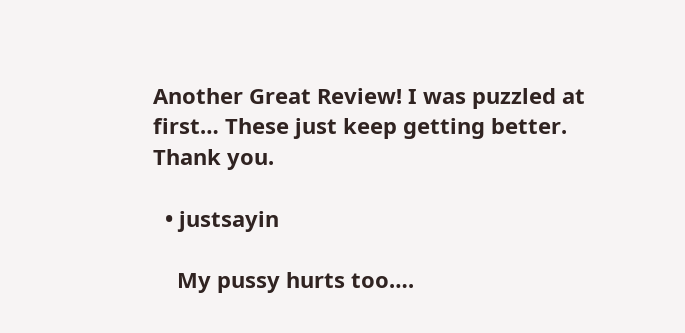Another Great Review! I was puzzled at first… These just keep getting better. Thank you.

  • justsayin

    My pussy hurts too….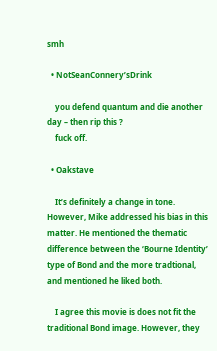smh

  • NotSeanConnery’sDrink

    you defend quantum and die another day – then rip this ?
    fuck off.

  • Oakstave

    It’s definitely a change in tone. However, Mike addressed his bias in this matter. He mentioned the thematic difference between the ‘Bourne Identity’ type of Bond and the more tradtional, and mentioned he liked both.

    I agree this movie is does not fit the traditional Bond image. However, they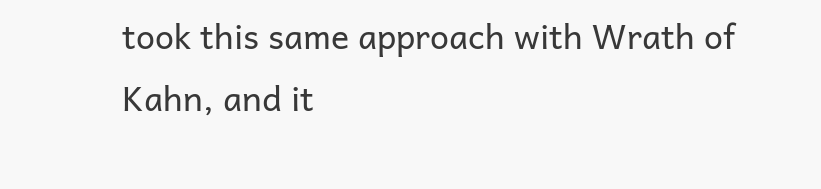took this same approach with Wrath of Kahn, and it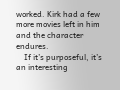worked. Kirk had a few more movies left in him and the character endures.
    If it’s purposeful, it’s an interesting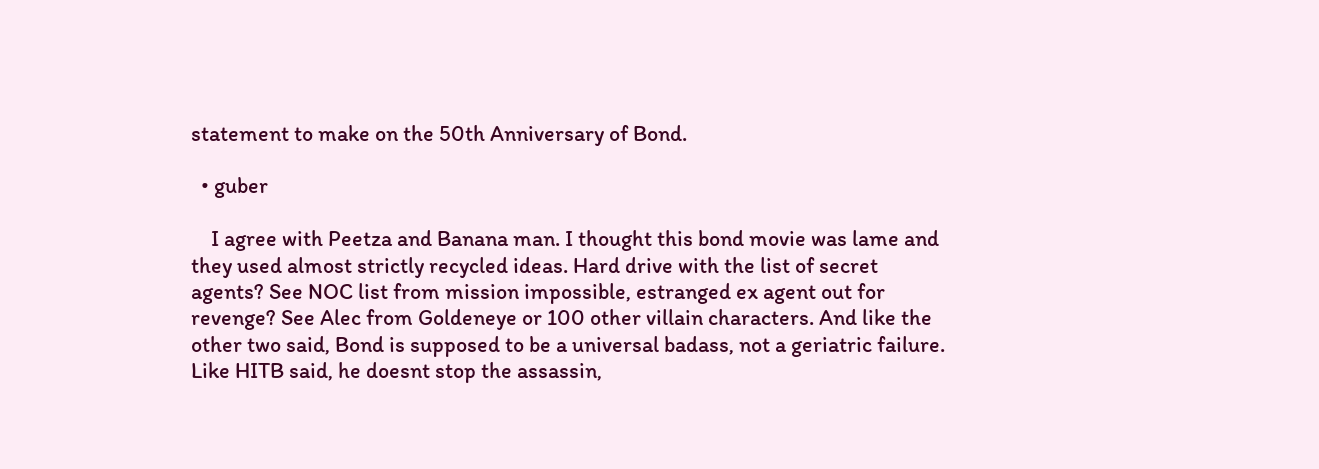statement to make on the 50th Anniversary of Bond.

  • guber

    I agree with Peetza and Banana man. I thought this bond movie was lame and they used almost strictly recycled ideas. Hard drive with the list of secret agents? See NOC list from mission impossible, estranged ex agent out for revenge? See Alec from Goldeneye or 100 other villain characters. And like the other two said, Bond is supposed to be a universal badass, not a geriatric failure. Like HITB said, he doesnt stop the assassin,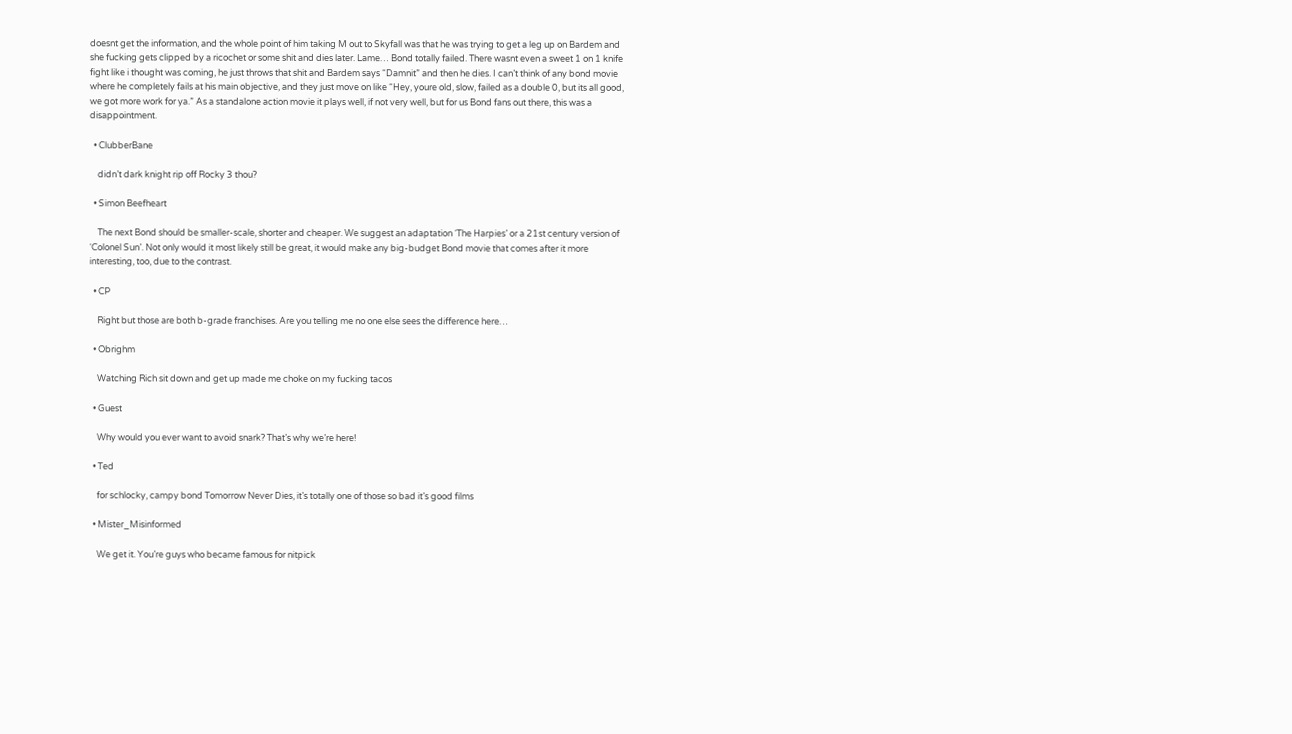doesnt get the information, and the whole point of him taking M out to Skyfall was that he was trying to get a leg up on Bardem and she fucking gets clipped by a ricochet or some shit and dies later. Lame… Bond totally failed. There wasnt even a sweet 1 on 1 knife fight like i thought was coming, he just throws that shit and Bardem says “Damnit” and then he dies. I can’t think of any bond movie where he completely fails at his main objective, and they just move on like “Hey, youre old, slow, failed as a double 0, but its all good, we got more work for ya.” As a standalone action movie it plays well, if not very well, but for us Bond fans out there, this was a disappointment.

  • ClubberBane

    didn’t dark knight rip off Rocky 3 thou?

  • Simon Beefheart

    The next Bond should be smaller-scale, shorter and cheaper. We suggest an adaptation ‘The Harpies’ or a 21st century version of ‘Colonel Sun’. Not only would it most likely still be great, it would make any big-budget Bond movie that comes after it more interesting, too, due to the contrast.

  • CP

    Right but those are both b-grade franchises. Are you telling me no one else sees the difference here…

  • Obrighm

    Watching Rich sit down and get up made me choke on my fucking tacos

  • Guest

    Why would you ever want to avoid snark? That’s why we’re here!

  • Ted

    for schlocky, campy bond Tomorrow Never Dies, it’s totally one of those so bad it’s good films

  • Mister_Misinformed

    We get it. You’re guys who became famous for nitpick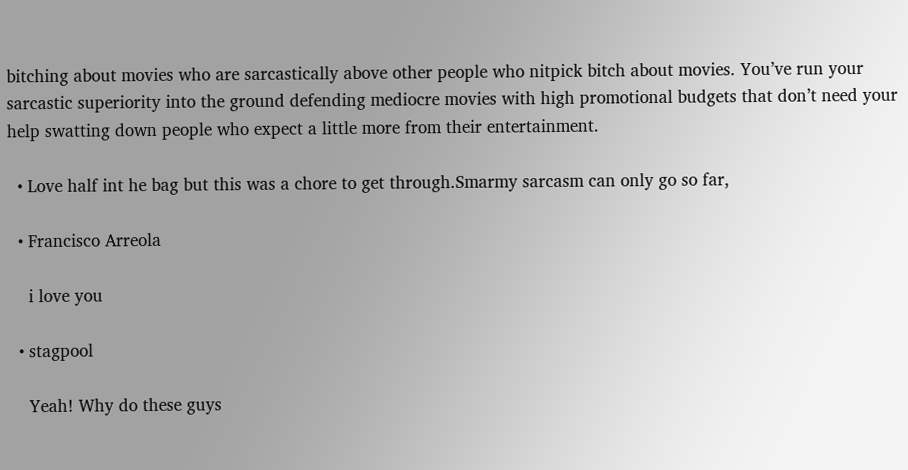bitching about movies who are sarcastically above other people who nitpick bitch about movies. You’ve run your sarcastic superiority into the ground defending mediocre movies with high promotional budgets that don’t need your help swatting down people who expect a little more from their entertainment.

  • Love half int he bag but this was a chore to get through.Smarmy sarcasm can only go so far,

  • Francisco Arreola

    i love you

  • stagpool

    Yeah! Why do these guys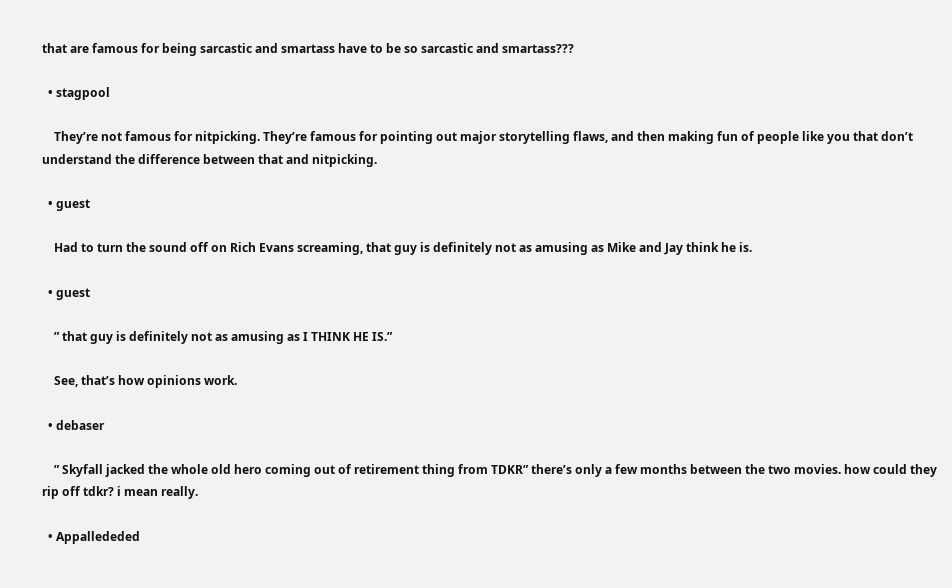that are famous for being sarcastic and smartass have to be so sarcastic and smartass???

  • stagpool

    They’re not famous for nitpicking. They’re famous for pointing out major storytelling flaws, and then making fun of people like you that don’t understand the difference between that and nitpicking.

  • guest

    Had to turn the sound off on Rich Evans screaming, that guy is definitely not as amusing as Mike and Jay think he is.

  • guest

    ” that guy is definitely not as amusing as I THINK HE IS.”

    See, that’s how opinions work.

  • debaser

    ” Skyfall jacked the whole old hero coming out of retirement thing from TDKR” there’s only a few months between the two movies. how could they rip off tdkr? i mean really.

  • Appallededed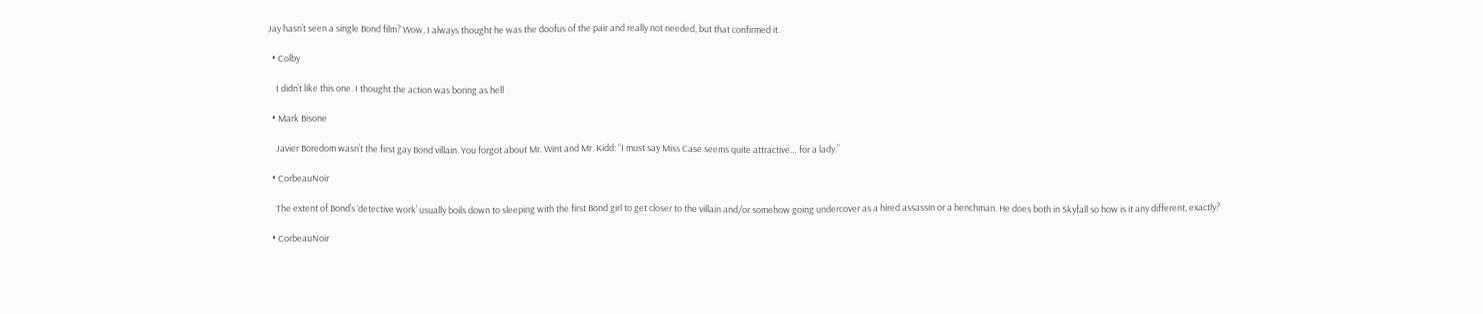Jay hasn’t seen a single Bond film? Wow, I always thought he was the doofus of the pair and really not needed, but that confirmed it.

  • Colby

    I didn’t like this one. I thought the action was boring as hell

  • Mark Bisone

    Javier Boredom wasn’t the first gay Bond villain. You forgot about Mr. Wint and Mr. Kidd: “I must say Miss Case seems quite attractive… for a lady.”

  • CorbeauNoir

    The extent of Bond’s ‘detective work’ usually boils down to sleeping with the first Bond girl to get closer to the villain and/or somehow going undercover as a hired assassin or a henchman. He does both in Skyfall so how is it any different, exactly?

  • CorbeauNoir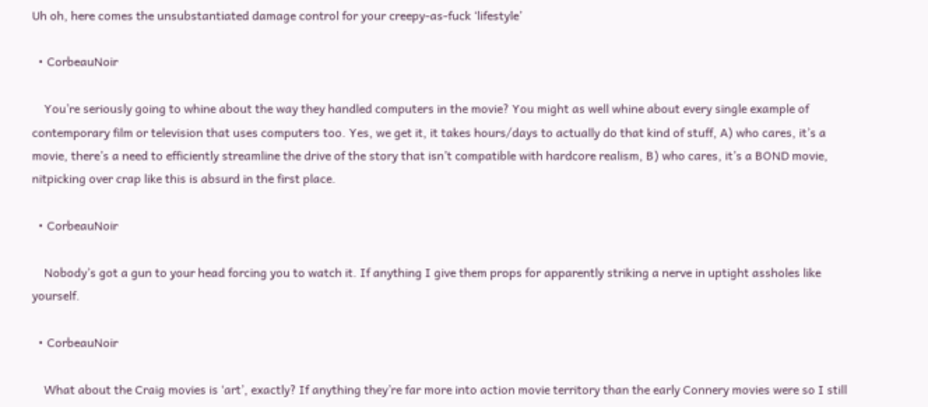Uh oh, here comes the unsubstantiated damage control for your creepy-as-fuck ‘lifestyle’

  • CorbeauNoir

    You’re seriously going to whine about the way they handled computers in the movie? You might as well whine about every single example of contemporary film or television that uses computers too. Yes, we get it, it takes hours/days to actually do that kind of stuff, A) who cares, it’s a movie, there’s a need to efficiently streamline the drive of the story that isn’t compatible with hardcore realism, B) who cares, it’s a BOND movie, nitpicking over crap like this is absurd in the first place.

  • CorbeauNoir

    Nobody’s got a gun to your head forcing you to watch it. If anything I give them props for apparently striking a nerve in uptight assholes like yourself.

  • CorbeauNoir

    What about the Craig movies is ‘art’, exactly? If anything they’re far more into action movie territory than the early Connery movies were so I still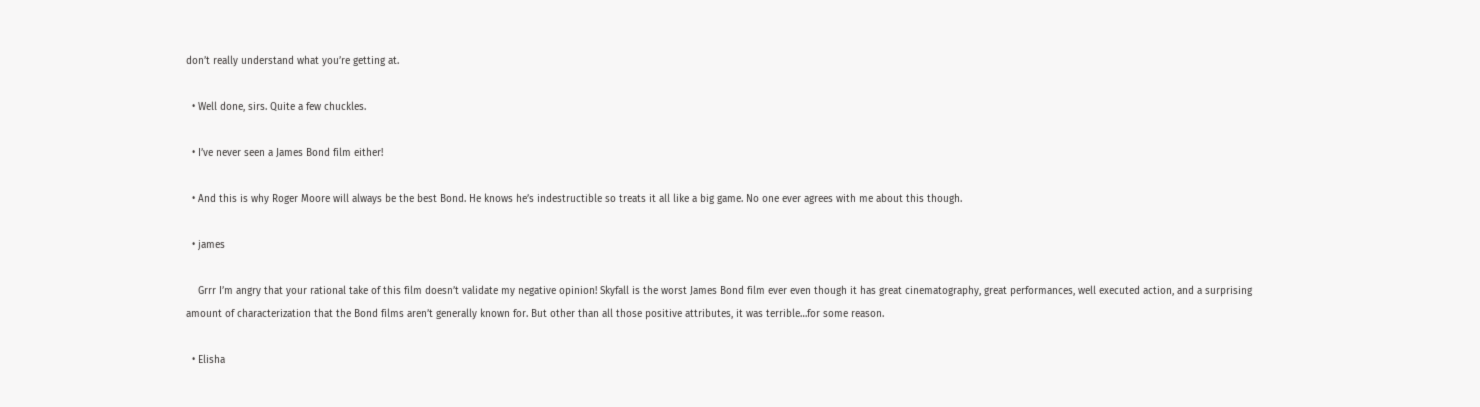don’t really understand what you’re getting at.

  • Well done, sirs. Quite a few chuckles.

  • I’ve never seen a James Bond film either!

  • And this is why Roger Moore will always be the best Bond. He knows he’s indestructible so treats it all like a big game. No one ever agrees with me about this though.

  • james

    Grrr I’m angry that your rational take of this film doesn’t validate my negative opinion! Skyfall is the worst James Bond film ever even though it has great cinematography, great performances, well executed action, and a surprising amount of characterization that the Bond films aren’t generally known for. But other than all those positive attributes, it was terrible…for some reason.

  • Elisha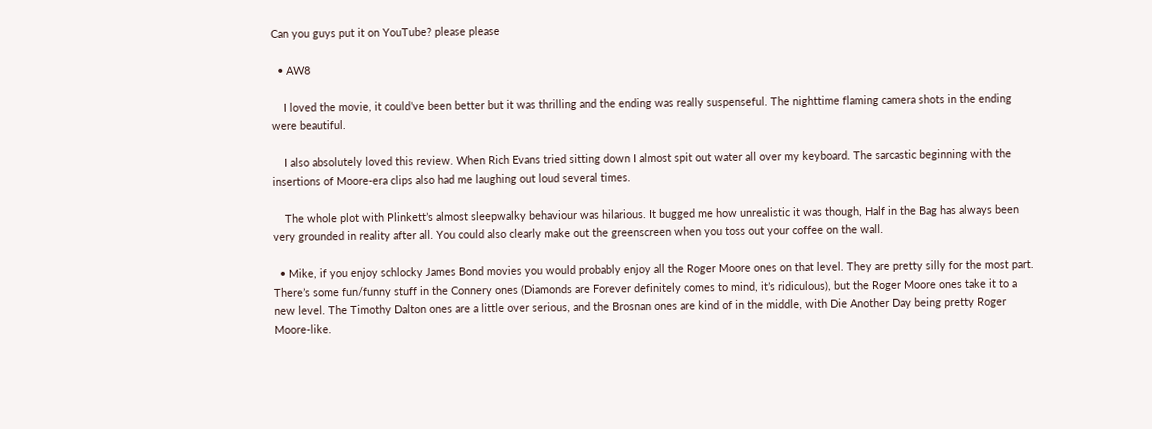Can you guys put it on YouTube? please please

  • AW8

    I loved the movie, it could’ve been better but it was thrilling and the ending was really suspenseful. The nighttime flaming camera shots in the ending were beautiful.

    I also absolutely loved this review. When Rich Evans tried sitting down I almost spit out water all over my keyboard. The sarcastic beginning with the insertions of Moore-era clips also had me laughing out loud several times.

    The whole plot with Plinkett’s almost sleepwalky behaviour was hilarious. It bugged me how unrealistic it was though, Half in the Bag has always been very grounded in reality after all. You could also clearly make out the greenscreen when you toss out your coffee on the wall.

  • Mike, if you enjoy schlocky James Bond movies you would probably enjoy all the Roger Moore ones on that level. They are pretty silly for the most part. There’s some fun/funny stuff in the Connery ones (Diamonds are Forever definitely comes to mind, it’s ridiculous), but the Roger Moore ones take it to a new level. The Timothy Dalton ones are a little over serious, and the Brosnan ones are kind of in the middle, with Die Another Day being pretty Roger Moore-like.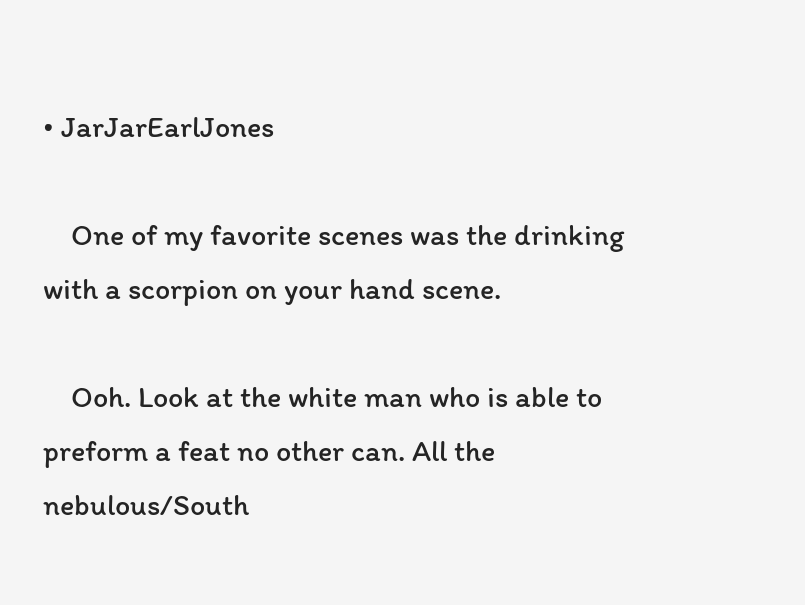• JarJarEarlJones

    One of my favorite scenes was the drinking with a scorpion on your hand scene.

    Ooh. Look at the white man who is able to preform a feat no other can. All the nebulous/South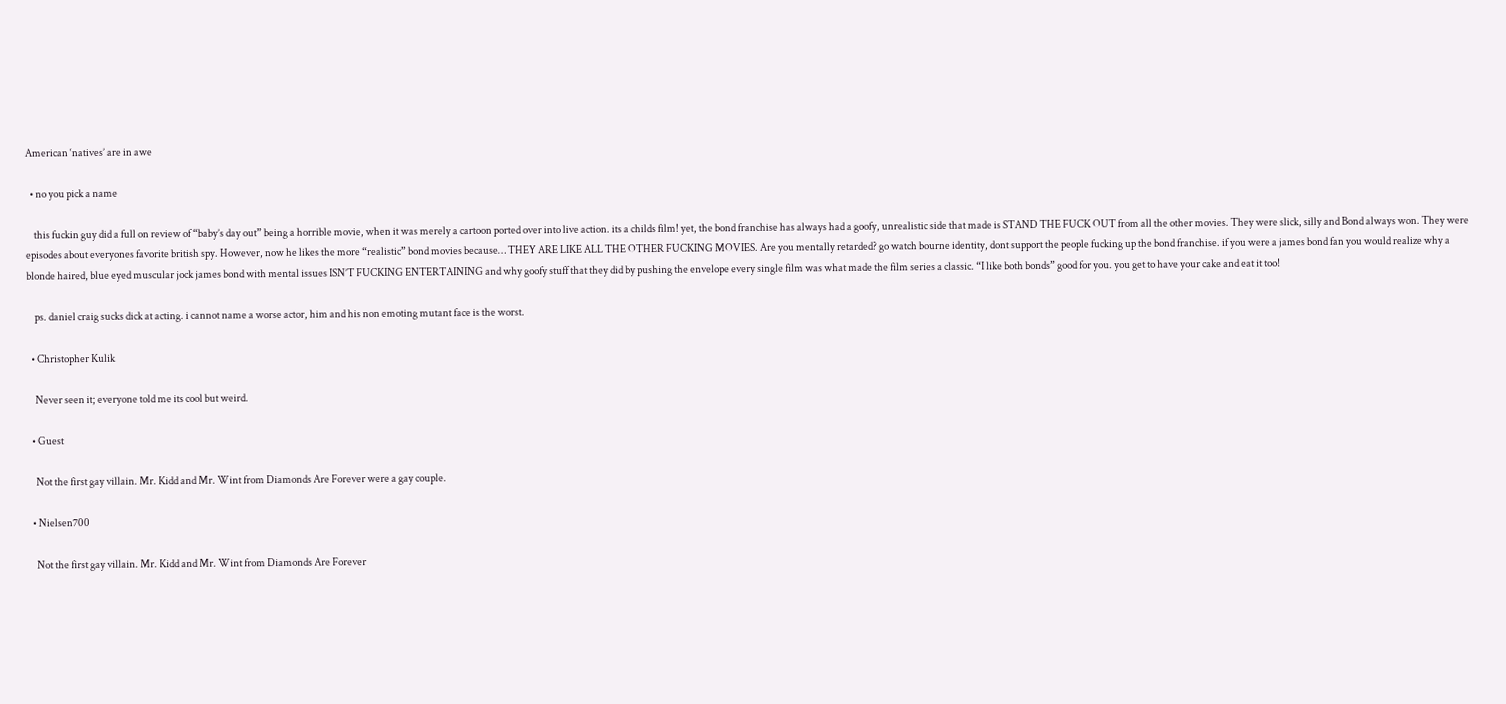American ‘natives’ are in awe

  • no you pick a name

    this fuckin guy did a full on review of “baby’s day out” being a horrible movie, when it was merely a cartoon ported over into live action. its a childs film! yet, the bond franchise has always had a goofy, unrealistic side that made is STAND THE FUCK OUT from all the other movies. They were slick, silly and Bond always won. They were episodes about everyones favorite british spy. However, now he likes the more “realistic” bond movies because… THEY ARE LIKE ALL THE OTHER FUCKING MOVIES. Are you mentally retarded? go watch bourne identity, dont support the people fucking up the bond franchise. if you were a james bond fan you would realize why a blonde haired, blue eyed muscular jock james bond with mental issues ISN’T FUCKING ENTERTAINING and why goofy stuff that they did by pushing the envelope every single film was what made the film series a classic. “I like both bonds” good for you. you get to have your cake and eat it too!

    ps. daniel craig sucks dick at acting. i cannot name a worse actor, him and his non emoting mutant face is the worst.

  • Christopher Kulik

    Never seen it; everyone told me its cool but weird.

  • Guest

    Not the first gay villain. Mr. Kidd and Mr. Wint from Diamonds Are Forever were a gay couple.

  • Nielsen700

    Not the first gay villain. Mr. Kidd and Mr. Wint from Diamonds Are Forever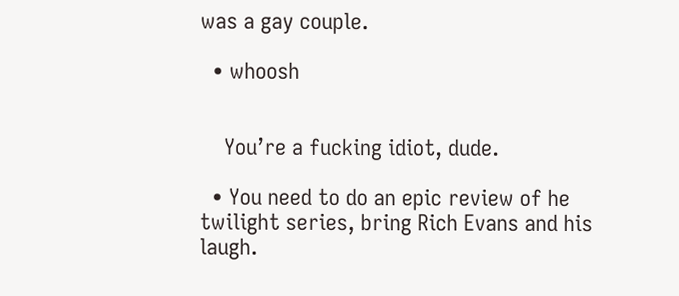was a gay couple.

  • whoosh


    You’re a fucking idiot, dude.

  • You need to do an epic review of he twilight series, bring Rich Evans and his laugh.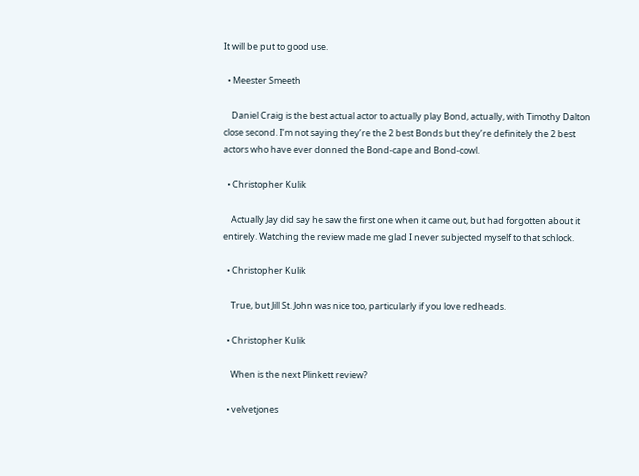It will be put to good use.

  • Meester Smeeth

    Daniel Craig is the best actual actor to actually play Bond, actually, with Timothy Dalton close second. I’m not saying they’re the 2 best Bonds but they’re definitely the 2 best actors who have ever donned the Bond-cape and Bond-cowl.

  • Christopher Kulik

    Actually Jay did say he saw the first one when it came out, but had forgotten about it entirely. Watching the review made me glad I never subjected myself to that schlock.

  • Christopher Kulik

    True, but Jill St. John was nice too, particularly if you love redheads.

  • Christopher Kulik

    When is the next Plinkett review?

  • velvetjones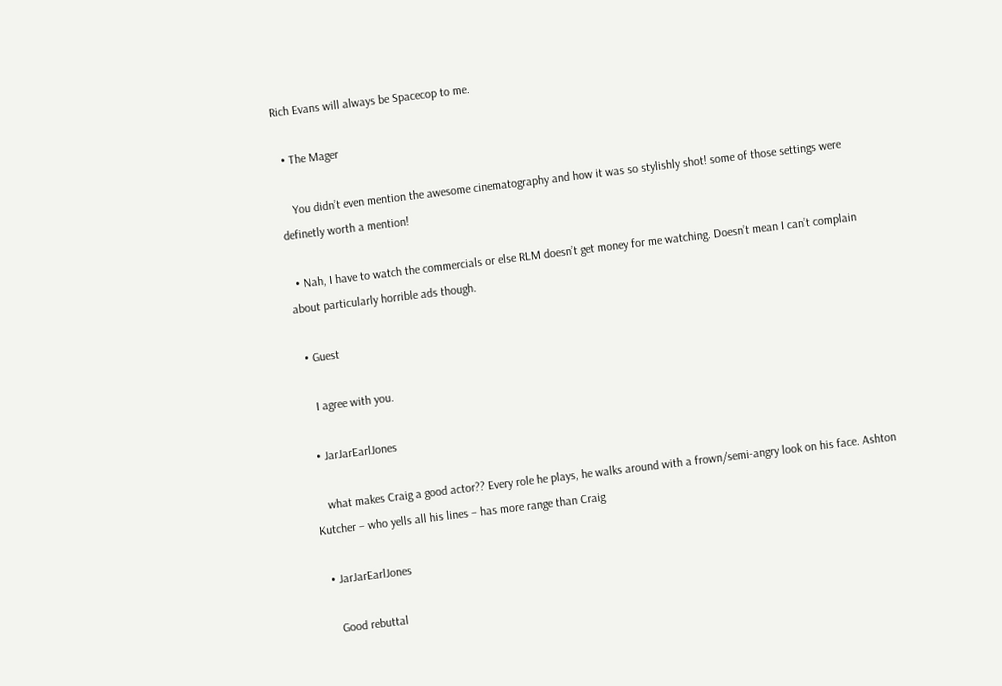Rich Evans will always be Spacecop to me.

  • The Mager

    You didn’t even mention the awesome cinematography and how it was so stylishly shot! some of those settings were definetly worth a mention!

  • Nah, I have to watch the commercials or else RLM doesn’t get money for me watching. Doesn’t mean I can’t complain about particularly horrible ads though.

  • Guest

    I agree with you.

  • JarJarEarlJones

    what makes Craig a good actor?? Every role he plays, he walks around with a frown/semi-angry look on his face. Ashton Kutcher – who yells all his lines – has more range than Craig

  • JarJarEarlJones

    Good rebuttal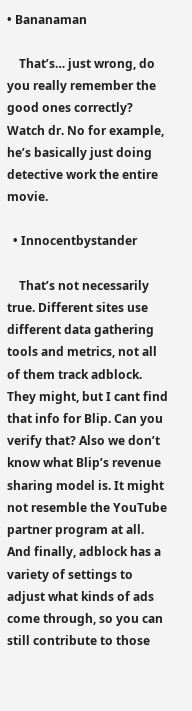• Bananaman

    That’s… just wrong, do you really remember the good ones correctly? Watch dr. No for example, he’s basically just doing detective work the entire movie.

  • Innocentbystander

    That’s not necessarily true. Different sites use different data gathering tools and metrics, not all of them track adblock. They might, but I cant find that info for Blip. Can you verify that? Also we don’t know what Blip’s revenue sharing model is. It might not resemble the YouTube partner program at all. And finally, adblock has a variety of settings to adjust what kinds of ads come through, so you can still contribute to those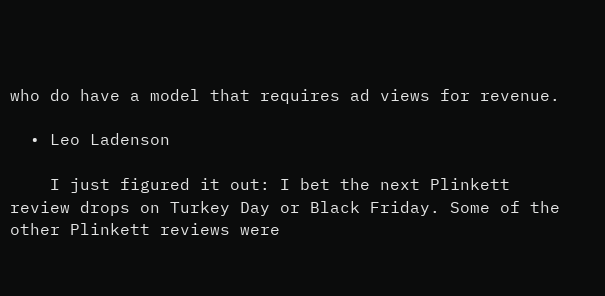who do have a model that requires ad views for revenue.

  • Leo Ladenson

    I just figured it out: I bet the next Plinkett review drops on Turkey Day or Black Friday. Some of the other Plinkett reviews were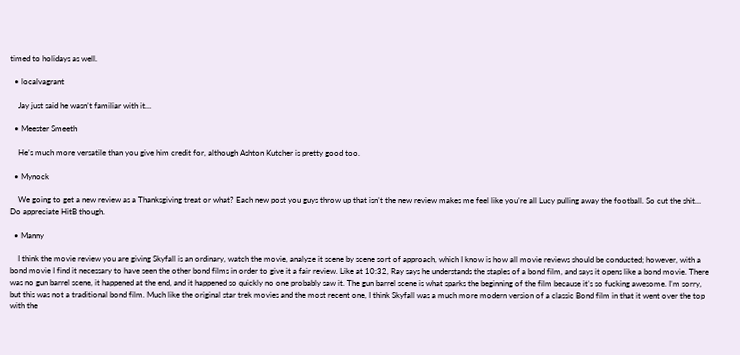timed to holidays as well.

  • localvagrant

    Jay just said he wasn’t familiar with it…

  • Meester Smeeth

    He’s much more versatile than you give him credit for, although Ashton Kutcher is pretty good too.

  • Mynock

    We going to get a new review as a Thanksgiving treat or what? Each new post you guys throw up that isn’t the new review makes me feel like you’re all Lucy pulling away the football. So cut the shit… Do appreciate HitB though.

  • Manny

    I think the movie review you are giving Skyfall is an ordinary, watch the movie, analyze it scene by scene sort of approach, which I know is how all movie reviews should be conducted; however, with a bond movie I find it necessary to have seen the other bond films in order to give it a fair review. Like at 10:32, Ray says he understands the staples of a bond film, and says it opens like a bond movie. There was no gun barrel scene, it happened at the end, and it happened so quickly no one probably saw it. The gun barrel scene is what sparks the beginning of the film because it’s so fucking awesome. I’m sorry, but this was not a traditional bond film. Much like the original star trek movies and the most recent one, I think Skyfall was a much more modern version of a classic Bond film in that it went over the top with the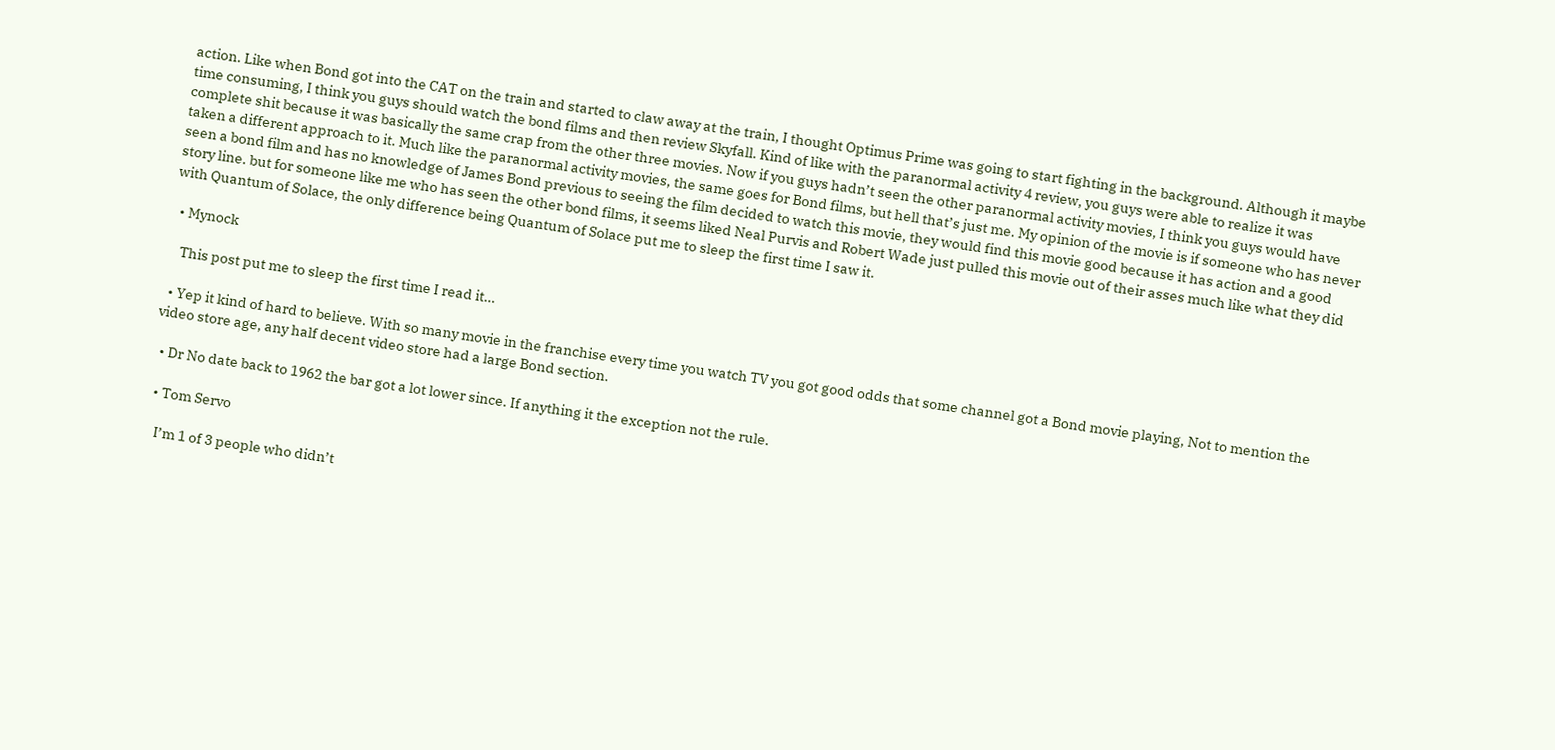action. Like when Bond got into the CAT on the train and started to claw away at the train, I thought Optimus Prime was going to start fighting in the background. Although it maybe time consuming, I think you guys should watch the bond films and then review Skyfall. Kind of like with the paranormal activity 4 review, you guys were able to realize it was complete shit because it was basically the same crap from the other three movies. Now if you guys hadn’t seen the other paranormal activity movies, I think you guys would have taken a different approach to it. Much like the paranormal activity movies, the same goes for Bond films, but hell that’s just me. My opinion of the movie is if someone who has never seen a bond film and has no knowledge of James Bond previous to seeing the film decided to watch this movie, they would find this movie good because it has action and a good story line. but for someone like me who has seen the other bond films, it seems liked Neal Purvis and Robert Wade just pulled this movie out of their asses much like what they did with Quantum of Solace, the only difference being Quantum of Solace put me to sleep the first time I saw it.

  • Mynock

    This post put me to sleep the first time I read it…

  • Yep it kind of hard to believe. With so many movie in the franchise every time you watch TV you got good odds that some channel got a Bond movie playing, Not to mention the video store age, any half decent video store had a large Bond section.

  • Dr No date back to 1962 the bar got a lot lower since. If anything it the exception not the rule.

  • Tom Servo

    I’m 1 of 3 people who didn’t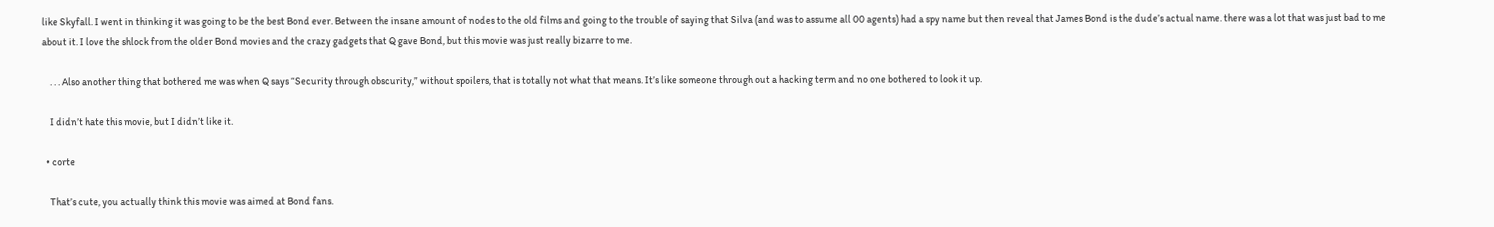like Skyfall. I went in thinking it was going to be the best Bond ever. Between the insane amount of nodes to the old films and going to the trouble of saying that Silva (and was to assume all 00 agents) had a spy name but then reveal that James Bond is the dude’s actual name. there was a lot that was just bad to me about it. I love the shlock from the older Bond movies and the crazy gadgets that Q gave Bond, but this movie was just really bizarre to me.

    . . . Also another thing that bothered me was when Q says “Security through obscurity,” without spoilers, that is totally not what that means. It’s like someone through out a hacking term and no one bothered to look it up.

    I didn’t hate this movie, but I didn’t like it.

  • corte

    That’s cute, you actually think this movie was aimed at Bond fans.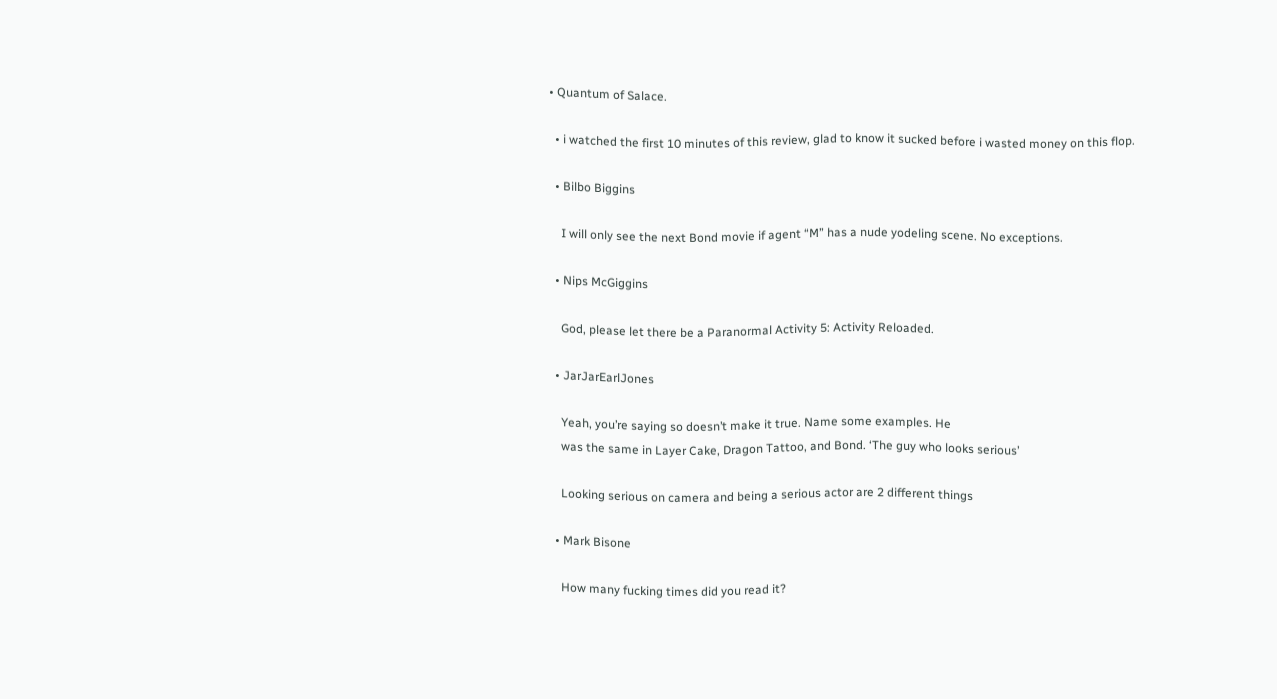• Quantum of Salace.

  • i watched the first 10 minutes of this review, glad to know it sucked before i wasted money on this flop.

  • Bilbo Biggins

    I will only see the next Bond movie if agent “M” has a nude yodeling scene. No exceptions.

  • Nips McGiggins

    God, please let there be a Paranormal Activity 5: Activity Reloaded.

  • JarJarEarlJones

    Yeah, you’re saying so doesn’t make it true. Name some examples. He
    was the same in Layer Cake, Dragon Tattoo, and Bond. ‘The guy who looks serious’

    Looking serious on camera and being a serious actor are 2 different things

  • Mark Bisone

    How many fucking times did you read it?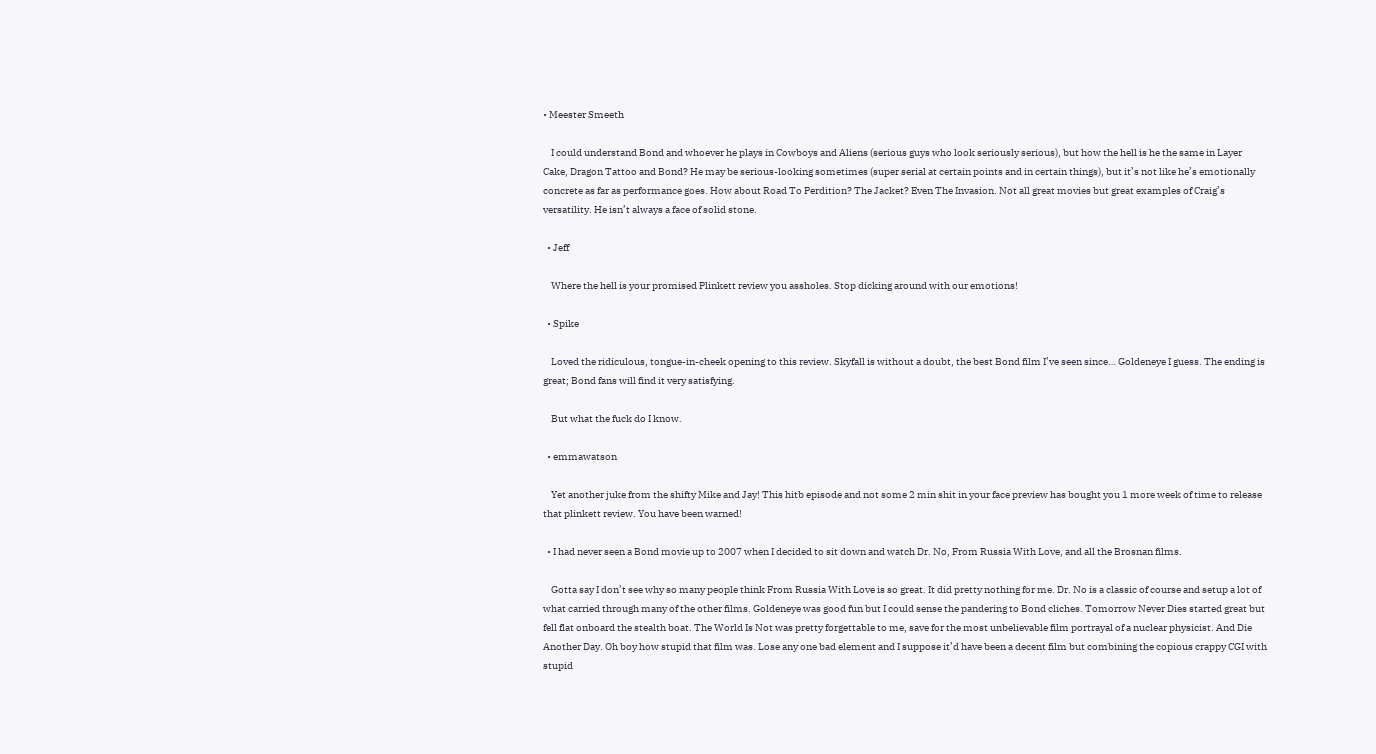• Meester Smeeth

    I could understand Bond and whoever he plays in Cowboys and Aliens (serious guys who look seriously serious), but how the hell is he the same in Layer Cake, Dragon Tattoo and Bond? He may be serious-looking sometimes (super serial at certain points and in certain things), but it’s not like he’s emotionally concrete as far as performance goes. How about Road To Perdition? The Jacket? Even The Invasion. Not all great movies but great examples of Craig’s versatility. He isn’t always a face of solid stone.

  • Jeff

    Where the hell is your promised Plinkett review you assholes. Stop dicking around with our emotions!

  • Spike

    Loved the ridiculous, tongue-in-cheek opening to this review. Skyfall is without a doubt, the best Bond film I’ve seen since… Goldeneye I guess. The ending is great; Bond fans will find it very satisfying.

    But what the fuck do I know.

  • emmawatson

    Yet another juke from the shifty Mike and Jay! This hitb episode and not some 2 min shit in your face preview has bought you 1 more week of time to release that plinkett review. You have been warned!

  • I had never seen a Bond movie up to 2007 when I decided to sit down and watch Dr. No, From Russia With Love, and all the Brosnan films.

    Gotta say I don’t see why so many people think From Russia With Love is so great. It did pretty nothing for me. Dr. No is a classic of course and setup a lot of what carried through many of the other films. Goldeneye was good fun but I could sense the pandering to Bond cliches. Tomorrow Never Dies started great but fell flat onboard the stealth boat. The World Is Not was pretty forgettable to me, save for the most unbelievable film portrayal of a nuclear physicist. And Die Another Day. Oh boy how stupid that film was. Lose any one bad element and I suppose it’d have been a decent film but combining the copious crappy CGI with stupid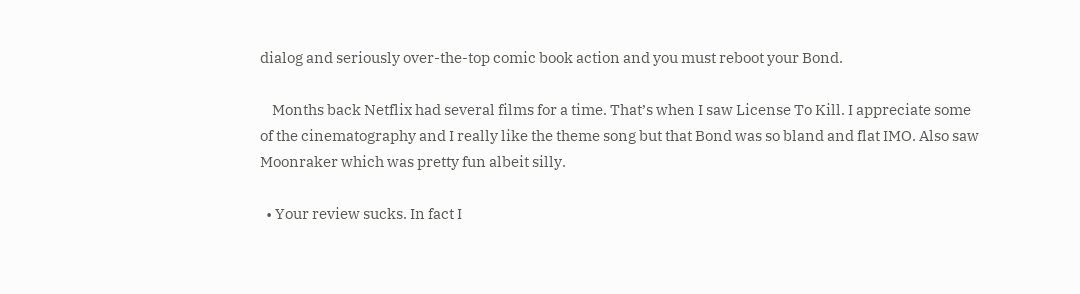dialog and seriously over-the-top comic book action and you must reboot your Bond.

    Months back Netflix had several films for a time. That’s when I saw License To Kill. I appreciate some of the cinematography and I really like the theme song but that Bond was so bland and flat IMO. Also saw Moonraker which was pretty fun albeit silly.

  • Your review sucks. In fact I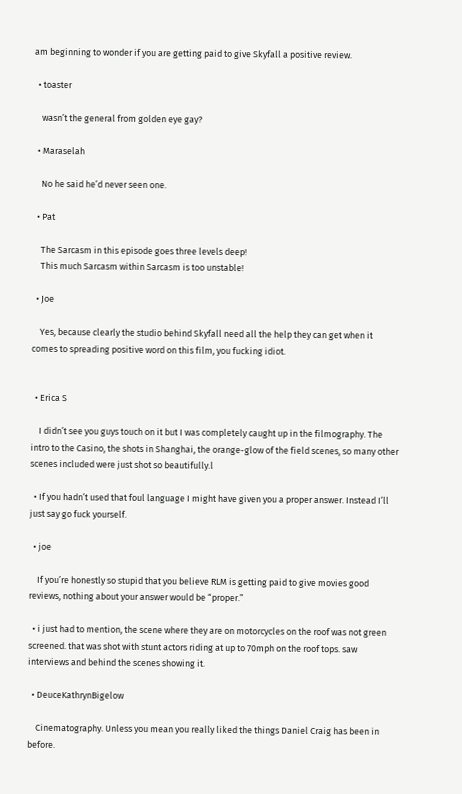am beginning to wonder if you are getting paid to give Skyfall a positive review.

  • toaster

    wasn’t the general from golden eye gay?

  • Maraselah

    No he said he’d never seen one.

  • Pat

    The Sarcasm in this episode goes three levels deep!
    This much Sarcasm within Sarcasm is too unstable!

  • Joe

    Yes, because clearly the studio behind Skyfall need all the help they can get when it comes to spreading positive word on this film, you fucking idiot.


  • Erica S

    I didn’t see you guys touch on it but I was completely caught up in the filmography. The intro to the Casino, the shots in Shanghai, the orange-glow of the field scenes, so many other scenes included were just shot so beautifully.l

  • If you hadn’t used that foul language I might have given you a proper answer. Instead I’ll just say go fuck yourself.

  • joe

    If you’re honestly so stupid that you believe RLM is getting paid to give movies good reviews, nothing about your answer would be “proper.”

  • i just had to mention, the scene where they are on motorcycles on the roof was not green screened. that was shot with stunt actors riding at up to 70mph on the roof tops. saw interviews and behind the scenes showing it.

  • DeuceKathrynBigelow

    Cinematography. Unless you mean you really liked the things Daniel Craig has been in before.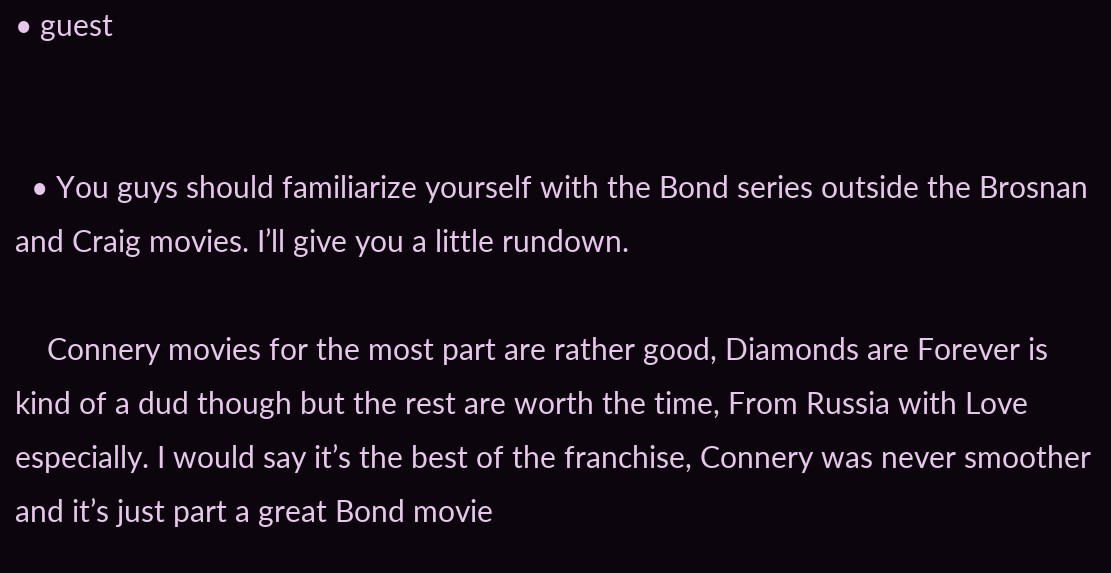• guest


  • You guys should familiarize yourself with the Bond series outside the Brosnan and Craig movies. I’ll give you a little rundown.

    Connery movies for the most part are rather good, Diamonds are Forever is kind of a dud though but the rest are worth the time, From Russia with Love especially. I would say it’s the best of the franchise, Connery was never smoother and it’s just part a great Bond movie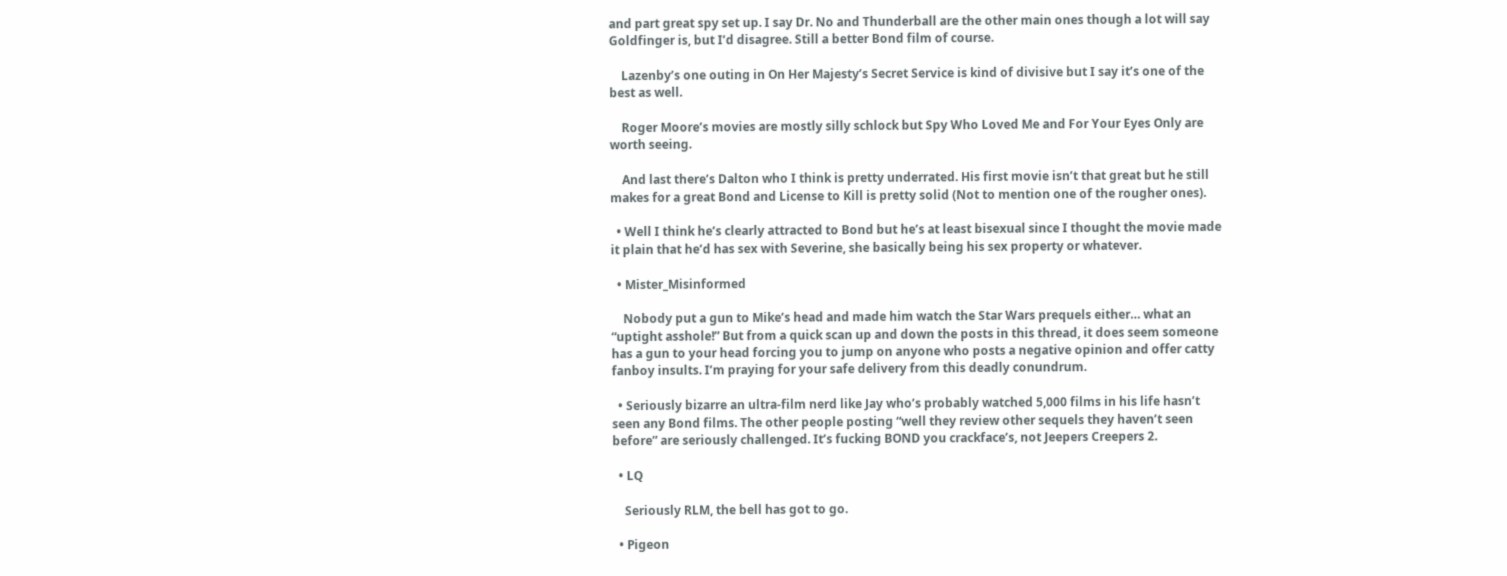and part great spy set up. I say Dr. No and Thunderball are the other main ones though a lot will say Goldfinger is, but I’d disagree. Still a better Bond film of course.

    Lazenby’s one outing in On Her Majesty’s Secret Service is kind of divisive but I say it’s one of the best as well.

    Roger Moore’s movies are mostly silly schlock but Spy Who Loved Me and For Your Eyes Only are worth seeing.

    And last there’s Dalton who I think is pretty underrated. His first movie isn’t that great but he still makes for a great Bond and License to Kill is pretty solid (Not to mention one of the rougher ones).

  • Well I think he’s clearly attracted to Bond but he’s at least bisexual since I thought the movie made it plain that he’d has sex with Severine, she basically being his sex property or whatever.

  • Mister_Misinformed

    Nobody put a gun to Mike’s head and made him watch the Star Wars prequels either… what an “uptight asshole!” But from a quick scan up and down the posts in this thread, it does seem someone has a gun to your head forcing you to jump on anyone who posts a negative opinion and offer catty fanboy insults. I’m praying for your safe delivery from this deadly conundrum.

  • Seriously bizarre an ultra-film nerd like Jay who’s probably watched 5,000 films in his life hasn’t seen any Bond films. The other people posting “well they review other sequels they haven’t seen before” are seriously challenged. It’s fucking BOND you crackface’s, not Jeepers Creepers 2.

  • LQ

    Seriously RLM, the bell has got to go.

  • Pigeon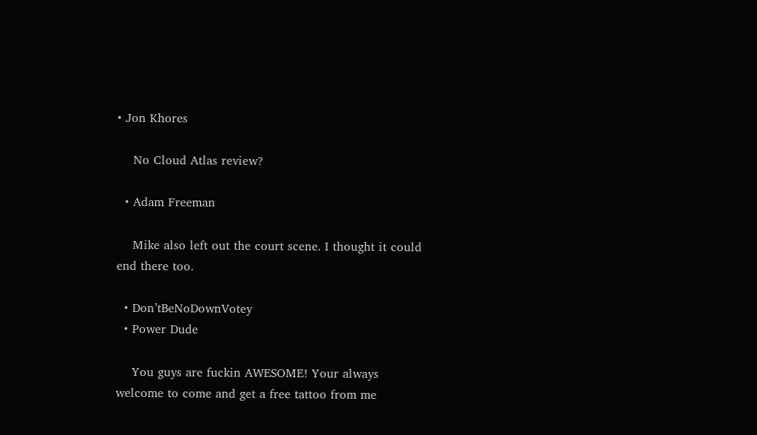• Jon Khores

    No Cloud Atlas review?

  • Adam Freeman

    Mike also left out the court scene. I thought it could end there too.

  • Don’tBeNoDownVotey
  • Power Dude

    You guys are fuckin AWESOME! Your always welcome to come and get a free tattoo from me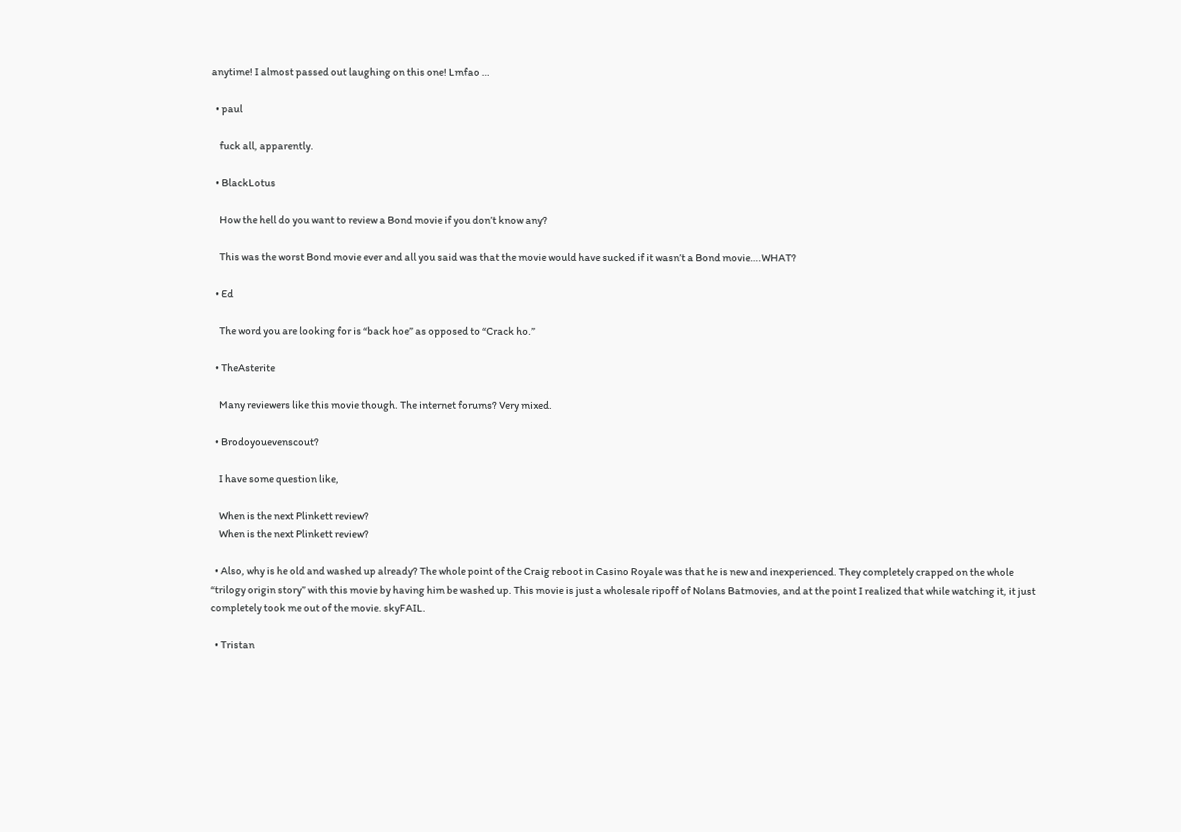anytime! I almost passed out laughing on this one! Lmfao …

  • paul

    fuck all, apparently.

  • BlackLotus

    How the hell do you want to review a Bond movie if you don’t know any?

    This was the worst Bond movie ever and all you said was that the movie would have sucked if it wasn’t a Bond movie….WHAT?

  • Ed

    The word you are looking for is “back hoe” as opposed to “Crack ho.”

  • TheAsterite

    Many reviewers like this movie though. The internet forums? Very mixed.

  • Brodoyouevenscout?

    I have some question like,

    When is the next Plinkett review?
    When is the next Plinkett review?

  • Also, why is he old and washed up already? The whole point of the Craig reboot in Casino Royale was that he is new and inexperienced. They completely crapped on the whole “trilogy origin story” with this movie by having him be washed up. This movie is just a wholesale ripoff of Nolans Batmovies, and at the point I realized that while watching it, it just completely took me out of the movie. skyFAIL.

  • Tristan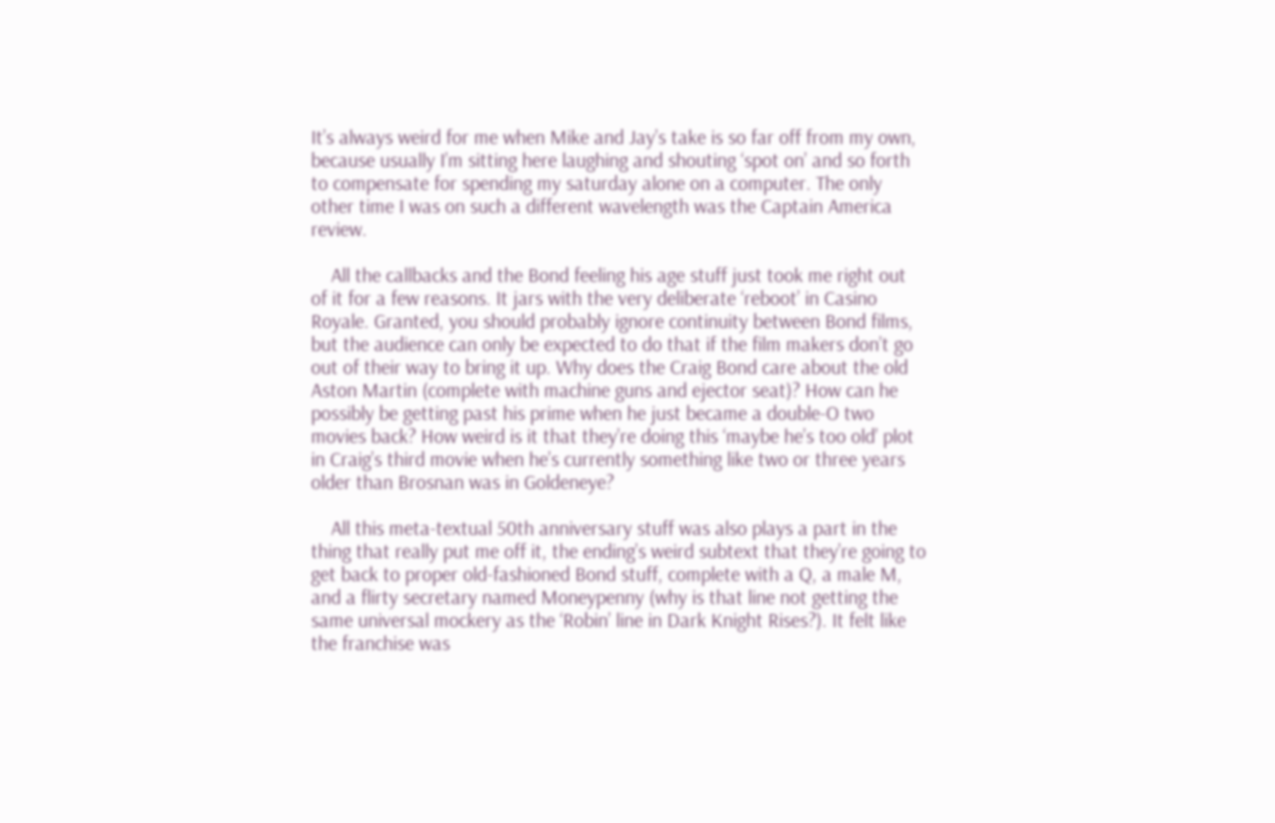It’s always weird for me when Mike and Jay’s take is so far off from my own, because usually I’m sitting here laughing and shouting ‘spot on’ and so forth to compensate for spending my saturday alone on a computer. The only other time I was on such a different wavelength was the Captain America review.

    All the callbacks and the Bond feeling his age stuff just took me right out of it for a few reasons. It jars with the very deliberate ‘reboot’ in Casino Royale. Granted, you should probably ignore continuity between Bond films, but the audience can only be expected to do that if the film makers don’t go out of their way to bring it up. Why does the Craig Bond care about the old Aston Martin (complete with machine guns and ejector seat)? How can he possibly be getting past his prime when he just became a double-O two movies back? How weird is it that they’re doing this ‘maybe he’s too old’ plot in Craig’s third movie when he’s currently something like two or three years older than Brosnan was in Goldeneye?

    All this meta-textual 50th anniversary stuff was also plays a part in the thing that really put me off it, the ending’s weird subtext that they’re going to get back to proper old-fashioned Bond stuff, complete with a Q, a male M, and a flirty secretary named Moneypenny (why is that line not getting the same universal mockery as the ‘Robin’ line in Dark Knight Rises?). It felt like the franchise was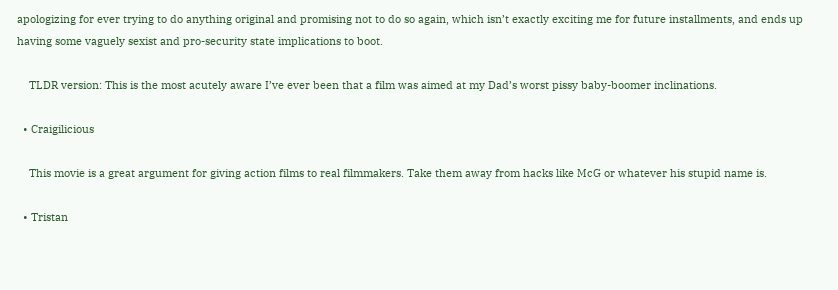apologizing for ever trying to do anything original and promising not to do so again, which isn’t exactly exciting me for future installments, and ends up having some vaguely sexist and pro-security state implications to boot.

    TLDR version: This is the most acutely aware I’ve ever been that a film was aimed at my Dad’s worst pissy baby-boomer inclinations.

  • Craigilicious

    This movie is a great argument for giving action films to real filmmakers. Take them away from hacks like McG or whatever his stupid name is.

  • Tristan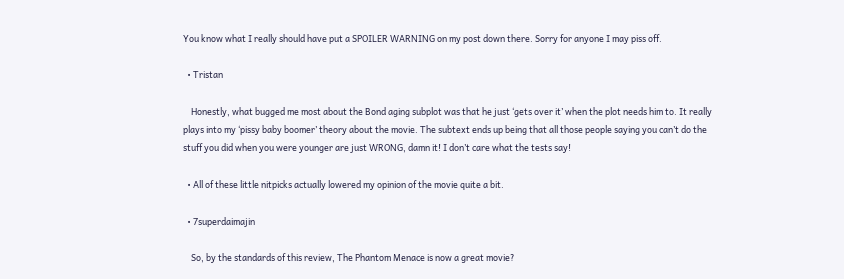You know what I really should have put a SPOILER WARNING on my post down there. Sorry for anyone I may piss off.

  • Tristan

    Honestly, what bugged me most about the Bond aging subplot was that he just ‘gets over it’ when the plot needs him to. It really plays into my ‘pissy baby boomer’ theory about the movie. The subtext ends up being that all those people saying you can’t do the stuff you did when you were younger are just WRONG, damn it! I don’t care what the tests say!

  • All of these little nitpicks actually lowered my opinion of the movie quite a bit.

  • 7superdaimajin

    So, by the standards of this review, The Phantom Menace is now a great movie?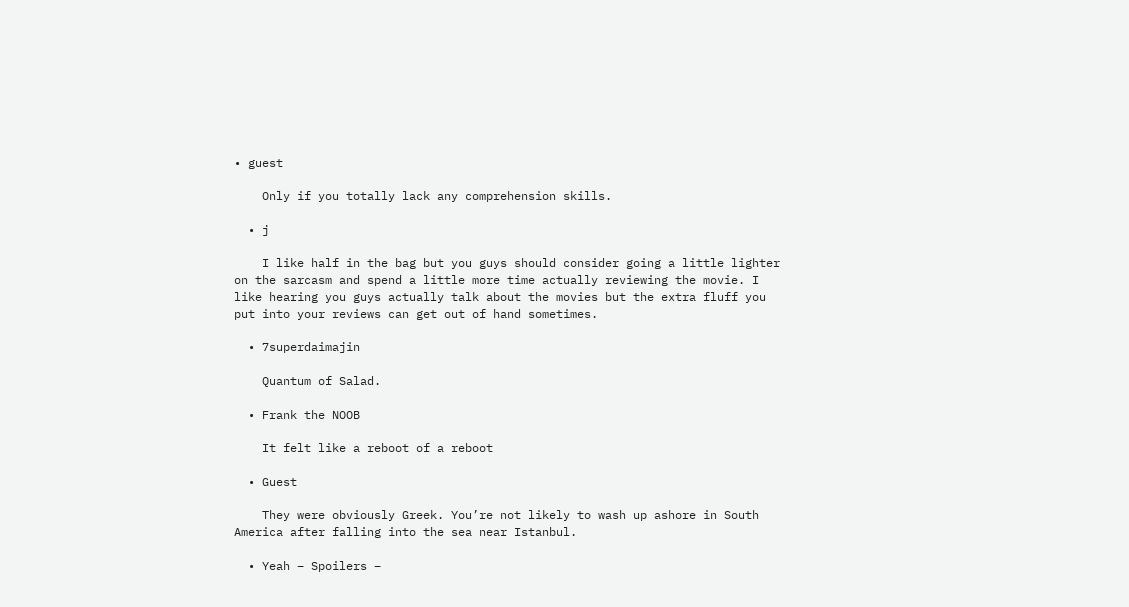• guest

    Only if you totally lack any comprehension skills.

  • j

    I like half in the bag but you guys should consider going a little lighter on the sarcasm and spend a little more time actually reviewing the movie. I like hearing you guys actually talk about the movies but the extra fluff you put into your reviews can get out of hand sometimes.

  • 7superdaimajin

    Quantum of Salad.

  • Frank the NOOB

    It felt like a reboot of a reboot

  • Guest

    They were obviously Greek. You’re not likely to wash up ashore in South America after falling into the sea near Istanbul.

  • Yeah – Spoilers –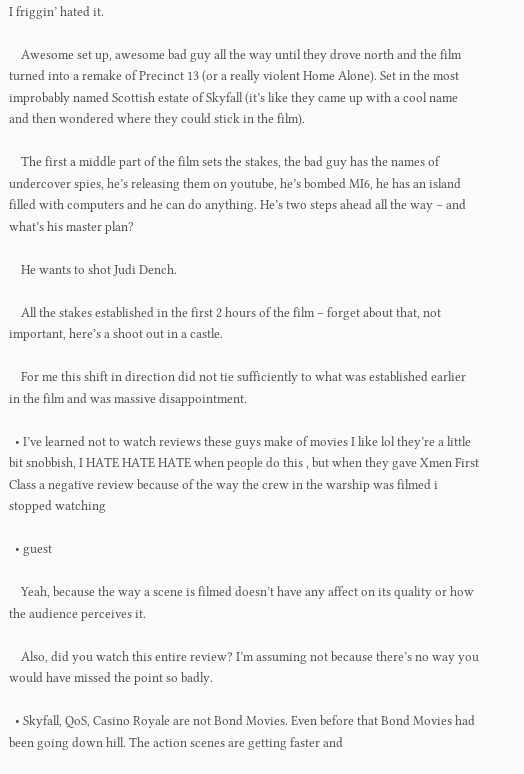I friggin’ hated it.

    Awesome set up, awesome bad guy all the way until they drove north and the film turned into a remake of Precinct 13 (or a really violent Home Alone). Set in the most improbably named Scottish estate of Skyfall (it’s like they came up with a cool name and then wondered where they could stick in the film).

    The first a middle part of the film sets the stakes, the bad guy has the names of undercover spies, he’s releasing them on youtube, he’s bombed MI6, he has an island filled with computers and he can do anything. He’s two steps ahead all the way – and what’s his master plan?

    He wants to shot Judi Dench.

    All the stakes established in the first 2 hours of the film – forget about that, not important, here’s a shoot out in a castle.

    For me this shift in direction did not tie sufficiently to what was established earlier in the film and was massive disappointment.

  • I’ve learned not to watch reviews these guys make of movies I like lol they’re a little bit snobbish, I HATE HATE HATE when people do this , but when they gave Xmen First Class a negative review because of the way the crew in the warship was filmed i stopped watching

  • guest

    Yeah, because the way a scene is filmed doesn’t have any affect on its quality or how the audience perceives it.

    Also, did you watch this entire review? I’m assuming not because there’s no way you would have missed the point so badly.

  • Skyfall, QoS, Casino Royale are not Bond Movies. Even before that Bond Movies had been going down hill. The action scenes are getting faster and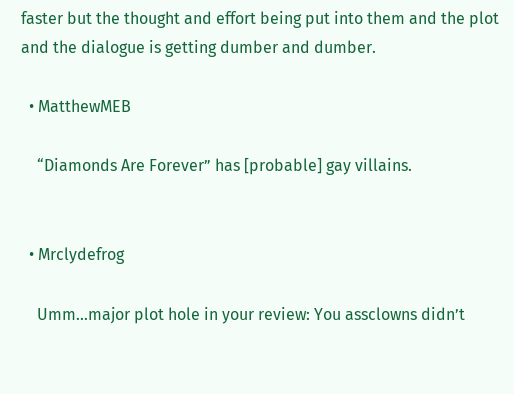faster but the thought and effort being put into them and the plot and the dialogue is getting dumber and dumber.

  • MatthewMEB

    “Diamonds Are Forever” has [probable] gay villains.


  • Mrclydefrog

    Umm…major plot hole in your review: You assclowns didn’t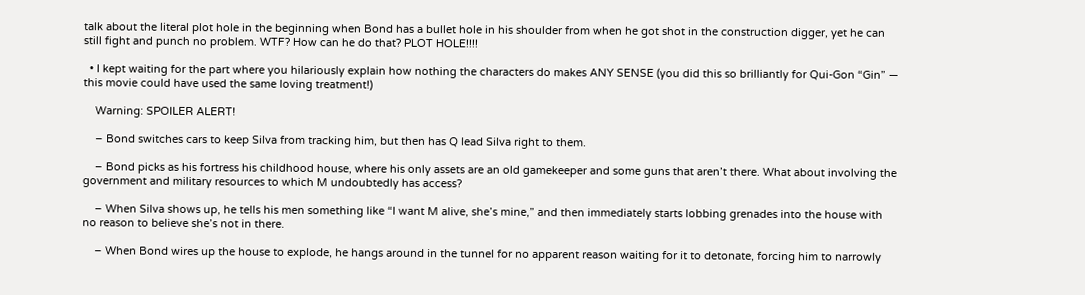talk about the literal plot hole in the beginning when Bond has a bullet hole in his shoulder from when he got shot in the construction digger, yet he can still fight and punch no problem. WTF? How can he do that? PLOT HOLE!!!!

  • I kept waiting for the part where you hilariously explain how nothing the characters do makes ANY SENSE (you did this so brilliantly for Qui-Gon “Gin” — this movie could have used the same loving treatment!)

    Warning: SPOILER ALERT!

    – Bond switches cars to keep Silva from tracking him, but then has Q lead Silva right to them.

    – Bond picks as his fortress his childhood house, where his only assets are an old gamekeeper and some guns that aren’t there. What about involving the government and military resources to which M undoubtedly has access?

    – When Silva shows up, he tells his men something like “I want M alive, she’s mine,” and then immediately starts lobbing grenades into the house with no reason to believe she’s not in there.

    – When Bond wires up the house to explode, he hangs around in the tunnel for no apparent reason waiting for it to detonate, forcing him to narrowly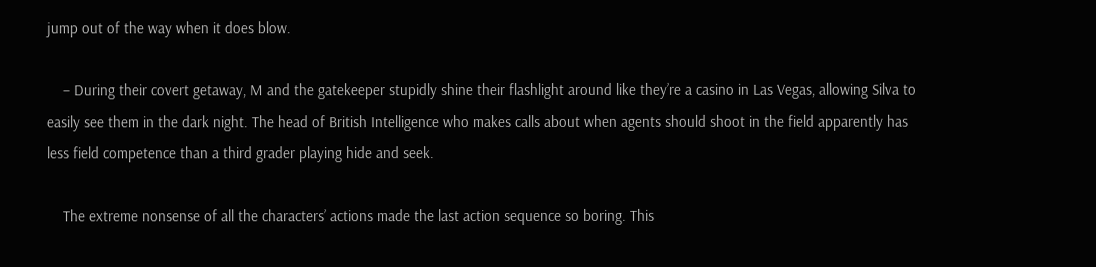jump out of the way when it does blow.

    – During their covert getaway, M and the gatekeeper stupidly shine their flashlight around like they’re a casino in Las Vegas, allowing Silva to easily see them in the dark night. The head of British Intelligence who makes calls about when agents should shoot in the field apparently has less field competence than a third grader playing hide and seek.

    The extreme nonsense of all the characters’ actions made the last action sequence so boring. This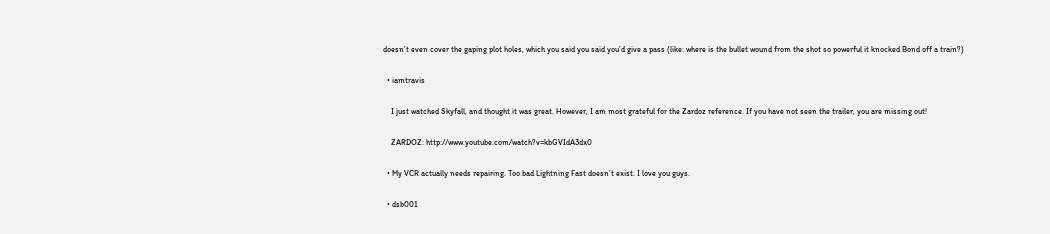doesn’t even cover the gaping plot holes, which you said you said you’d give a pass (like: where is the bullet wound from the shot so powerful it knocked Bond off a train?)

  • iamtravis

    I just watched Skyfall, and thought it was great. However, I am most grateful for the Zardoz reference. If you have not seen the trailer, you are missing out!

    ZARDOZ: http://www.youtube.com/watch?v=kbGVIdA3dx0

  • My VCR actually needs repairing. Too bad Lightning Fast doesn’t exist. I love you guys.

  • dsb001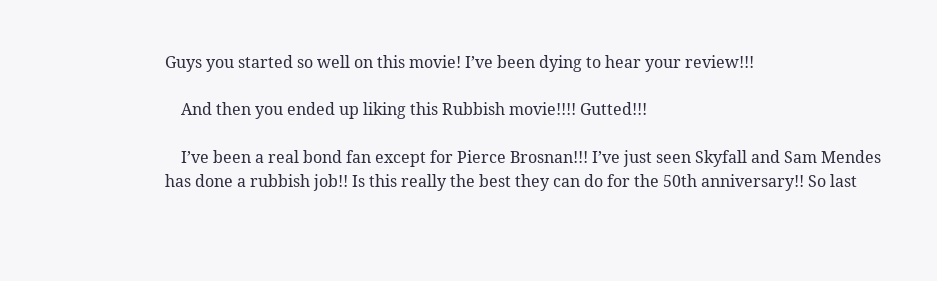Guys you started so well on this movie! I’ve been dying to hear your review!!!

    And then you ended up liking this Rubbish movie!!!! Gutted!!!

    I’ve been a real bond fan except for Pierce Brosnan!!! I’ve just seen Skyfall and Sam Mendes has done a rubbish job!! Is this really the best they can do for the 50th anniversary!! So last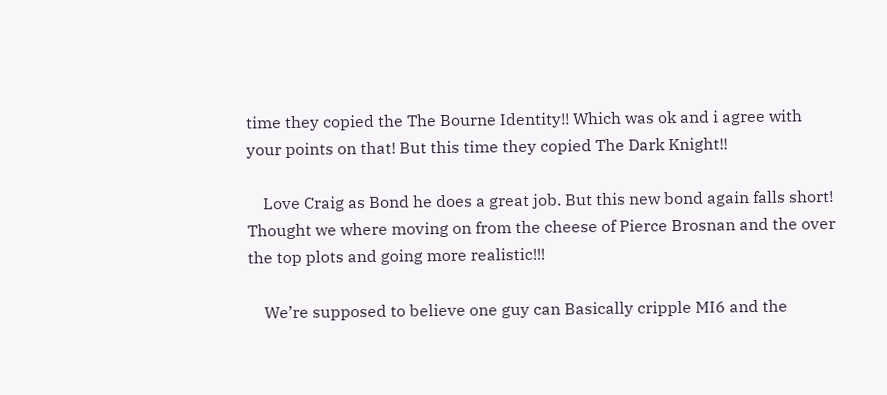time they copied the The Bourne Identity!! Which was ok and i agree with your points on that! But this time they copied The Dark Knight!!

    Love Craig as Bond he does a great job. But this new bond again falls short! Thought we where moving on from the cheese of Pierce Brosnan and the over the top plots and going more realistic!!!

    We’re supposed to believe one guy can Basically cripple MI6 and the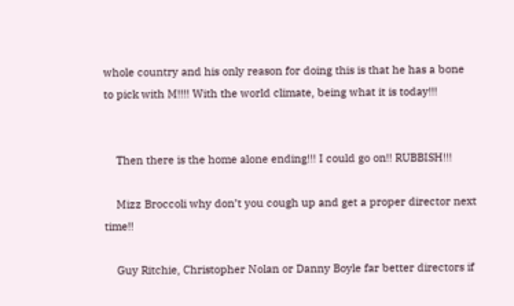whole country and his only reason for doing this is that he has a bone to pick with M!!!! With the world climate, being what it is today!!!


    Then there is the home alone ending!!! I could go on!! RUBBISH!!!

    Mizz Broccoli why don’t you cough up and get a proper director next time!!

    Guy Ritchie, Christopher Nolan or Danny Boyle far better directors if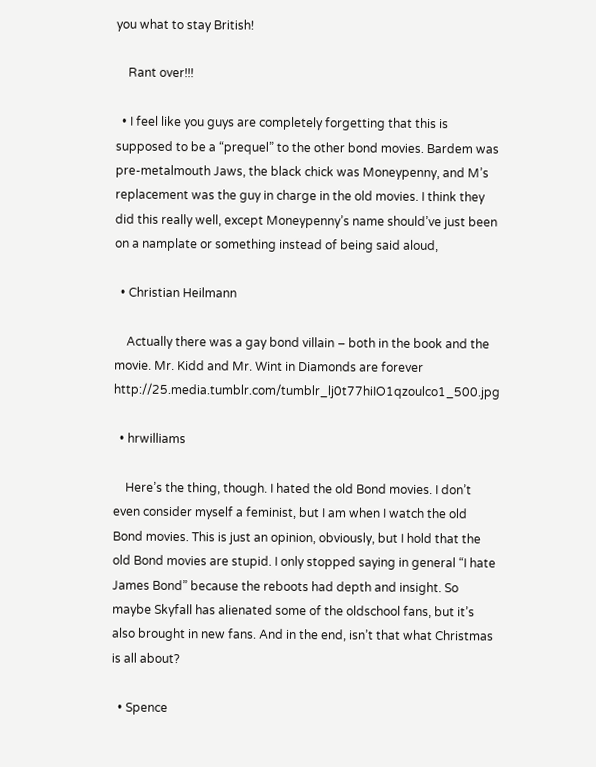you what to stay British!

    Rant over!!!

  • I feel like you guys are completely forgetting that this is supposed to be a “prequel” to the other bond movies. Bardem was pre-metalmouth Jaws, the black chick was Moneypenny, and M’s replacement was the guy in charge in the old movies. I think they did this really well, except Moneypenny’s name should’ve just been on a namplate or something instead of being said aloud,

  • Christian Heilmann

    Actually there was a gay bond villain – both in the book and the movie. Mr. Kidd and Mr. Wint in Diamonds are forever http://25.media.tumblr.com/tumblr_lj0t77hiIO1qzoulco1_500.jpg

  • hrwilliams

    Here’s the thing, though. I hated the old Bond movies. I don’t even consider myself a feminist, but I am when I watch the old Bond movies. This is just an opinion, obviously, but I hold that the old Bond movies are stupid. I only stopped saying in general “I hate James Bond” because the reboots had depth and insight. So maybe Skyfall has alienated some of the oldschool fans, but it’s also brought in new fans. And in the end, isn’t that what Christmas is all about?

  • Spence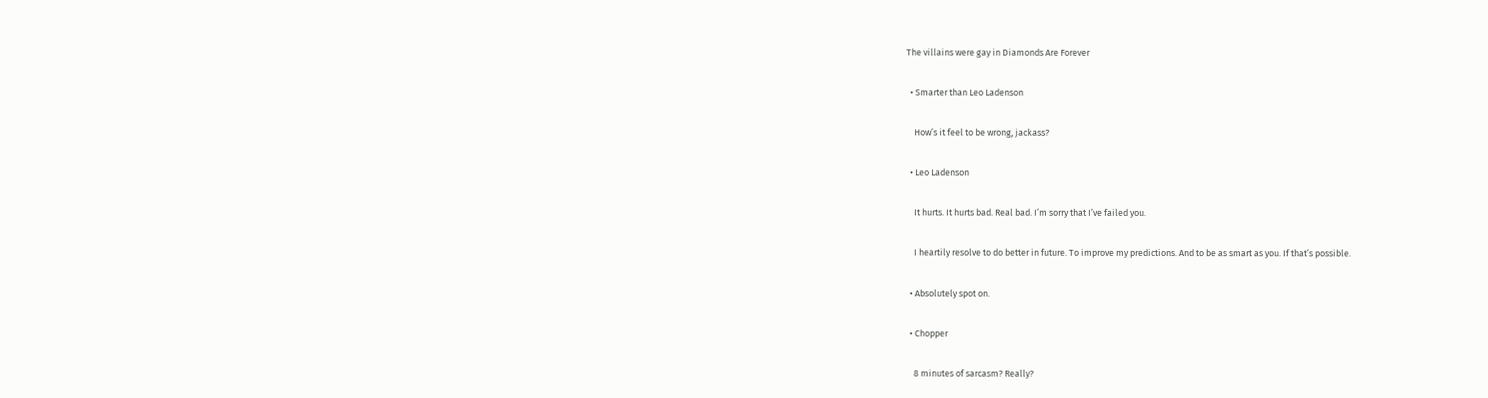The villains were gay in Diamonds Are Forever

  • Smarter than Leo Ladenson

    How’s it feel to be wrong, jackass?

  • Leo Ladenson

    It hurts. It hurts bad. Real bad. I’m sorry that I’ve failed you.

    I heartily resolve to do better in future. To improve my predictions. And to be as smart as you. If that’s possible.

  • Absolutely spot on.

  • Chopper

    8 minutes of sarcasm? Really?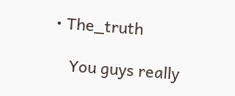• The_truth

    You guys really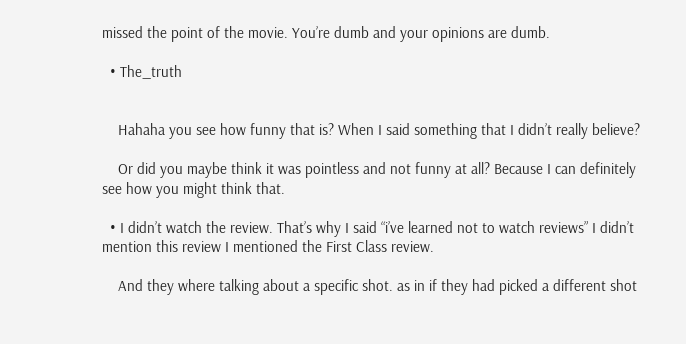missed the point of the movie. You’re dumb and your opinions are dumb.

  • The_truth


    Hahaha you see how funny that is? When I said something that I didn’t really believe?

    Or did you maybe think it was pointless and not funny at all? Because I can definitely see how you might think that.

  • I didn’t watch the review. That’s why I said “i’ve learned not to watch reviews” I didn’t mention this review I mentioned the First Class review.

    And they where talking about a specific shot. as in if they had picked a different shot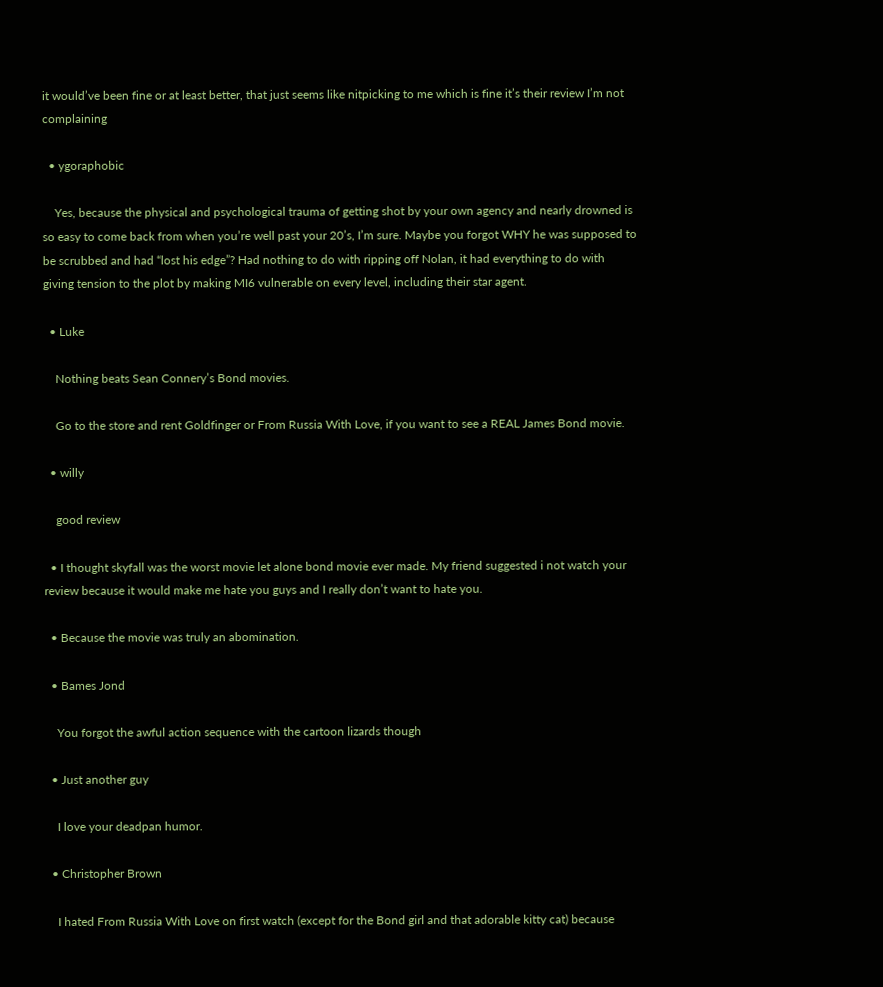it would’ve been fine or at least better, that just seems like nitpicking to me which is fine it’s their review I’m not complaining

  • ygoraphobic

    Yes, because the physical and psychological trauma of getting shot by your own agency and nearly drowned is so easy to come back from when you’re well past your 20’s, I’m sure. Maybe you forgot WHY he was supposed to be scrubbed and had “lost his edge”? Had nothing to do with ripping off Nolan, it had everything to do with giving tension to the plot by making MI6 vulnerable on every level, including their star agent.

  • Luke

    Nothing beats Sean Connery’s Bond movies.

    Go to the store and rent Goldfinger or From Russia With Love, if you want to see a REAL James Bond movie.

  • willy

    good review

  • I thought skyfall was the worst movie let alone bond movie ever made. My friend suggested i not watch your review because it would make me hate you guys and I really don’t want to hate you.

  • Because the movie was truly an abomination.

  • Bames Jond

    You forgot the awful action sequence with the cartoon lizards though

  • Just another guy

    I love your deadpan humor.

  • Christopher Brown

    I hated From Russia With Love on first watch (except for the Bond girl and that adorable kitty cat) because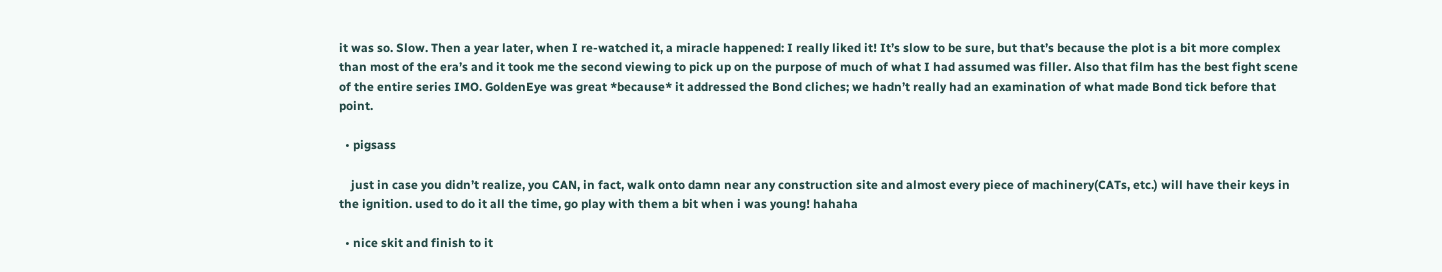it was so. Slow. Then a year later, when I re-watched it, a miracle happened: I really liked it! It’s slow to be sure, but that’s because the plot is a bit more complex than most of the era’s and it took me the second viewing to pick up on the purpose of much of what I had assumed was filler. Also that film has the best fight scene of the entire series IMO. GoldenEye was great *because* it addressed the Bond cliches; we hadn’t really had an examination of what made Bond tick before that point.

  • pigsass

    just in case you didn’t realize, you CAN, in fact, walk onto damn near any construction site and almost every piece of machinery(CATs, etc.) will have their keys in the ignition. used to do it all the time, go play with them a bit when i was young! hahaha

  • nice skit and finish to it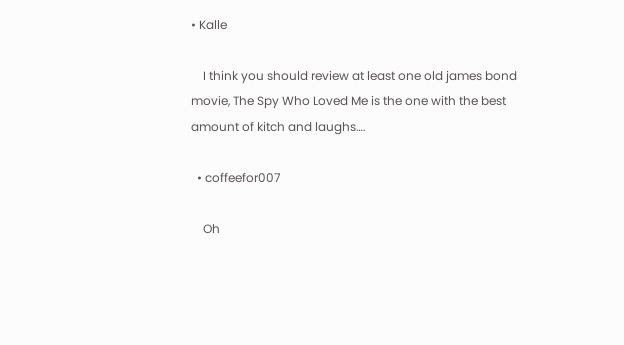• Kalle

    I think you should review at least one old james bond movie, The Spy Who Loved Me is the one with the best amount of kitch and laughs….

  • coffeefor007

    Oh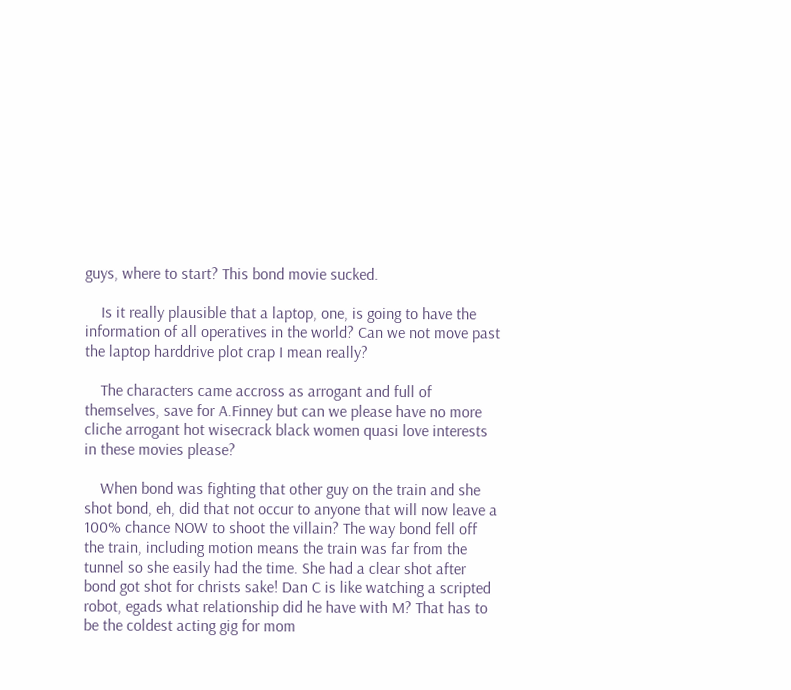guys, where to start? This bond movie sucked.

    Is it really plausible that a laptop, one, is going to have the information of all operatives in the world? Can we not move past the laptop harddrive plot crap I mean really?

    The characters came accross as arrogant and full of themselves, save for A.Finney but can we please have no more cliche arrogant hot wisecrack black women quasi love interests in these movies please?

    When bond was fighting that other guy on the train and she shot bond, eh, did that not occur to anyone that will now leave a 100% chance NOW to shoot the villain? The way bond fell off the train, including motion means the train was far from the tunnel so she easily had the time. She had a clear shot after bond got shot for christs sake! Dan C is like watching a scripted robot, egads what relationship did he have with M? That has to be the coldest acting gig for mom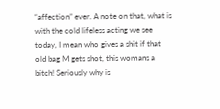“affection” ever. A note on that, what is with the cold lifeless acting we see today, I mean who gives a shit if that old bag M gets shot, this womans a bitch! Seriously why is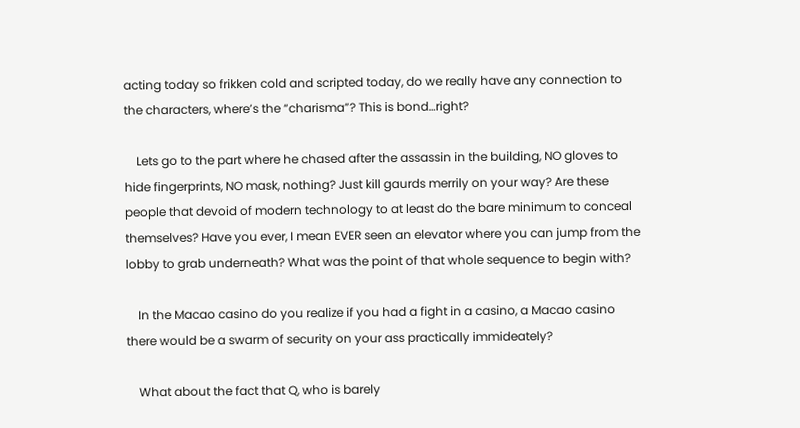acting today so frikken cold and scripted today, do we really have any connection to the characters, where’s the “charisma”? This is bond…right?

    Lets go to the part where he chased after the assassin in the building, NO gloves to hide fingerprints, NO mask, nothing? Just kill gaurds merrily on your way? Are these people that devoid of modern technology to at least do the bare minimum to conceal themselves? Have you ever, I mean EVER seen an elevator where you can jump from the lobby to grab underneath? What was the point of that whole sequence to begin with?

    In the Macao casino do you realize if you had a fight in a casino, a Macao casino there would be a swarm of security on your ass practically immideately?

    What about the fact that Q, who is barely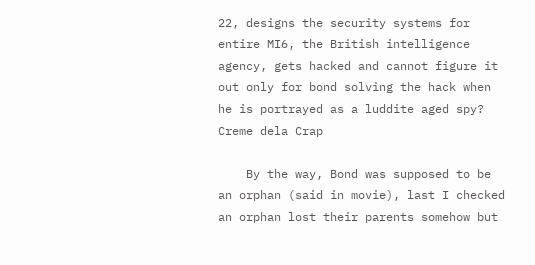22, designs the security systems for entire MI6, the British intelligence agency, gets hacked and cannot figure it out only for bond solving the hack when he is portrayed as a luddite aged spy? Creme dela Crap

    By the way, Bond was supposed to be an orphan (said in movie), last I checked an orphan lost their parents somehow but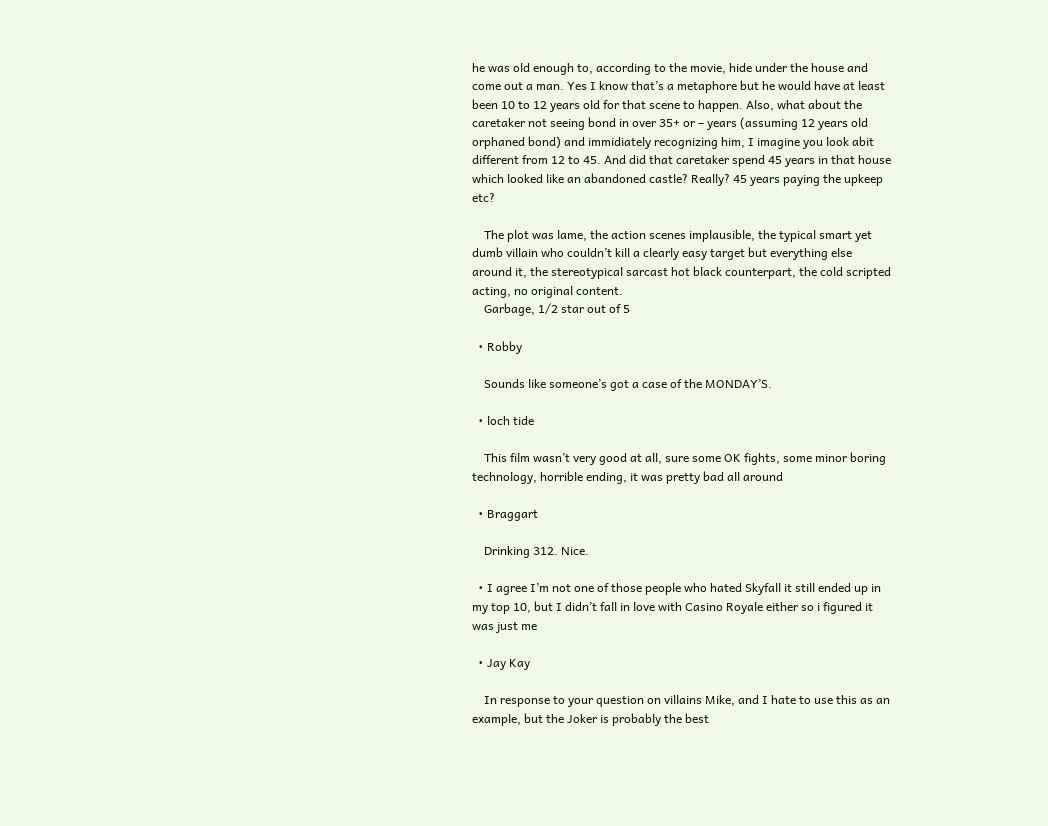he was old enough to, according to the movie, hide under the house and come out a man. Yes I know that’s a metaphore but he would have at least been 10 to 12 years old for that scene to happen. Also, what about the caretaker not seeing bond in over 35+ or – years (assuming 12 years old orphaned bond) and immidiately recognizing him, I imagine you look abit different from 12 to 45. And did that caretaker spend 45 years in that house which looked like an abandoned castle? Really? 45 years paying the upkeep etc?

    The plot was lame, the action scenes implausible, the typical smart yet dumb villain who couldn’t kill a clearly easy target but everything else around it, the stereotypical sarcast hot black counterpart, the cold scripted acting, no original content.
    Garbage, 1/2 star out of 5

  • Robby

    Sounds like someone’s got a case of the MONDAY’S.

  • loch tide

    This film wasn’t very good at all, sure some OK fights, some minor boring technology, horrible ending, it was pretty bad all around

  • Braggart

    Drinking 312. Nice.

  • I agree I’m not one of those people who hated Skyfall it still ended up in my top 10, but I didn’t fall in love with Casino Royale either so i figured it was just me

  • Jay Kay

    In response to your question on villains Mike, and I hate to use this as an example, but the Joker is probably the best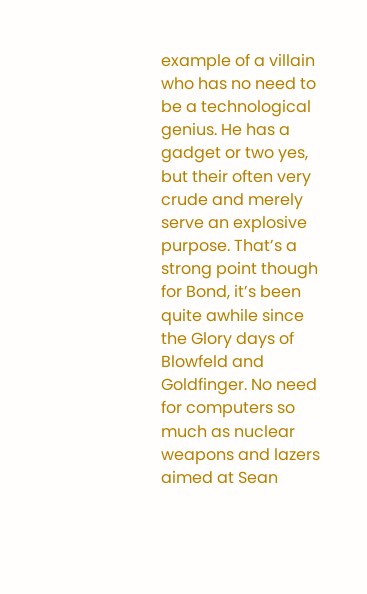example of a villain who has no need to be a technological genius. He has a gadget or two yes, but their often very crude and merely serve an explosive purpose. That’s a strong point though for Bond, it’s been quite awhile since the Glory days of Blowfeld and Goldfinger. No need for computers so much as nuclear weapons and lazers aimed at Sean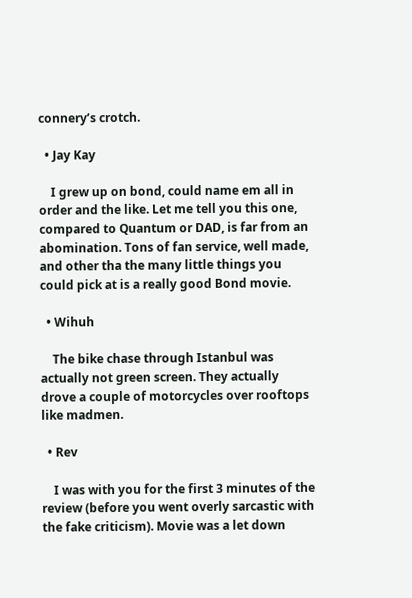connery’s crotch.

  • Jay Kay

    I grew up on bond, could name em all in order and the like. Let me tell you this one, compared to Quantum or DAD, is far from an abomination. Tons of fan service, well made, and other tha the many little things you could pick at is a really good Bond movie.

  • Wihuh

    The bike chase through Istanbul was actually not green screen. They actually drove a couple of motorcycles over rooftops like madmen.

  • Rev

    I was with you for the first 3 minutes of the review (before you went overly sarcastic with the fake criticism). Movie was a let down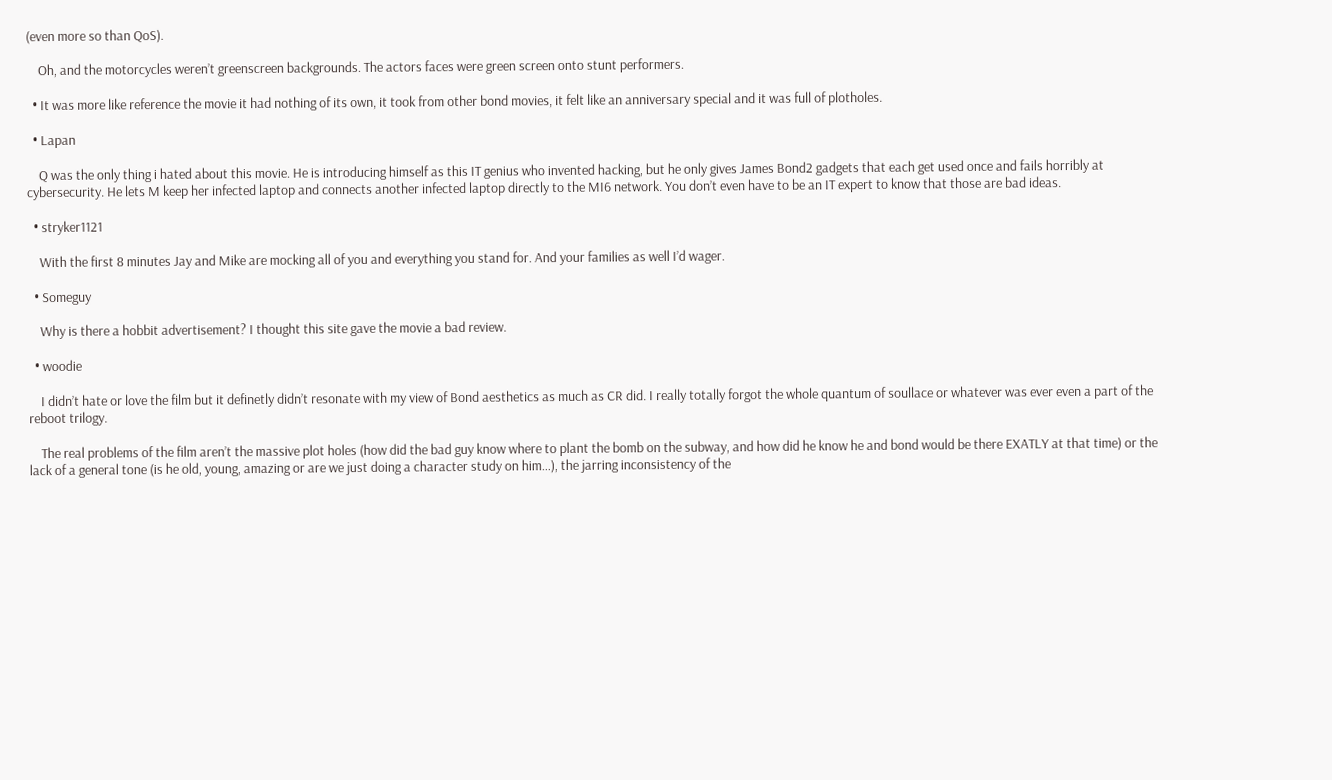(even more so than QoS).

    Oh, and the motorcycles weren’t greenscreen backgrounds. The actors faces were green screen onto stunt performers.

  • It was more like reference the movie it had nothing of its own, it took from other bond movies, it felt like an anniversary special and it was full of plotholes.

  • Lapan

    Q was the only thing i hated about this movie. He is introducing himself as this IT genius who invented hacking, but he only gives James Bond2 gadgets that each get used once and fails horribly at cybersecurity. He lets M keep her infected laptop and connects another infected laptop directly to the MI6 network. You don’t even have to be an IT expert to know that those are bad ideas.

  • stryker1121

    With the first 8 minutes Jay and Mike are mocking all of you and everything you stand for. And your families as well I’d wager.

  • Someguy

    Why is there a hobbit advertisement? I thought this site gave the movie a bad review.

  • woodie

    I didn’t hate or love the film but it definetly didn’t resonate with my view of Bond aesthetics as much as CR did. I really totally forgot the whole quantum of soullace or whatever was ever even a part of the reboot trilogy.

    The real problems of the film aren’t the massive plot holes (how did the bad guy know where to plant the bomb on the subway, and how did he know he and bond would be there EXATLY at that time) or the lack of a general tone (is he old, young, amazing or are we just doing a character study on him…), the jarring inconsistency of the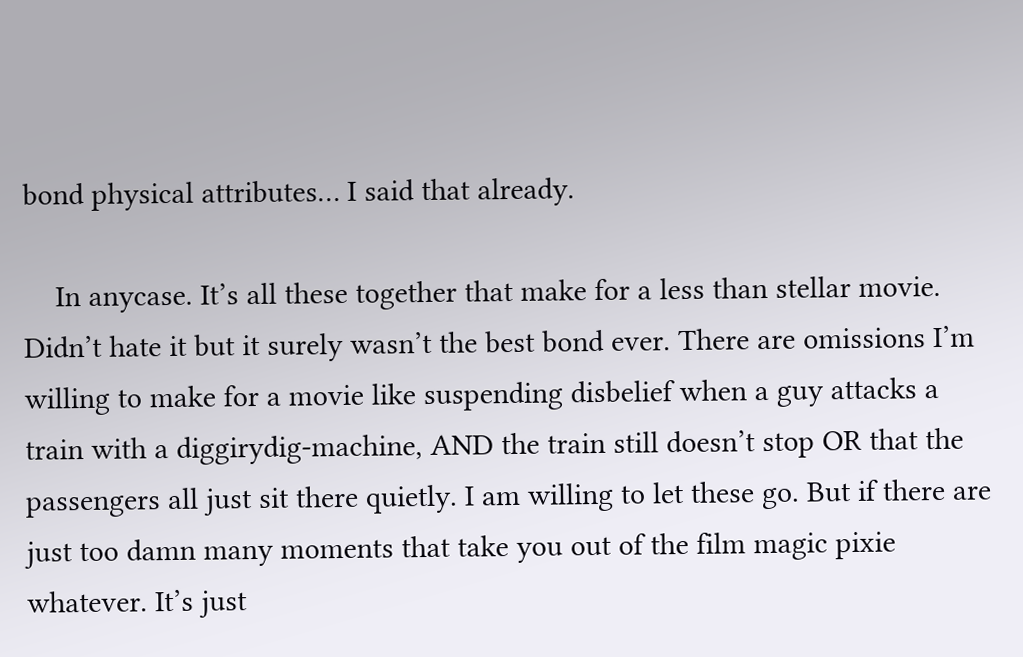bond physical attributes… I said that already.

    In anycase. It’s all these together that make for a less than stellar movie. Didn’t hate it but it surely wasn’t the best bond ever. There are omissions I’m willing to make for a movie like suspending disbelief when a guy attacks a train with a diggirydig-machine, AND the train still doesn’t stop OR that the passengers all just sit there quietly. I am willing to let these go. But if there are just too damn many moments that take you out of the film magic pixie whatever. It’s just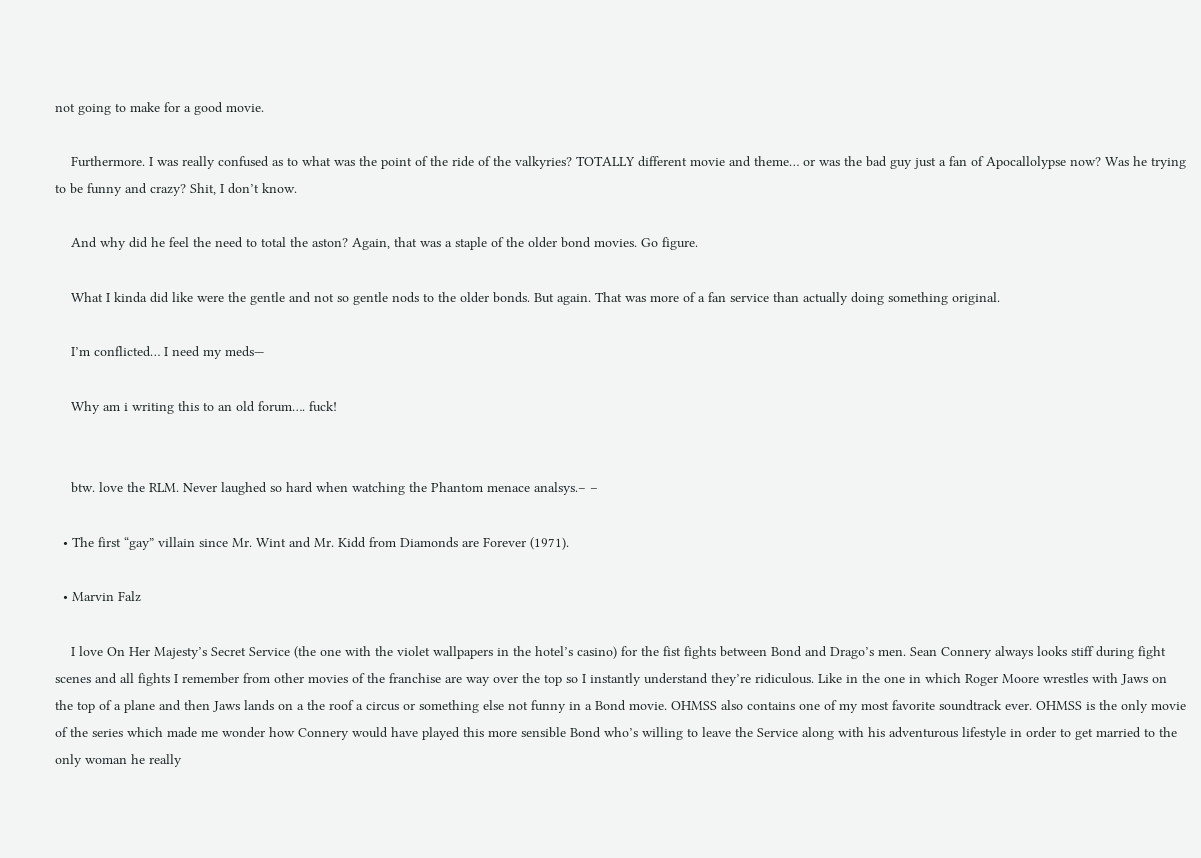not going to make for a good movie.

    Furthermore. I was really confused as to what was the point of the ride of the valkyries? TOTALLY different movie and theme… or was the bad guy just a fan of Apocallolypse now? Was he trying to be funny and crazy? Shit, I don’t know.

    And why did he feel the need to total the aston? Again, that was a staple of the older bond movies. Go figure.

    What I kinda did like were the gentle and not so gentle nods to the older bonds. But again. That was more of a fan service than actually doing something original.

    I’m conflicted… I need my meds—

    Why am i writing this to an old forum…. fuck!


    btw. love the RLM. Never laughed so hard when watching the Phantom menace analsys.– –

  • The first “gay” villain since Mr. Wint and Mr. Kidd from Diamonds are Forever (1971).

  • Marvin Falz

    I love On Her Majesty’s Secret Service (the one with the violet wallpapers in the hotel’s casino) for the fist fights between Bond and Drago’s men. Sean Connery always looks stiff during fight scenes and all fights I remember from other movies of the franchise are way over the top so I instantly understand they’re ridiculous. Like in the one in which Roger Moore wrestles with Jaws on the top of a plane and then Jaws lands on a the roof a circus or something else not funny in a Bond movie. OHMSS also contains one of my most favorite soundtrack ever. OHMSS is the only movie of the series which made me wonder how Connery would have played this more sensible Bond who’s willing to leave the Service along with his adventurous lifestyle in order to get married to the only woman he really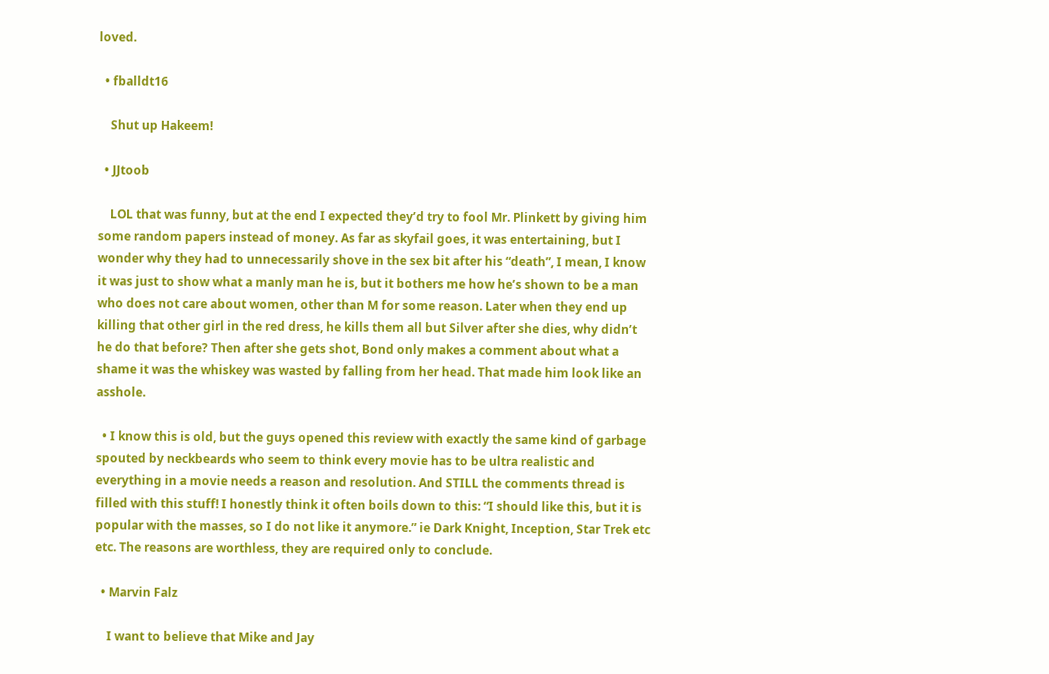loved.

  • fballdt16

    Shut up Hakeem!

  • JJtoob

    LOL that was funny, but at the end I expected they’d try to fool Mr. Plinkett by giving him some random papers instead of money. As far as skyfail goes, it was entertaining, but I wonder why they had to unnecessarily shove in the sex bit after his “death”, I mean, I know it was just to show what a manly man he is, but it bothers me how he’s shown to be a man who does not care about women, other than M for some reason. Later when they end up killing that other girl in the red dress, he kills them all but Silver after she dies, why didn’t he do that before? Then after she gets shot, Bond only makes a comment about what a shame it was the whiskey was wasted by falling from her head. That made him look like an asshole.

  • I know this is old, but the guys opened this review with exactly the same kind of garbage spouted by neckbeards who seem to think every movie has to be ultra realistic and everything in a movie needs a reason and resolution. And STILL the comments thread is filled with this stuff! I honestly think it often boils down to this: “I should like this, but it is popular with the masses, so I do not like it anymore.” ie Dark Knight, Inception, Star Trek etc etc. The reasons are worthless, they are required only to conclude.

  • Marvin Falz

    I want to believe that Mike and Jay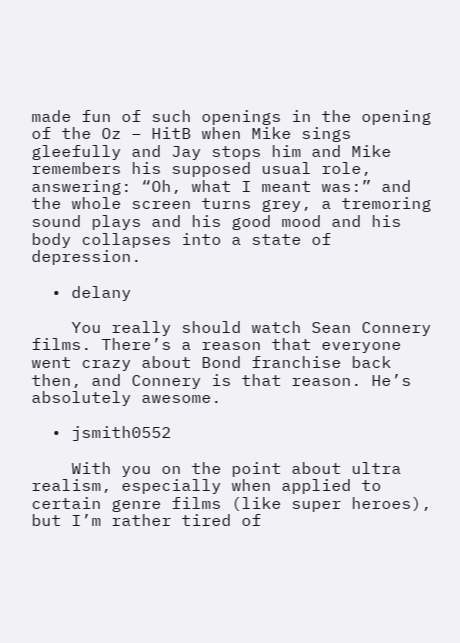made fun of such openings in the opening of the Oz – HitB when Mike sings gleefully and Jay stops him and Mike remembers his supposed usual role, answering: “Oh, what I meant was:” and the whole screen turns grey, a tremoring sound plays and his good mood and his body collapses into a state of depression.

  • delany

    You really should watch Sean Connery films. There’s a reason that everyone went crazy about Bond franchise back then, and Connery is that reason. He’s absolutely awesome.

  • jsmith0552

    With you on the point about ultra realism, especially when applied to certain genre films (like super heroes), but I’m rather tired of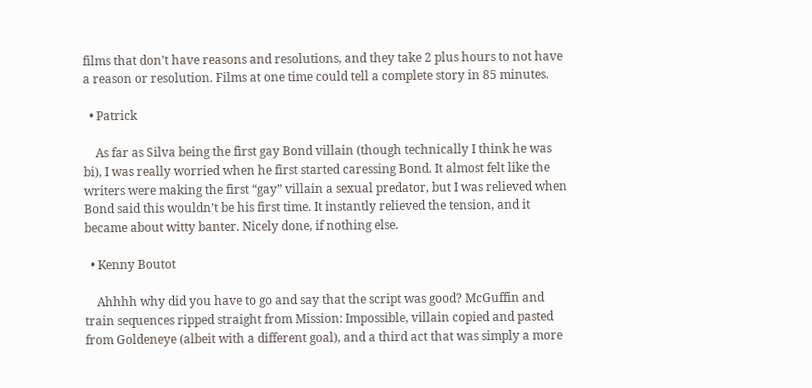films that don’t have reasons and resolutions, and they take 2 plus hours to not have a reason or resolution. Films at one time could tell a complete story in 85 minutes.

  • Patrick

    As far as Silva being the first gay Bond villain (though technically I think he was bi), I was really worried when he first started caressing Bond. It almost felt like the writers were making the first “gay” villain a sexual predator, but I was relieved when Bond said this wouldn’t be his first time. It instantly relieved the tension, and it became about witty banter. Nicely done, if nothing else.

  • Kenny Boutot

    Ahhhh why did you have to go and say that the script was good? McGuffin and train sequences ripped straight from Mission: Impossible, villain copied and pasted from Goldeneye (albeit with a different goal), and a third act that was simply a more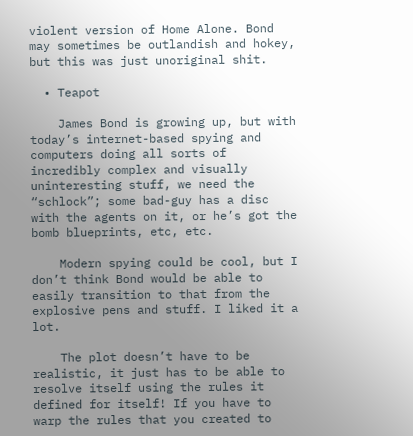violent version of Home Alone. Bond may sometimes be outlandish and hokey, but this was just unoriginal shit.

  • Teapot

    James Bond is growing up, but with today’s internet-based spying and computers doing all sorts of incredibly complex and visually uninteresting stuff, we need the “schlock”; some bad-guy has a disc with the agents on it, or he’s got the bomb blueprints, etc, etc.

    Modern spying could be cool, but I don’t think Bond would be able to easily transition to that from the explosive pens and stuff. I liked it a lot.

    The plot doesn’t have to be realistic, it just has to be able to resolve itself using the rules it defined for itself! If you have to warp the rules that you created to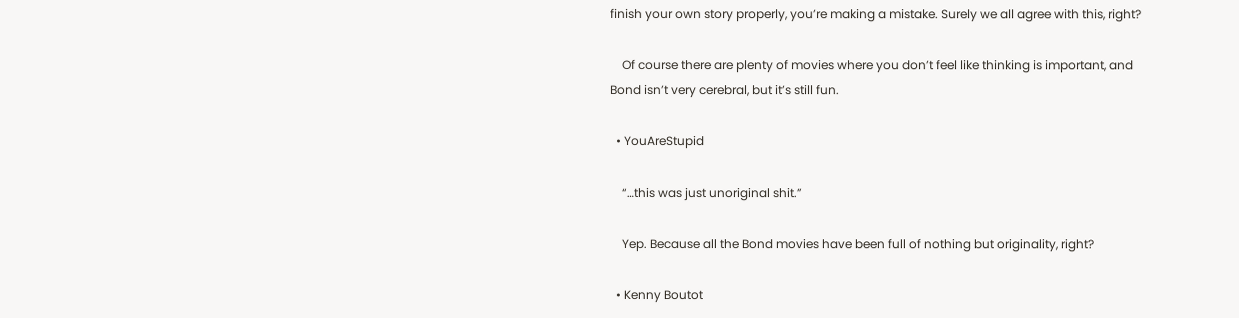finish your own story properly, you’re making a mistake. Surely we all agree with this, right?

    Of course there are plenty of movies where you don’t feel like thinking is important, and Bond isn’t very cerebral, but it’s still fun.

  • YouAreStupid

    “…this was just unoriginal shit.”

    Yep. Because all the Bond movies have been full of nothing but originality, right?

  • Kenny Boutot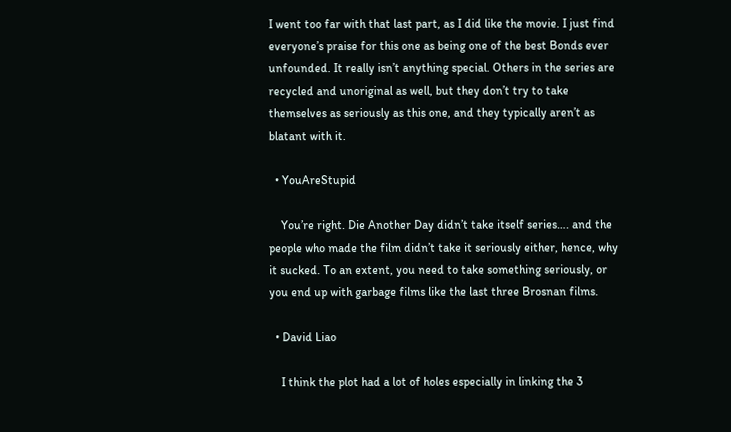I went too far with that last part, as I did like the movie. I just find everyone’s praise for this one as being one of the best Bonds ever unfounded. It really isn’t anything special. Others in the series are recycled and unoriginal as well, but they don’t try to take themselves as seriously as this one, and they typically aren’t as blatant with it.

  • YouAreStupid

    You’re right. Die Another Day didn’t take itself series…. and the people who made the film didn’t take it seriously either, hence, why it sucked. To an extent, you need to take something seriously, or you end up with garbage films like the last three Brosnan films.

  • David Liao

    I think the plot had a lot of holes especially in linking the 3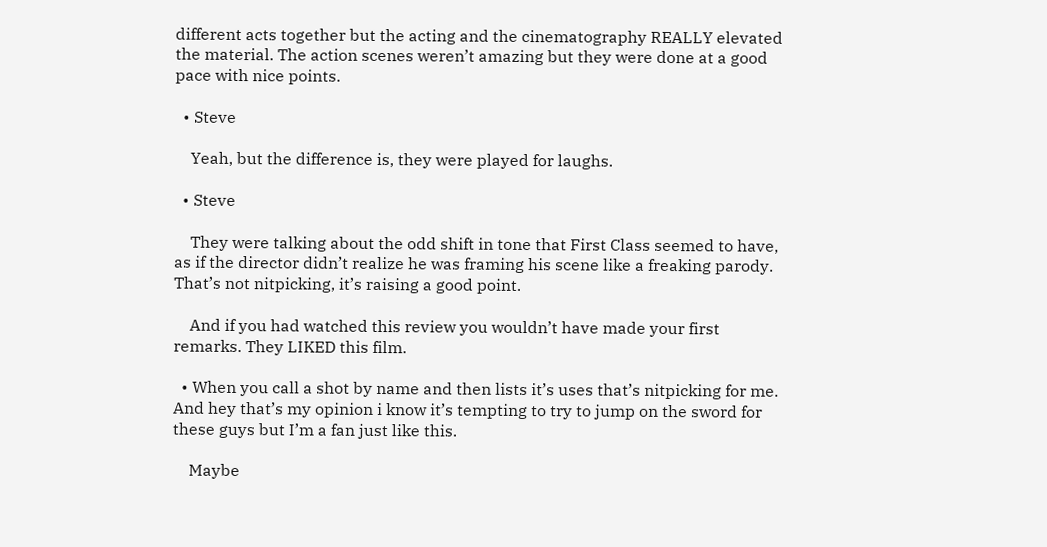different acts together but the acting and the cinematography REALLY elevated the material. The action scenes weren’t amazing but they were done at a good pace with nice points.

  • Steve

    Yeah, but the difference is, they were played for laughs.

  • Steve

    They were talking about the odd shift in tone that First Class seemed to have, as if the director didn’t realize he was framing his scene like a freaking parody. That’s not nitpicking, it’s raising a good point.

    And if you had watched this review you wouldn’t have made your first remarks. They LIKED this film.

  • When you call a shot by name and then lists it’s uses that’s nitpicking for me. And hey that’s my opinion i know it’s tempting to try to jump on the sword for these guys but I’m a fan just like this.

    Maybe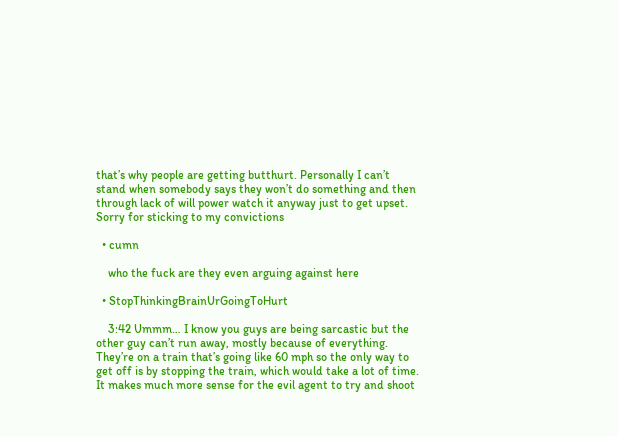that’s why people are getting butthurt. Personally I can’t stand when somebody says they won’t do something and then through lack of will power watch it anyway just to get upset. Sorry for sticking to my convictions

  • cumn

    who the fuck are they even arguing against here

  • StopThinkingBrainUrGoingToHurt

    3:42 Ummm… I know you guys are being sarcastic but the other guy can’t run away, mostly because of everything. They’re on a train that’s going like 60 mph so the only way to get off is by stopping the train, which would take a lot of time. It makes much more sense for the evil agent to try and shoot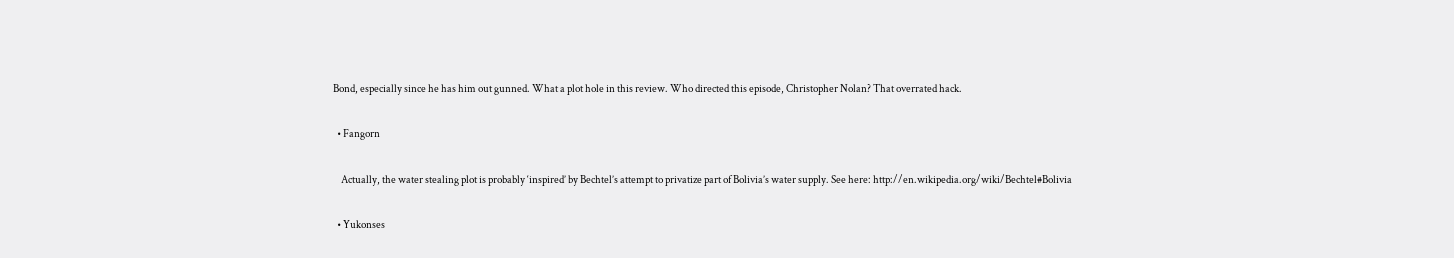Bond, especially since he has him out gunned. What a plot hole in this review. Who directed this episode, Christopher Nolan? That overrated hack.

  • Fangorn

    Actually, the water stealing plot is probably ‘inspired’ by Bechtel’s attempt to privatize part of Bolivia’s water supply. See here: http://en.wikipedia.org/wiki/Bechtel#Bolivia

  • Yukonses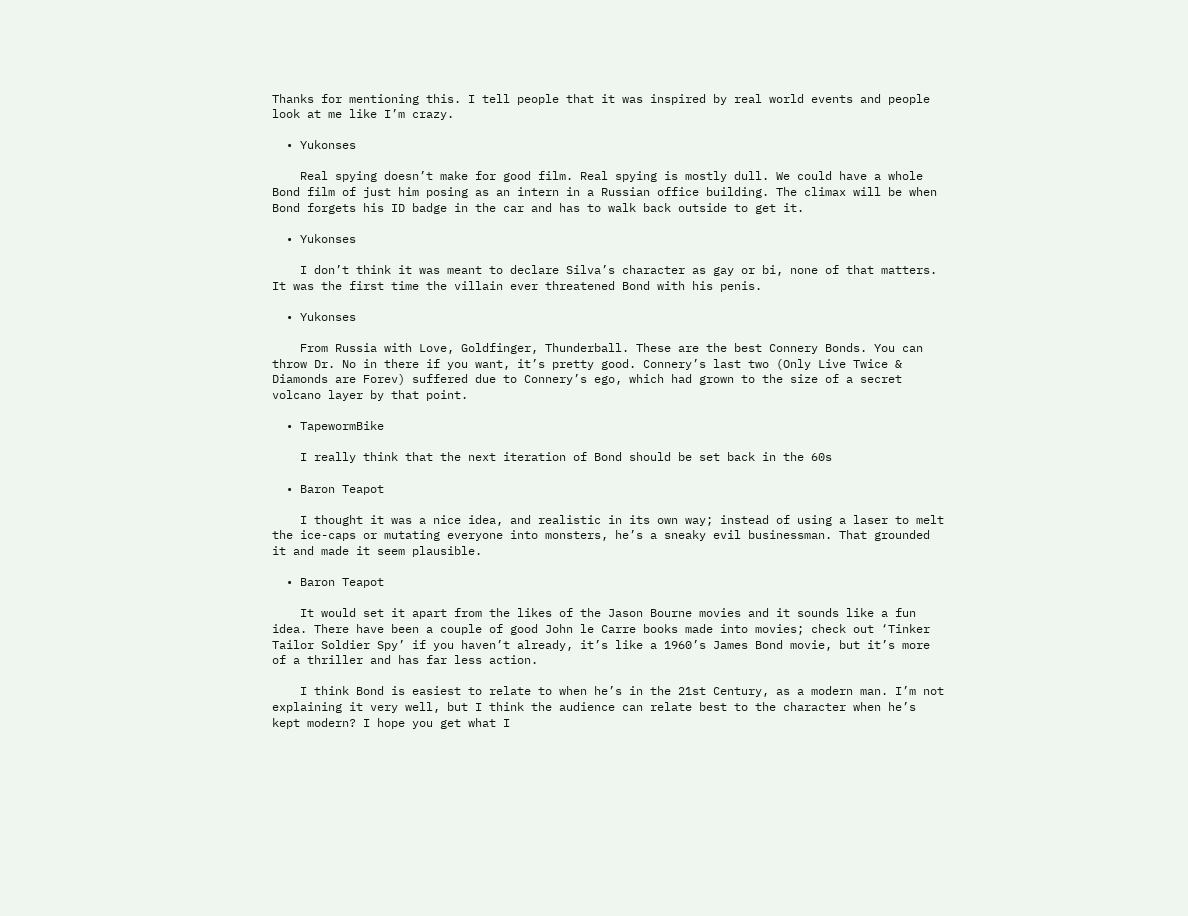Thanks for mentioning this. I tell people that it was inspired by real world events and people look at me like I’m crazy.

  • Yukonses

    Real spying doesn’t make for good film. Real spying is mostly dull. We could have a whole Bond film of just him posing as an intern in a Russian office building. The climax will be when Bond forgets his ID badge in the car and has to walk back outside to get it.

  • Yukonses

    I don’t think it was meant to declare Silva’s character as gay or bi, none of that matters. It was the first time the villain ever threatened Bond with his penis.

  • Yukonses

    From Russia with Love, Goldfinger, Thunderball. These are the best Connery Bonds. You can throw Dr. No in there if you want, it’s pretty good. Connery’s last two (Only Live Twice & Diamonds are Forev) suffered due to Connery’s ego, which had grown to the size of a secret volcano layer by that point.

  • TapewormBike

    I really think that the next iteration of Bond should be set back in the 60s

  • Baron Teapot

    I thought it was a nice idea, and realistic in its own way; instead of using a laser to melt the ice-caps or mutating everyone into monsters, he’s a sneaky evil businessman. That grounded it and made it seem plausible.

  • Baron Teapot

    It would set it apart from the likes of the Jason Bourne movies and it sounds like a fun idea. There have been a couple of good John le Carre books made into movies; check out ‘Tinker Tailor Soldier Spy’ if you haven’t already, it’s like a 1960’s James Bond movie, but it’s more of a thriller and has far less action.

    I think Bond is easiest to relate to when he’s in the 21st Century, as a modern man. I’m not explaining it very well, but I think the audience can relate best to the character when he’s kept modern? I hope you get what I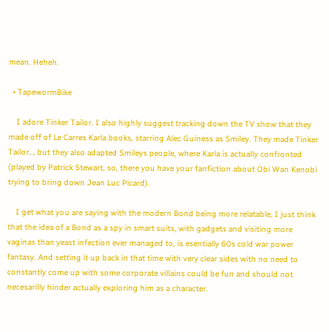mean. Heheh.

  • TapewormBike

    I adore Tinker Tailor. I also highly suggest tracking down the TV show that they made off of Le Carres Karla books, starring Alec Guiness as Smiley. They made Tinker Tailor.., but they also adapted Smileys people, where Karla is actually confronted (played by Patrick Stewart, so, there you have your fanfiction about Obi Wan Kenobi trying to bring down Jean Luc Picard).

    I get what you are saying with the modern Bond being more relatable, I just think that the idea of a Bond as a spy in smart suits, with gadgets and visiting more vaginas than yeast infection ever managed to, is esentially 60s cold war power fantasy. And setting it up back in that time with very clear sides with no need to constantly come up with some corporate villains could be fun and should not necesarilly hinder actually exploring him as a character.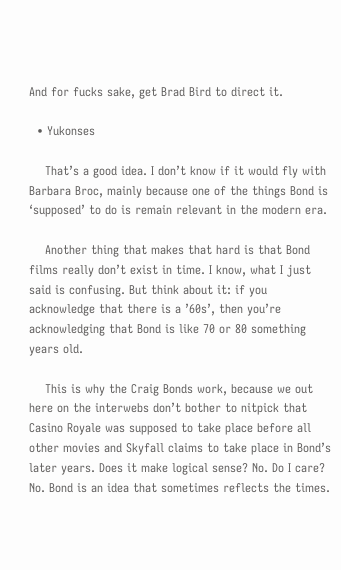And for fucks sake, get Brad Bird to direct it.

  • Yukonses

    That’s a good idea. I don’t know if it would fly with Barbara Broc, mainly because one of the things Bond is ‘supposed’ to do is remain relevant in the modern era.

    Another thing that makes that hard is that Bond films really don’t exist in time. I know, what I just said is confusing. But think about it: if you acknowledge that there is a ’60s’, then you’re acknowledging that Bond is like 70 or 80 something years old.

    This is why the Craig Bonds work, because we out here on the interwebs don’t bother to nitpick that Casino Royale was supposed to take place before all other movies and Skyfall claims to take place in Bond’s later years. Does it make logical sense? No. Do I care? No. Bond is an idea that sometimes reflects the times.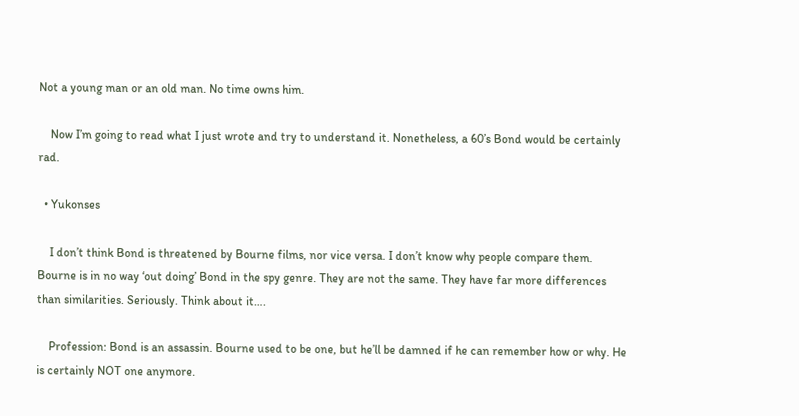Not a young man or an old man. No time owns him.

    Now I’m going to read what I just wrote and try to understand it. Nonetheless, a 60’s Bond would be certainly rad.

  • Yukonses

    I don’t think Bond is threatened by Bourne films, nor vice versa. I don’t know why people compare them. Bourne is in no way ‘out doing’ Bond in the spy genre. They are not the same. They have far more differences than similarities. Seriously. Think about it….

    Profession: Bond is an assassin. Bourne used to be one, but he’ll be damned if he can remember how or why. He is certainly NOT one anymore.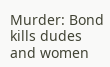Murder: Bond kills dudes and women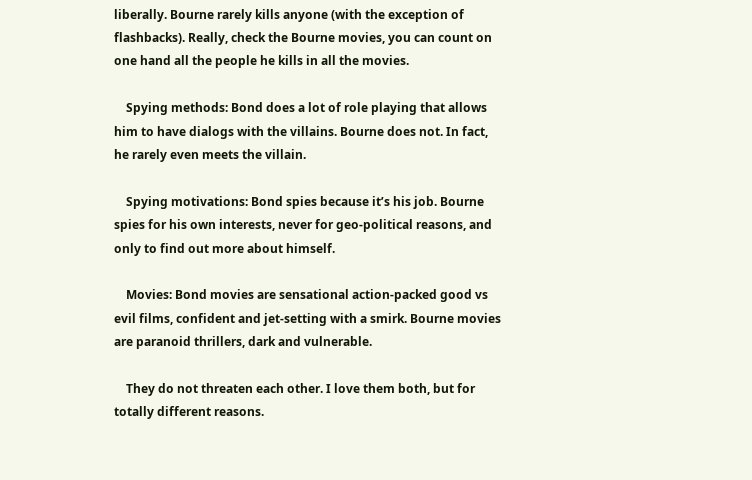liberally. Bourne rarely kills anyone (with the exception of flashbacks). Really, check the Bourne movies, you can count on one hand all the people he kills in all the movies.

    Spying methods: Bond does a lot of role playing that allows him to have dialogs with the villains. Bourne does not. In fact, he rarely even meets the villain.

    Spying motivations: Bond spies because it’s his job. Bourne spies for his own interests, never for geo-political reasons, and only to find out more about himself.

    Movies: Bond movies are sensational action-packed good vs evil films, confident and jet-setting with a smirk. Bourne movies are paranoid thrillers, dark and vulnerable.

    They do not threaten each other. I love them both, but for totally different reasons.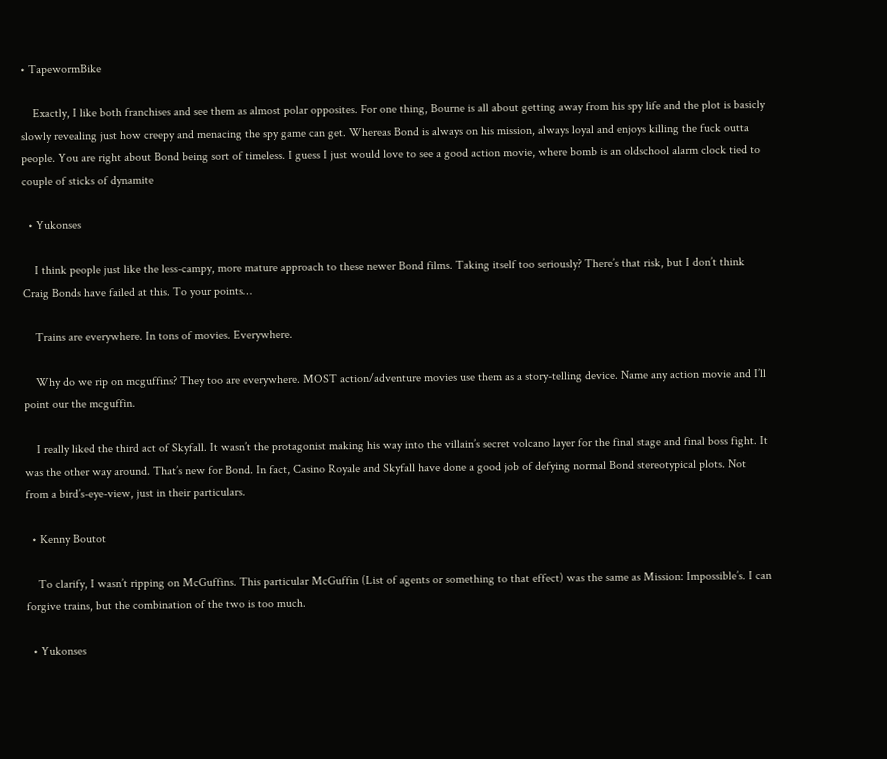• TapewormBike

    Exactly, I like both franchises and see them as almost polar opposites. For one thing, Bourne is all about getting away from his spy life and the plot is basicly slowly revealing just how creepy and menacing the spy game can get. Whereas Bond is always on his mission, always loyal and enjoys killing the fuck outta people. You are right about Bond being sort of timeless. I guess I just would love to see a good action movie, where bomb is an oldschool alarm clock tied to couple of sticks of dynamite

  • Yukonses

    I think people just like the less-campy, more mature approach to these newer Bond films. Taking itself too seriously? There’s that risk, but I don’t think Craig Bonds have failed at this. To your points…

    Trains are everywhere. In tons of movies. Everywhere.

    Why do we rip on mcguffins? They too are everywhere. MOST action/adventure movies use them as a story-telling device. Name any action movie and I’ll point our the mcguffin.

    I really liked the third act of Skyfall. It wasn’t the protagonist making his way into the villain’s secret volcano layer for the final stage and final boss fight. It was the other way around. That’s new for Bond. In fact, Casino Royale and Skyfall have done a good job of defying normal Bond stereotypical plots. Not from a bird’s-eye-view, just in their particulars.

  • Kenny Boutot

    To clarify, I wasn’t ripping on McGuffins. This particular McGuffin (List of agents or something to that effect) was the same as Mission: Impossible’s. I can forgive trains, but the combination of the two is too much.

  • Yukonses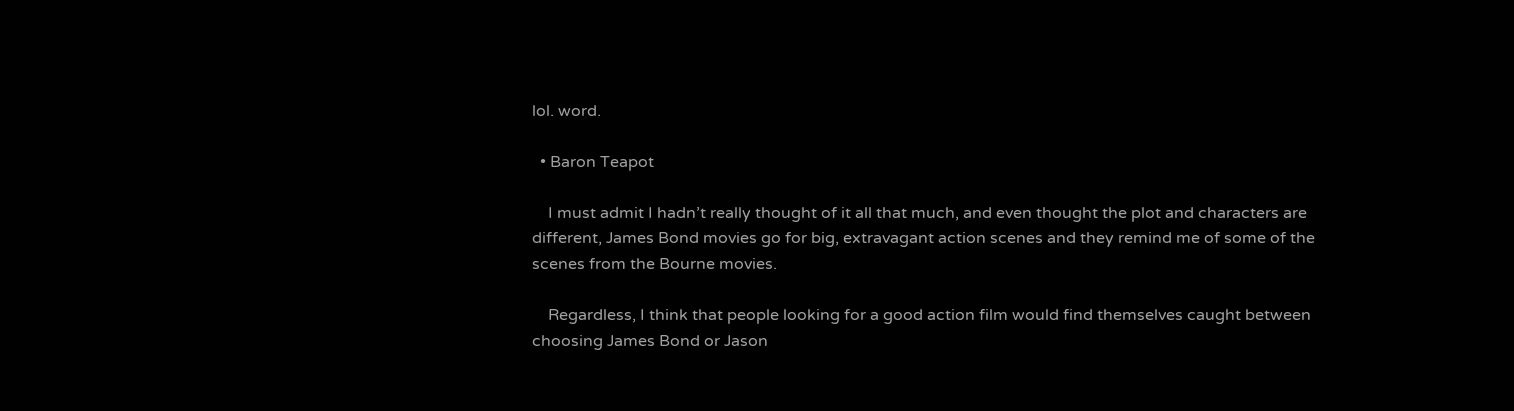lol. word.

  • Baron Teapot

    I must admit I hadn’t really thought of it all that much, and even thought the plot and characters are different, James Bond movies go for big, extravagant action scenes and they remind me of some of the scenes from the Bourne movies.

    Regardless, I think that people looking for a good action film would find themselves caught between choosing James Bond or Jason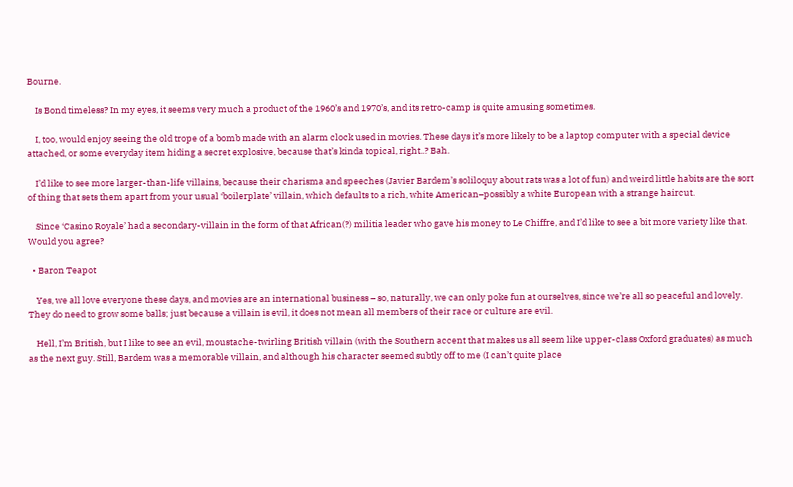Bourne.

    Is Bond timeless? In my eyes, it seems very much a product of the 1960’s and 1970’s, and its retro-camp is quite amusing sometimes.

    I, too, would enjoy seeing the old trope of a bomb made with an alarm clock used in movies. These days it’s more likely to be a laptop computer with a special device attached, or some everyday item hiding a secret explosive, because that’s kinda topical, right..? Bah.

    I’d like to see more larger-than-life villains, because their charisma and speeches (Javier Bardem’s soliloquy about rats was a lot of fun) and weird little habits are the sort of thing that sets them apart from your usual ‘boilerplate’ villain, which defaults to a rich, white American–possibly a white European with a strange haircut.

    Since ‘Casino Royale’ had a secondary-villain in the form of that African(?) militia leader who gave his money to Le Chiffre, and I’d like to see a bit more variety like that. Would you agree?

  • Baron Teapot

    Yes, we all love everyone these days, and movies are an international business – so, naturally, we can only poke fun at ourselves, since we’re all so peaceful and lovely. They do need to grow some balls; just because a villain is evil, it does not mean all members of their race or culture are evil.

    Hell, I’m British, but I like to see an evil, moustache-twirling British villain (with the Southern accent that makes us all seem like upper-class Oxford graduates) as much as the next guy. Still, Bardem was a memorable villain, and although his character seemed subtly off to me (I can’t quite place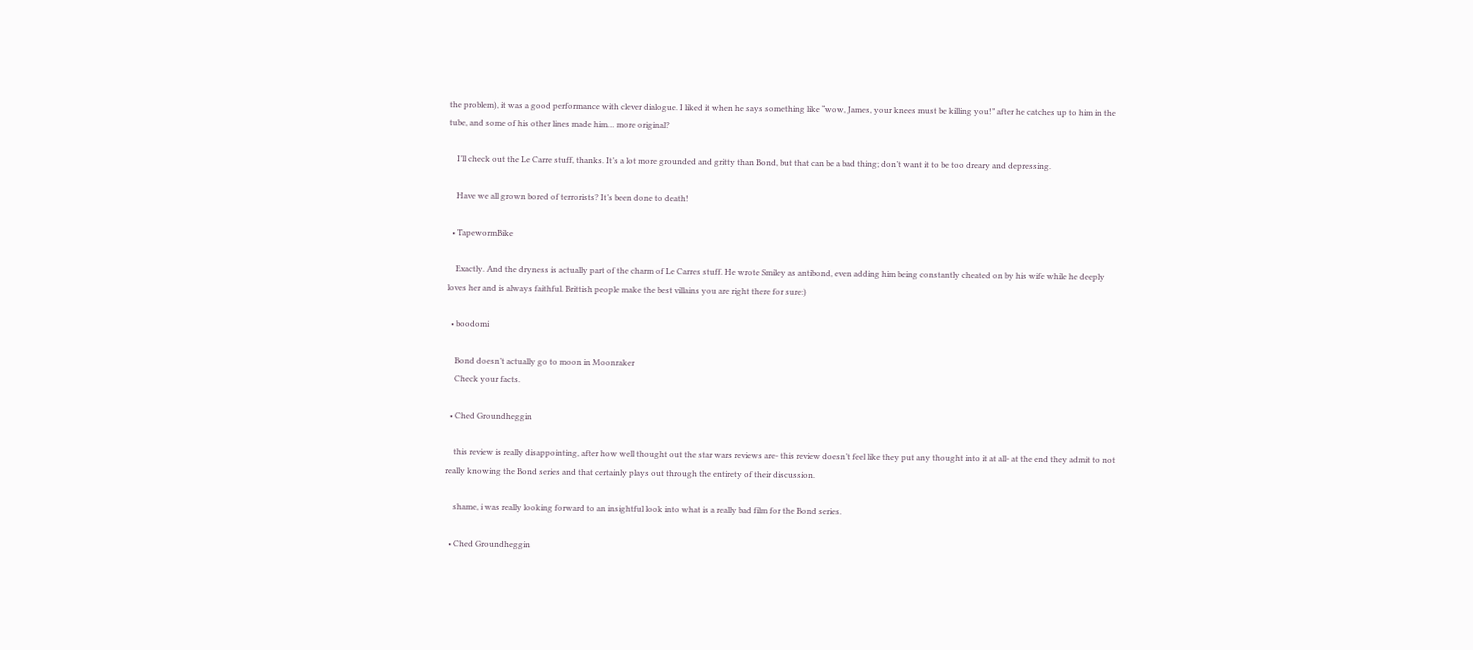the problem), it was a good performance with clever dialogue. I liked it when he says something like “wow, James, your knees must be killing you!” after he catches up to him in the tube, and some of his other lines made him… more original?

    I’ll check out the Le Carre stuff, thanks. It’s a lot more grounded and gritty than Bond, but that can be a bad thing; don’t want it to be too dreary and depressing.

    Have we all grown bored of terrorists? It’s been done to death!

  • TapewormBike

    Exactly. And the dryness is actually part of the charm of Le Carres stuff. He wrote Smiley as antibond, even adding him being constantly cheated on by his wife while he deeply loves her and is always faithful. Brittish people make the best villains you are right there for sure:)

  • boodomi

    Bond doesn’t actually go to moon in Moonraker
    Check your facts.

  • Ched Groundheggin

    this review is really disappointing, after how well thought out the star wars reviews are- this review doesn’t feel like they put any thought into it at all- at the end they admit to not really knowing the Bond series and that certainly plays out through the entirety of their discussion.

    shame, i was really looking forward to an insightful look into what is a really bad film for the Bond series.

  • Ched Groundheggin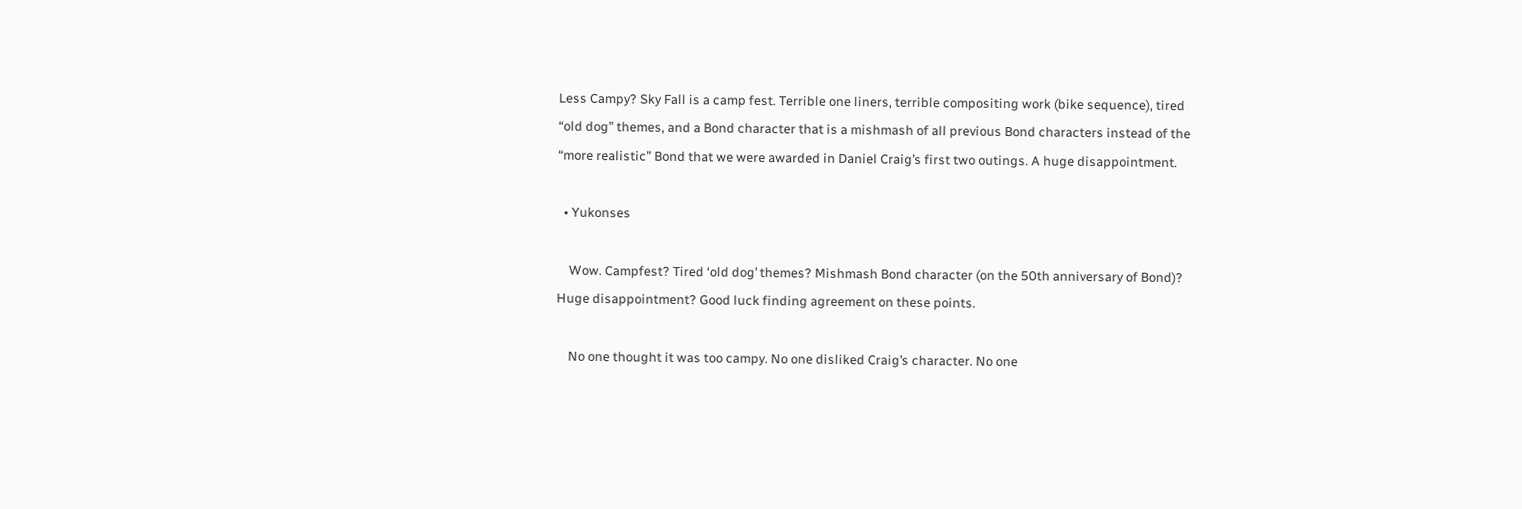Less Campy? Sky Fall is a camp fest. Terrible one liners, terrible compositing work (bike sequence), tired “old dog” themes, and a Bond character that is a mishmash of all previous Bond characters instead of the “more realistic” Bond that we were awarded in Daniel Craig’s first two outings. A huge disappointment.

  • Yukonses

    Wow. Campfest? Tired ‘old dog’ themes? Mishmash Bond character (on the 50th anniversary of Bond)? Huge disappointment? Good luck finding agreement on these points.

    No one thought it was too campy. No one disliked Craig’s character. No one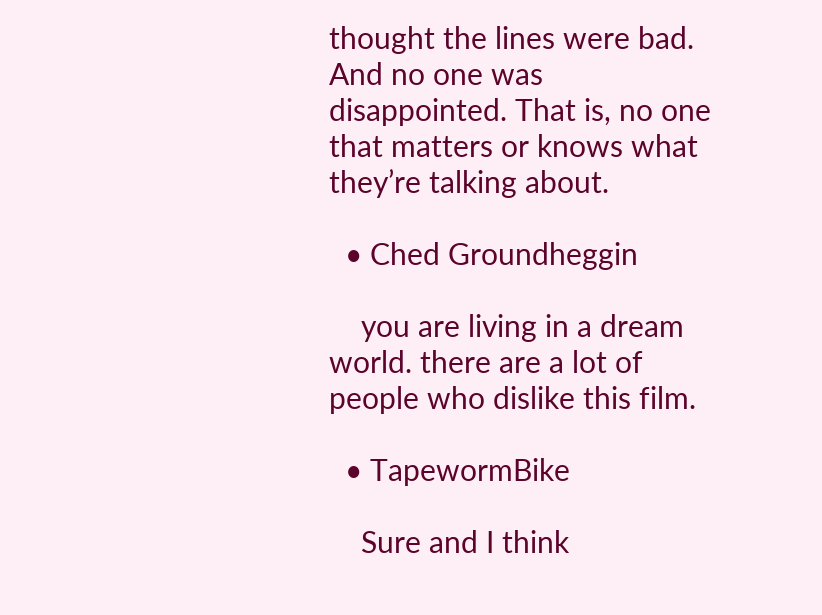thought the lines were bad. And no one was disappointed. That is, no one that matters or knows what they’re talking about.

  • Ched Groundheggin

    you are living in a dream world. there are a lot of people who dislike this film.

  • TapewormBike

    Sure and I think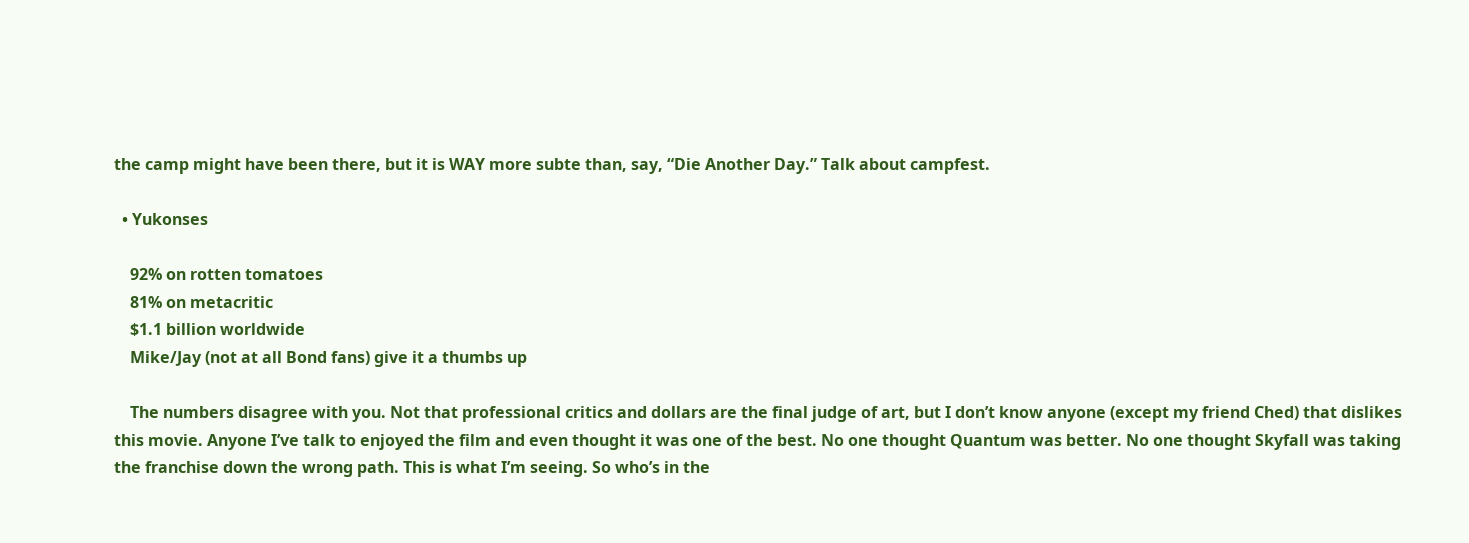the camp might have been there, but it is WAY more subte than, say, “Die Another Day.” Talk about campfest.

  • Yukonses

    92% on rotten tomatoes
    81% on metacritic
    $1.1 billion worldwide
    Mike/Jay (not at all Bond fans) give it a thumbs up

    The numbers disagree with you. Not that professional critics and dollars are the final judge of art, but I don’t know anyone (except my friend Ched) that dislikes this movie. Anyone I’ve talk to enjoyed the film and even thought it was one of the best. No one thought Quantum was better. No one thought Skyfall was taking the franchise down the wrong path. This is what I’m seeing. So who’s in the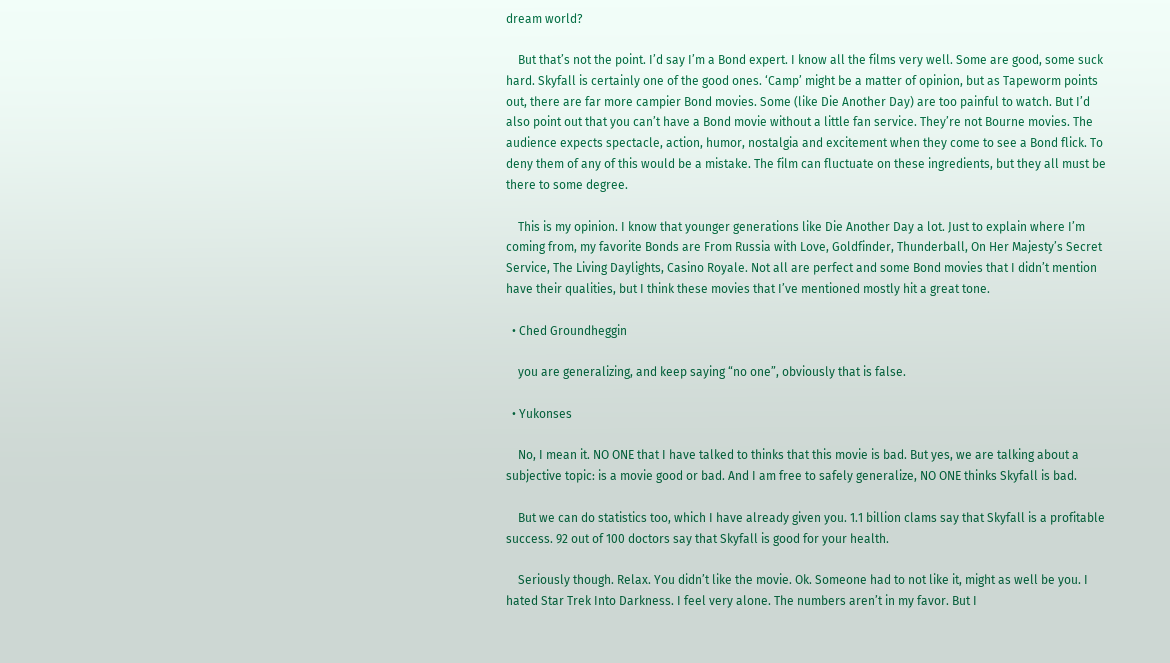dream world?

    But that’s not the point. I’d say I’m a Bond expert. I know all the films very well. Some are good, some suck hard. Skyfall is certainly one of the good ones. ‘Camp’ might be a matter of opinion, but as Tapeworm points out, there are far more campier Bond movies. Some (like Die Another Day) are too painful to watch. But I’d also point out that you can’t have a Bond movie without a little fan service. They’re not Bourne movies. The audience expects spectacle, action, humor, nostalgia and excitement when they come to see a Bond flick. To deny them of any of this would be a mistake. The film can fluctuate on these ingredients, but they all must be there to some degree.

    This is my opinion. I know that younger generations like Die Another Day a lot. Just to explain where I’m coming from, my favorite Bonds are From Russia with Love, Goldfinder, Thunderball, On Her Majesty’s Secret Service, The Living Daylights, Casino Royale. Not all are perfect and some Bond movies that I didn’t mention have their qualities, but I think these movies that I’ve mentioned mostly hit a great tone.

  • Ched Groundheggin

    you are generalizing, and keep saying “no one”, obviously that is false.

  • Yukonses

    No, I mean it. NO ONE that I have talked to thinks that this movie is bad. But yes, we are talking about a subjective topic: is a movie good or bad. And I am free to safely generalize, NO ONE thinks Skyfall is bad.

    But we can do statistics too, which I have already given you. 1.1 billion clams say that Skyfall is a profitable success. 92 out of 100 doctors say that Skyfall is good for your health.

    Seriously though. Relax. You didn’t like the movie. Ok. Someone had to not like it, might as well be you. I hated Star Trek Into Darkness. I feel very alone. The numbers aren’t in my favor. But I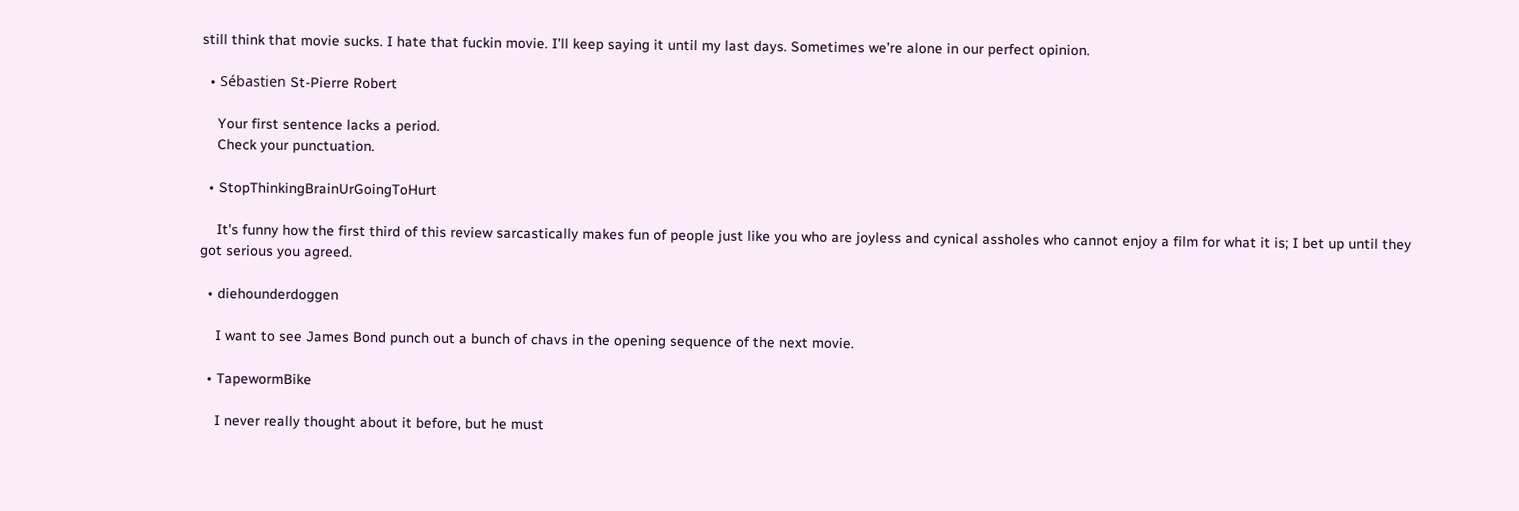still think that movie sucks. I hate that fuckin movie. I’ll keep saying it until my last days. Sometimes we’re alone in our perfect opinion.

  • Sébastien St-Pierre Robert

    Your first sentence lacks a period.
    Check your punctuation.

  • StopThinkingBrainUrGoingToHurt

    It’s funny how the first third of this review sarcastically makes fun of people just like you who are joyless and cynical assholes who cannot enjoy a film for what it is; I bet up until they got serious you agreed.

  • diehounderdoggen

    I want to see James Bond punch out a bunch of chavs in the opening sequence of the next movie.

  • TapewormBike

    I never really thought about it before, but he must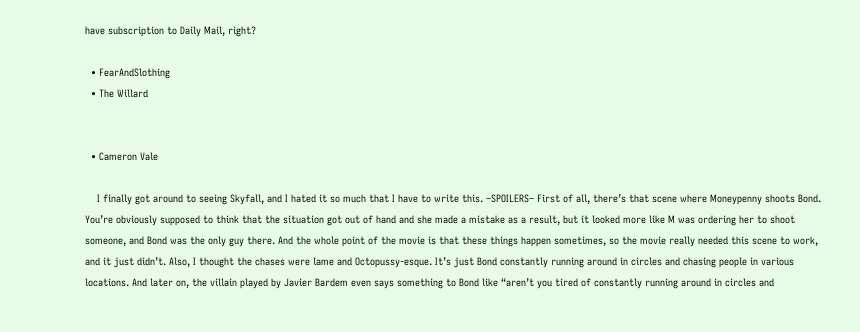have subscription to Daily Mail, right?

  • FearAndSlothing
  • The Willard


  • Cameron Vale

    I finally got around to seeing Skyfall, and I hated it so much that I have to write this. –SPOILERS– First of all, there’s that scene where Moneypenny shoots Bond. You’re obviously supposed to think that the situation got out of hand and she made a mistake as a result, but it looked more like M was ordering her to shoot someone, and Bond was the only guy there. And the whole point of the movie is that these things happen sometimes, so the movie really needed this scene to work, and it just didn’t. Also, I thought the chases were lame and Octopussy-esque. It’s just Bond constantly running around in circles and chasing people in various locations. And later on, the villain played by Javier Bardem even says something to Bond like “aren’t you tired of constantly running around in circles and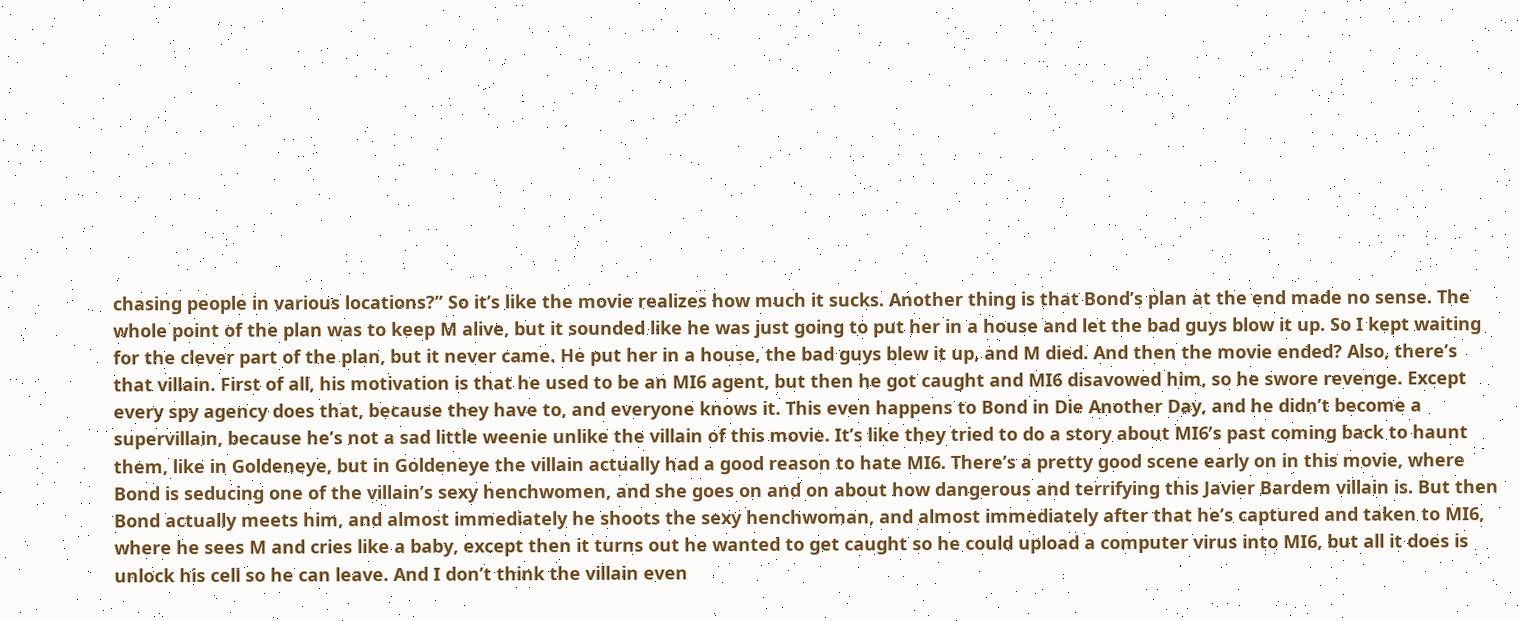chasing people in various locations?” So it’s like the movie realizes how much it sucks. Another thing is that Bond’s plan at the end made no sense. The whole point of the plan was to keep M alive, but it sounded like he was just going to put her in a house and let the bad guys blow it up. So I kept waiting for the clever part of the plan, but it never came. He put her in a house, the bad guys blew it up, and M died. And then the movie ended? Also, there’s that villain. First of all, his motivation is that he used to be an MI6 agent, but then he got caught and MI6 disavowed him, so he swore revenge. Except every spy agency does that, because they have to, and everyone knows it. This even happens to Bond in Die Another Day, and he didn’t become a supervillain, because he’s not a sad little weenie unlike the villain of this movie. It’s like they tried to do a story about MI6’s past coming back to haunt them, like in Goldeneye, but in Goldeneye the villain actually had a good reason to hate MI6. There’s a pretty good scene early on in this movie, where Bond is seducing one of the villain’s sexy henchwomen, and she goes on and on about how dangerous and terrifying this Javier Bardem villain is. But then Bond actually meets him, and almost immediately he shoots the sexy henchwoman, and almost immediately after that he’s captured and taken to MI6, where he sees M and cries like a baby, except then it turns out he wanted to get caught so he could upload a computer virus into MI6, but all it does is unlock his cell so he can leave. And I don’t think the villain even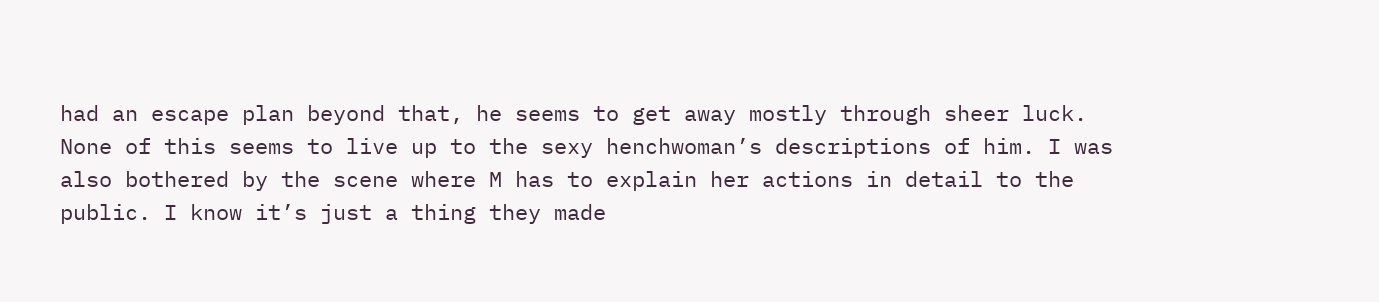had an escape plan beyond that, he seems to get away mostly through sheer luck. None of this seems to live up to the sexy henchwoman’s descriptions of him. I was also bothered by the scene where M has to explain her actions in detail to the public. I know it’s just a thing they made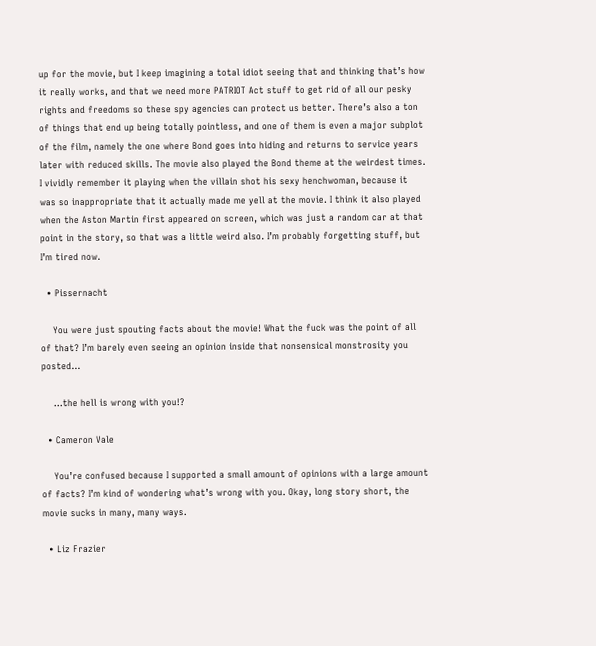up for the movie, but I keep imagining a total idiot seeing that and thinking that’s how it really works, and that we need more PATRIOT Act stuff to get rid of all our pesky rights and freedoms so these spy agencies can protect us better. There’s also a ton of things that end up being totally pointless, and one of them is even a major subplot of the film, namely the one where Bond goes into hiding and returns to service years later with reduced skills. The movie also played the Bond theme at the weirdest times. I vividly remember it playing when the villain shot his sexy henchwoman, because it was so inappropriate that it actually made me yell at the movie. I think it also played when the Aston Martin first appeared on screen, which was just a random car at that point in the story, so that was a little weird also. I’m probably forgetting stuff, but I’m tired now.

  • Pissernacht

    You were just spouting facts about the movie! What the fuck was the point of all of that? I’m barely even seeing an opinion inside that nonsensical monstrosity you posted…

    …the hell is wrong with you!?

  • Cameron Vale

    You’re confused because I supported a small amount of opinions with a large amount of facts? I’m kind of wondering what’s wrong with you. Okay, long story short, the movie sucks in many, many ways.

  • Liz Frazier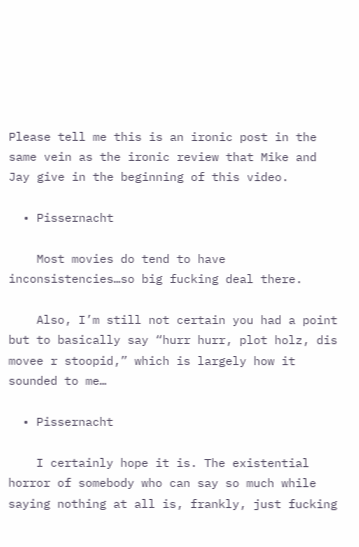Please tell me this is an ironic post in the same vein as the ironic review that Mike and Jay give in the beginning of this video.

  • Pissernacht

    Most movies do tend to have inconsistencies…so big fucking deal there.

    Also, I’m still not certain you had a point but to basically say “hurr hurr, plot holz, dis movee r stoopid,” which is largely how it sounded to me…

  • Pissernacht

    I certainly hope it is. The existential horror of somebody who can say so much while saying nothing at all is, frankly, just fucking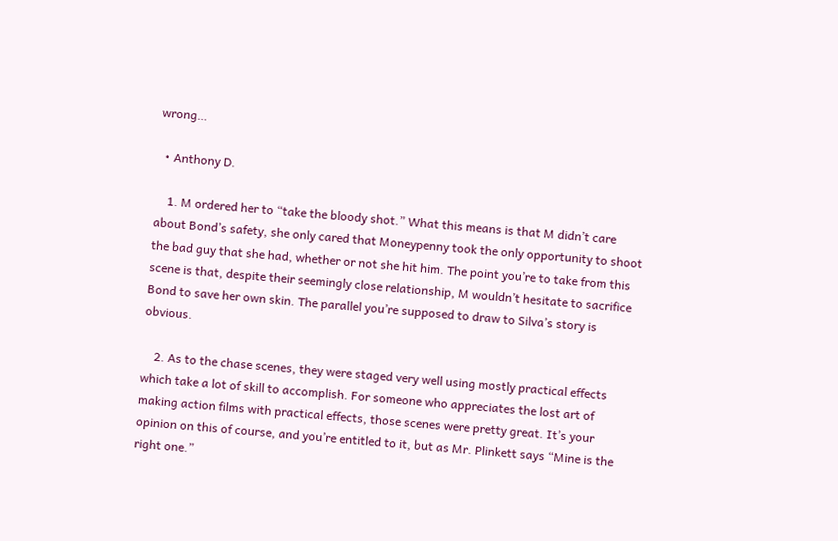wrong…

  • Anthony D.

    1. M ordered her to “take the bloody shot.” What this means is that M didn’t care about Bond’s safety, she only cared that Moneypenny took the only opportunity to shoot the bad guy that she had, whether or not she hit him. The point you’re to take from this scene is that, despite their seemingly close relationship, M wouldn’t hesitate to sacrifice Bond to save her own skin. The parallel you’re supposed to draw to Silva’s story is obvious.

    2. As to the chase scenes, they were staged very well using mostly practical effects which take a lot of skill to accomplish. For someone who appreciates the lost art of making action films with practical effects, those scenes were pretty great. It’s your opinion on this of course, and you’re entitled to it, but as Mr. Plinkett says “Mine is the right one.”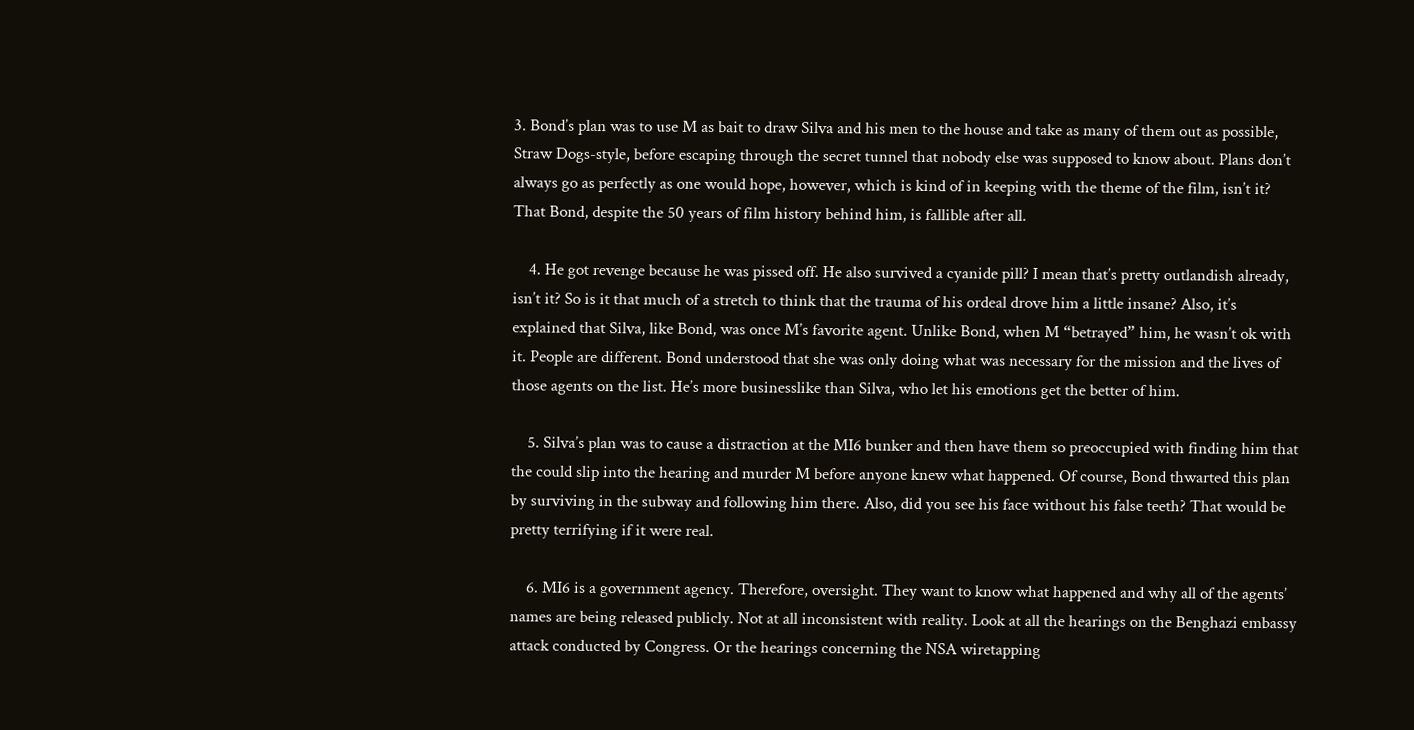3. Bond’s plan was to use M as bait to draw Silva and his men to the house and take as many of them out as possible, Straw Dogs-style, before escaping through the secret tunnel that nobody else was supposed to know about. Plans don’t always go as perfectly as one would hope, however, which is kind of in keeping with the theme of the film, isn’t it? That Bond, despite the 50 years of film history behind him, is fallible after all.

    4. He got revenge because he was pissed off. He also survived a cyanide pill? I mean that’s pretty outlandish already, isn’t it? So is it that much of a stretch to think that the trauma of his ordeal drove him a little insane? Also, it’s explained that Silva, like Bond, was once M’s favorite agent. Unlike Bond, when M “betrayed” him, he wasn’t ok with it. People are different. Bond understood that she was only doing what was necessary for the mission and the lives of those agents on the list. He’s more businesslike than Silva, who let his emotions get the better of him.

    5. Silva’s plan was to cause a distraction at the MI6 bunker and then have them so preoccupied with finding him that the could slip into the hearing and murder M before anyone knew what happened. Of course, Bond thwarted this plan by surviving in the subway and following him there. Also, did you see his face without his false teeth? That would be pretty terrifying if it were real.

    6. MI6 is a government agency. Therefore, oversight. They want to know what happened and why all of the agents’ names are being released publicly. Not at all inconsistent with reality. Look at all the hearings on the Benghazi embassy attack conducted by Congress. Or the hearings concerning the NSA wiretapping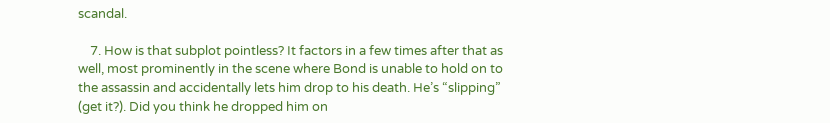scandal.

    7. How is that subplot pointless? It factors in a few times after that as well, most prominently in the scene where Bond is unable to hold on to the assassin and accidentally lets him drop to his death. He’s “slipping” (get it?). Did you think he dropped him on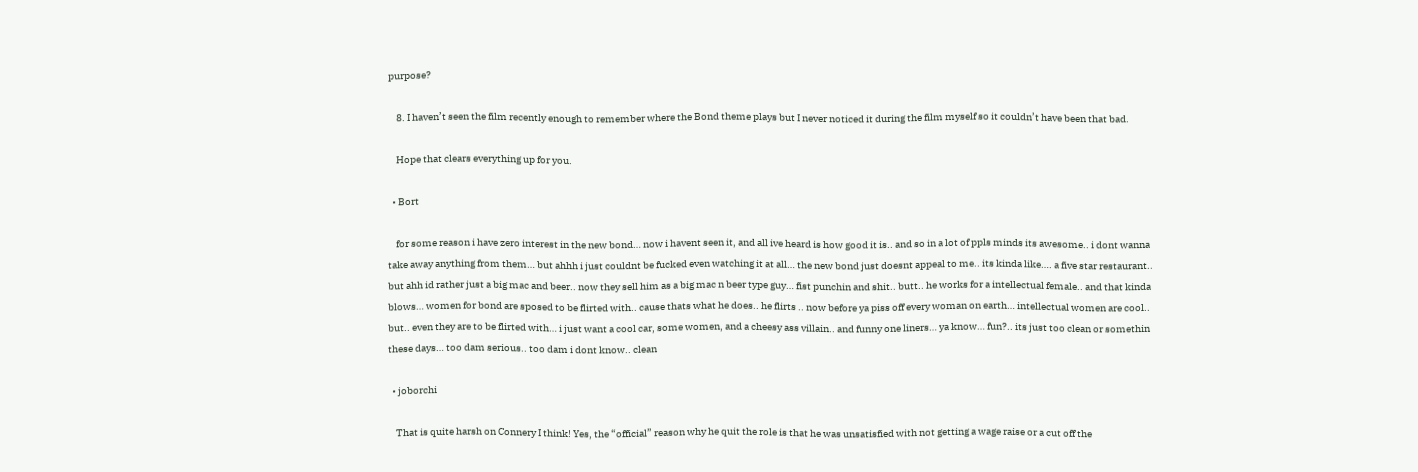purpose?

    8. I haven’t seen the film recently enough to remember where the Bond theme plays but I never noticed it during the film myself so it couldn’t have been that bad.

    Hope that clears everything up for you.

  • Bort

    for some reason i have zero interest in the new bond… now i havent seen it, and all ive heard is how good it is.. and so in a lot of ppls minds its awesome.. i dont wanna take away anything from them… but ahhh i just couldnt be fucked even watching it at all… the new bond just doesnt appeal to me.. its kinda like…. a five star restaurant.. but ahh id rather just a big mac and beer.. now they sell him as a big mac n beer type guy… fist punchin and shit.. butt.. he works for a intellectual female.. and that kinda blows… women for bond are sposed to be flirted with.. cause thats what he does.. he flirts .. now before ya piss off every woman on earth… intellectual women are cool.. but.. even they are to be flirted with… i just want a cool car, some women, and a cheesy ass villain.. and funny one liners… ya know… fun?.. its just too clean or somethin these days… too dam serious.. too dam i dont know.. clean

  • joborchi

    That is quite harsh on Connery I think! Yes, the “official” reason why he quit the role is that he was unsatisfied with not getting a wage raise or a cut off the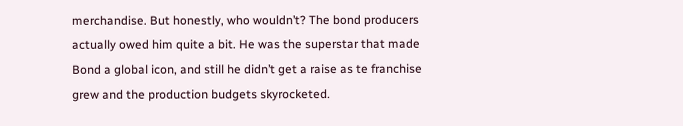merchandise. But honestly, who wouldn’t? The bond producers actually owed him quite a bit. He was the superstar that made Bond a global icon, and still he didn’t get a raise as te franchise grew and the production budgets skyrocketed.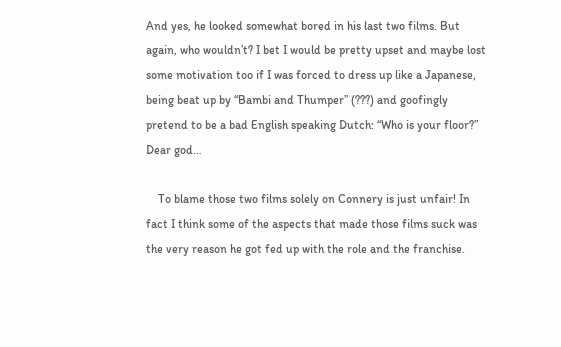And yes, he looked somewhat bored in his last two films. But again, who wouldn’t? I bet I would be pretty upset and maybe lost some motivation too if I was forced to dress up like a Japanese, being beat up by “Bambi and Thumper” (???) and goofingly pretend to be a bad English speaking Dutch: “Who is your floor?” Dear god…

    To blame those two films solely on Connery is just unfair! In fact I think some of the aspects that made those films suck was the very reason he got fed up with the role and the franchise.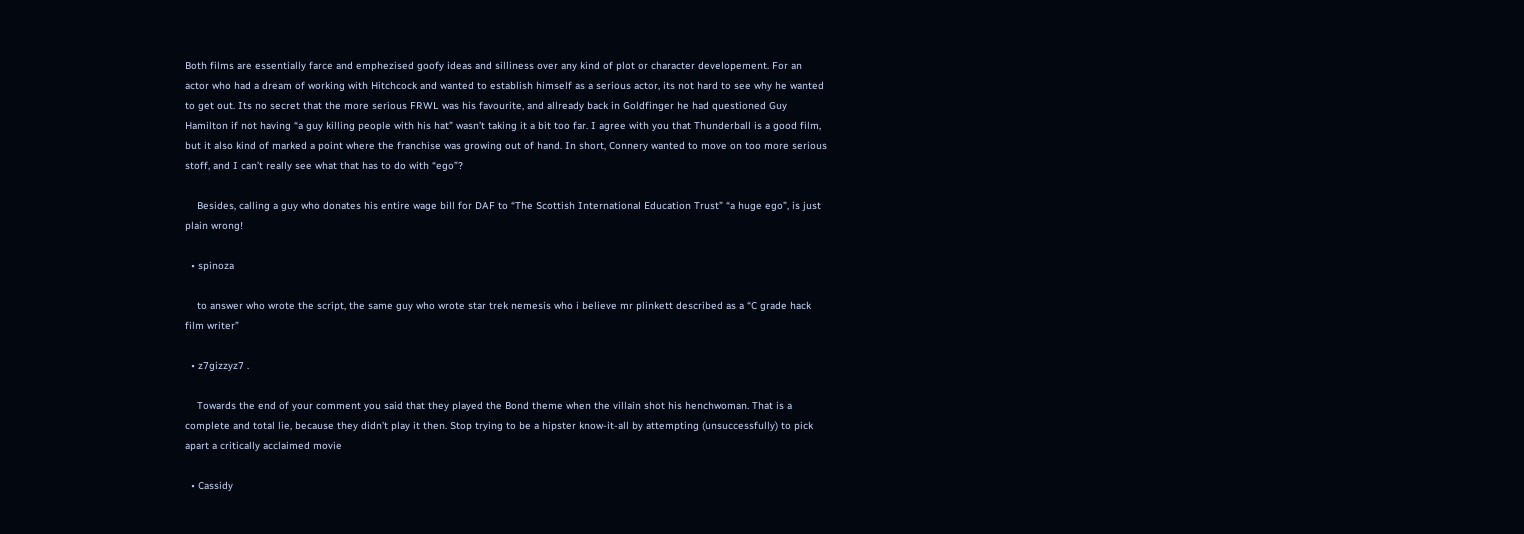Both films are essentially farce and emphezised goofy ideas and silliness over any kind of plot or character developement. For an actor who had a dream of working with Hitchcock and wanted to establish himself as a serious actor, its not hard to see why he wanted to get out. Its no secret that the more serious FRWL was his favourite, and allready back in Goldfinger he had questioned Guy Hamilton if not having “a guy killing people with his hat” wasn’t taking it a bit too far. I agree with you that Thunderball is a good film, but it also kind of marked a point where the franchise was growing out of hand. In short, Connery wanted to move on too more serious stoff, and I can’t really see what that has to do with “ego”?

    Besides, calling a guy who donates his entire wage bill for DAF to “The Scottish International Education Trust” “a huge ego”, is just plain wrong!

  • spinoza

    to answer who wrote the script, the same guy who wrote star trek nemesis who i believe mr plinkett described as a “C grade hack film writer”

  • z7gizzyz7 .

    Towards the end of your comment you said that they played the Bond theme when the villain shot his henchwoman. That is a complete and total lie, because they didn’t play it then. Stop trying to be a hipster know-it-all by attempting (unsuccessfully) to pick apart a critically acclaimed movie

  • Cassidy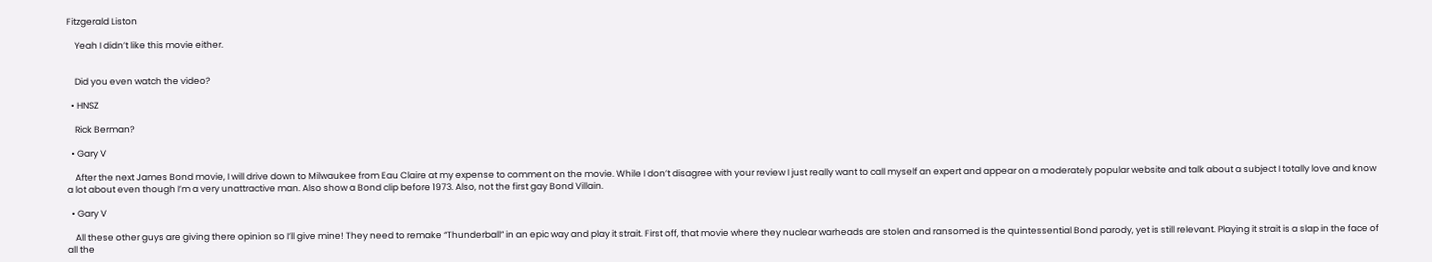Fitzgerald Liston

    Yeah I didn’t like this movie either.


    Did you even watch the video?

  • HNSZ

    Rick Berman?

  • Gary V

    After the next James Bond movie, I will drive down to Milwaukee from Eau Claire at my expense to comment on the movie. While I don’t disagree with your review I just really want to call myself an expert and appear on a moderately popular website and talk about a subject I totally love and know a lot about even though I’m a very unattractive man. Also show a Bond clip before 1973. Also, not the first gay Bond Villain.

  • Gary V

    All these other guys are giving there opinion so I’ll give mine! They need to remake “Thunderball” in an epic way and play it strait. First off, that movie where they nuclear warheads are stolen and ransomed is the quintessential Bond parody, yet is still relevant. Playing it strait is a slap in the face of all the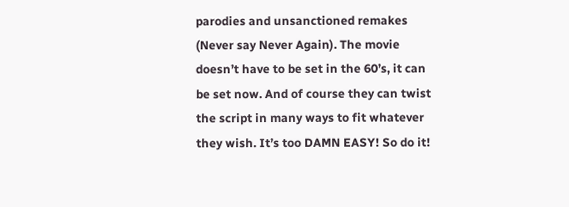parodies and unsanctioned remakes (Never say Never Again). The movie doesn’t have to be set in the 60’s, it can be set now. And of course they can twist the script in many ways to fit whatever they wish. It’s too DAMN EASY! So do it!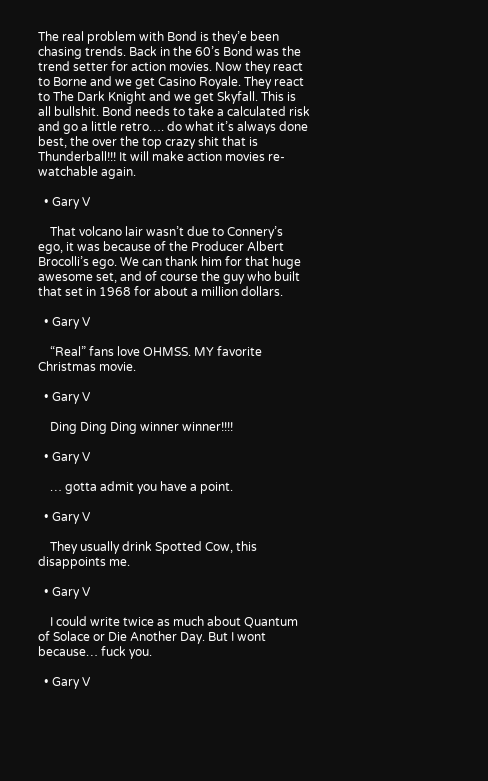The real problem with Bond is they’e been chasing trends. Back in the 60’s Bond was the trend setter for action movies. Now they react to Borne and we get Casino Royale. They react to The Dark Knight and we get Skyfall. This is all bullshit. Bond needs to take a calculated risk and go a little retro…. do what it’s always done best, the over the top crazy shit that is Thunderball!!! It will make action movies re-watchable again.

  • Gary V

    That volcano lair wasn’t due to Connery’s ego, it was because of the Producer Albert Brocolli’s ego. We can thank him for that huge awesome set, and of course the guy who built that set in 1968 for about a million dollars.

  • Gary V

    “Real” fans love OHMSS. MY favorite Christmas movie.

  • Gary V

    Ding Ding Ding winner winner!!!!

  • Gary V

    … gotta admit you have a point.

  • Gary V

    They usually drink Spotted Cow, this disappoints me.

  • Gary V

    I could write twice as much about Quantum of Solace or Die Another Day. But I wont because… fuck you.

  • Gary V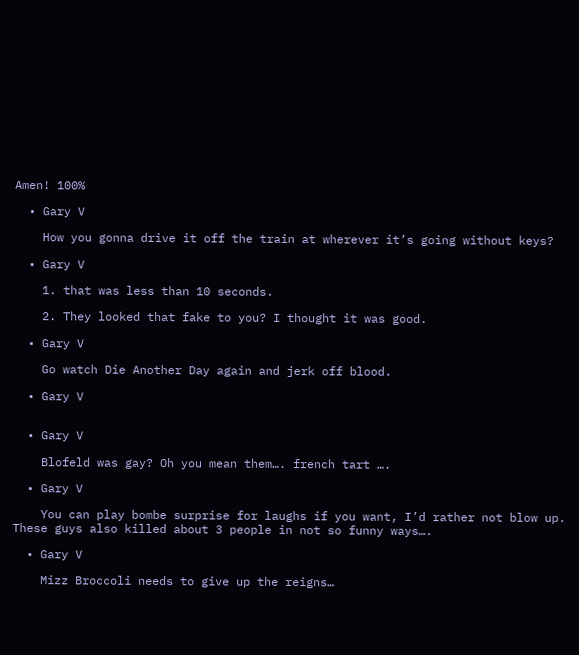Amen! 100%

  • Gary V

    How you gonna drive it off the train at wherever it’s going without keys?

  • Gary V

    1. that was less than 10 seconds.

    2. They looked that fake to you? I thought it was good.

  • Gary V

    Go watch Die Another Day again and jerk off blood.

  • Gary V


  • Gary V

    Blofeld was gay? Oh you mean them…. french tart ….

  • Gary V

    You can play bombe surprise for laughs if you want, I’d rather not blow up. These guys also killed about 3 people in not so funny ways….

  • Gary V

    Mizz Broccoli needs to give up the reigns…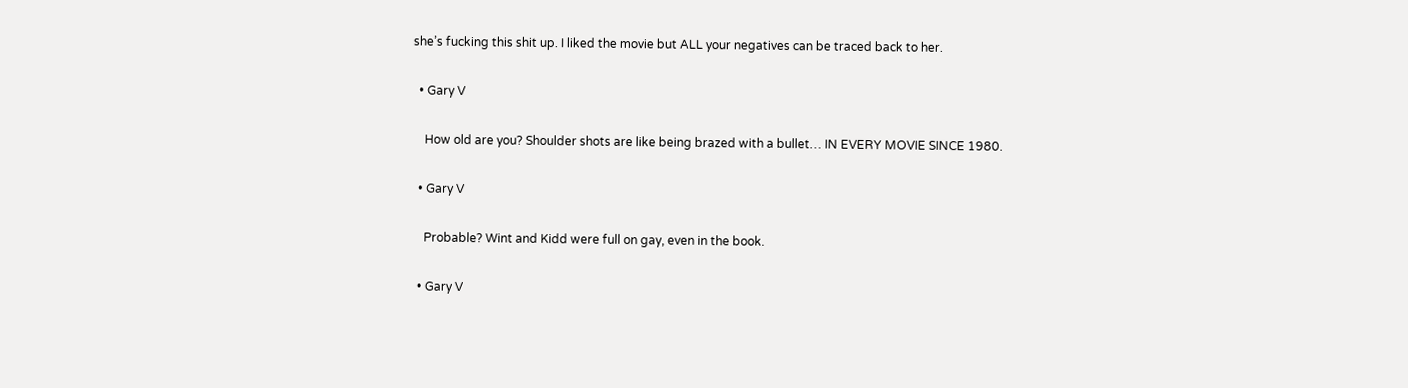she’s fucking this shit up. I liked the movie but ALL your negatives can be traced back to her.

  • Gary V

    How old are you? Shoulder shots are like being brazed with a bullet… IN EVERY MOVIE SINCE 1980.

  • Gary V

    Probable? Wint and Kidd were full on gay, even in the book.

  • Gary V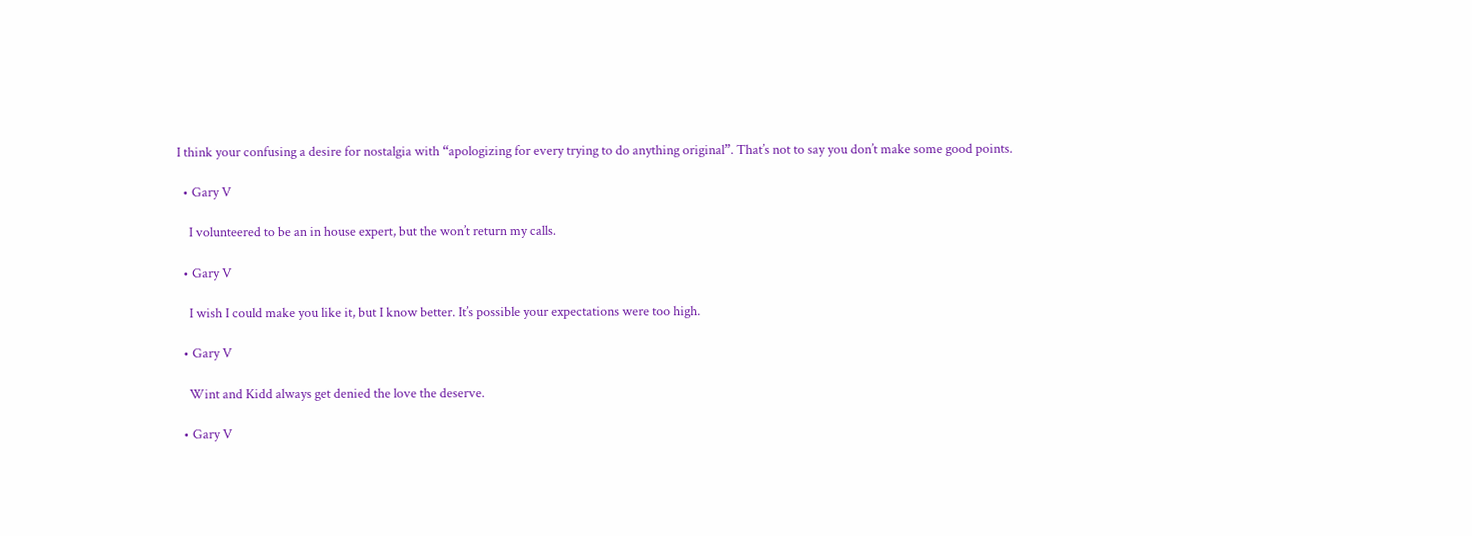I think your confusing a desire for nostalgia with “apologizing for every trying to do anything original”. That’s not to say you don’t make some good points.

  • Gary V

    I volunteered to be an in house expert, but the won’t return my calls.

  • Gary V

    I wish I could make you like it, but I know better. It’s possible your expectations were too high.

  • Gary V

    Wint and Kidd always get denied the love the deserve.

  • Gary V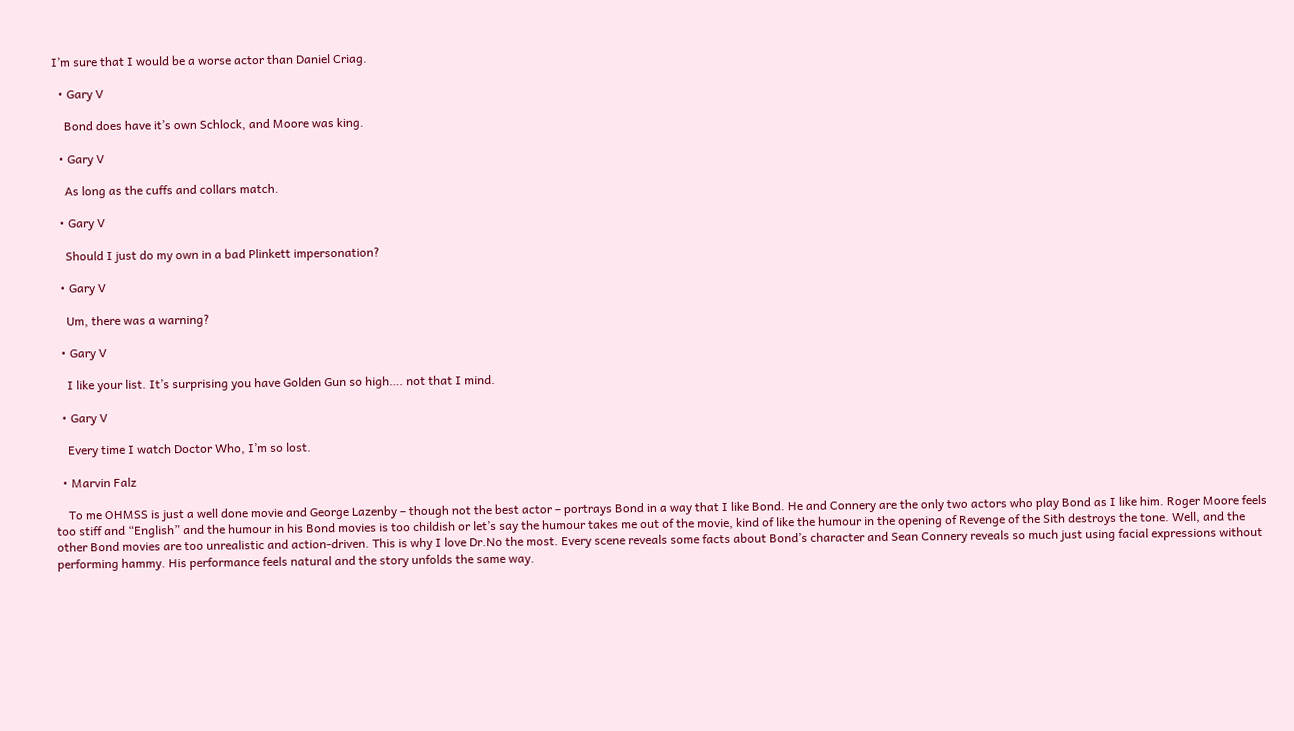I’m sure that I would be a worse actor than Daniel Criag.

  • Gary V

    Bond does have it’s own Schlock, and Moore was king.

  • Gary V

    As long as the cuffs and collars match.

  • Gary V

    Should I just do my own in a bad Plinkett impersonation?

  • Gary V

    Um, there was a warning?

  • Gary V

    I like your list. It’s surprising you have Golden Gun so high…. not that I mind.

  • Gary V

    Every time I watch Doctor Who, I’m so lost.

  • Marvin Falz

    To me OHMSS is just a well done movie and George Lazenby – though not the best actor – portrays Bond in a way that I like Bond. He and Connery are the only two actors who play Bond as I like him. Roger Moore feels too stiff and “English” and the humour in his Bond movies is too childish or let’s say the humour takes me out of the movie, kind of like the humour in the opening of Revenge of the Sith destroys the tone. Well, and the other Bond movies are too unrealistic and action-driven. This is why I love Dr.No the most. Every scene reveals some facts about Bond’s character and Sean Connery reveals so much just using facial expressions without performing hammy. His performance feels natural and the story unfolds the same way.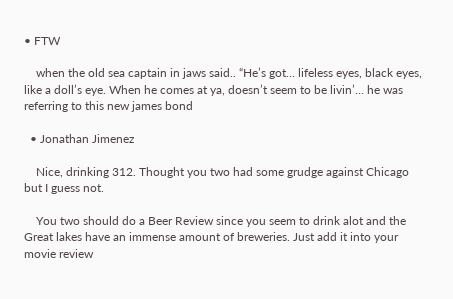• FTW

    when the old sea captain in jaws said.. “He’s got… lifeless eyes, black eyes, like a doll’s eye. When he comes at ya, doesn’t seem to be livin’… he was referring to this new james bond

  • Jonathan Jimenez

    Nice, drinking 312. Thought you two had some grudge against Chicago but I guess not.

    You two should do a Beer Review since you seem to drink alot and the Great lakes have an immense amount of breweries. Just add it into your movie review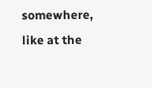somewhere, like at the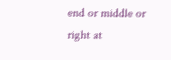end or middle or right at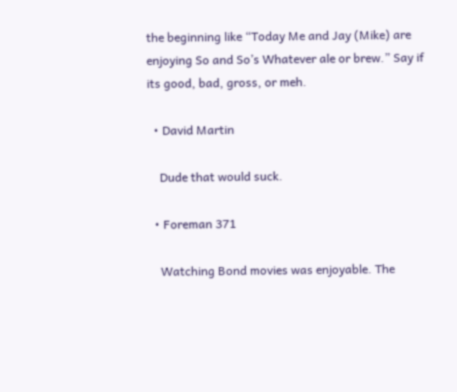the beginning like “Today Me and Jay (Mike) are enjoying So and So’s Whatever ale or brew.” Say if its good, bad, gross, or meh.

  • David Martin

    Dude that would suck.

  • Foreman 371

    Watching Bond movies was enjoyable. The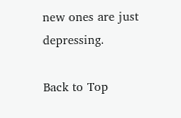new ones are just depressing.

Back to Top